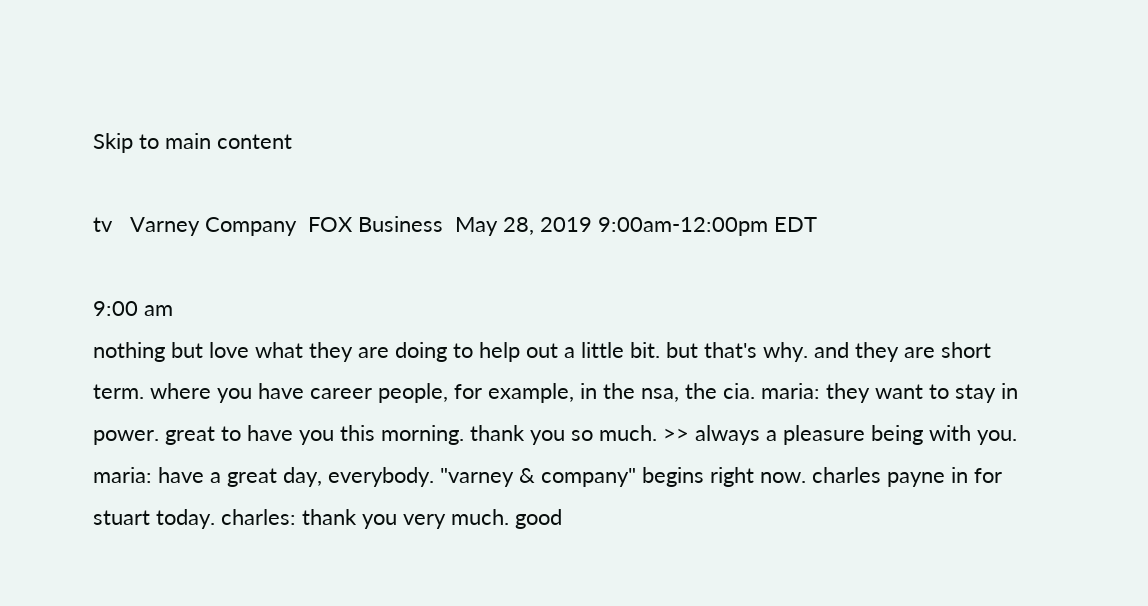Skip to main content

tv   Varney Company  FOX Business  May 28, 2019 9:00am-12:00pm EDT

9:00 am
nothing but love what they are doing to help out a little bit. but that's why. and they are short term. where you have career people, for example, in the nsa, the cia. maria: they want to stay in power. great to have you this morning. thank you so much. >> always a pleasure being with you. maria: have a great day, everybody. "varney & company" begins right now. charles payne in for stuart today. charles: thank you very much. good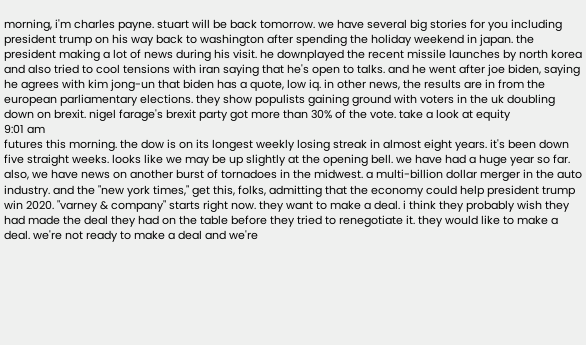morning, i'm charles payne. stuart will be back tomorrow. we have several big stories for you including president trump on his way back to washington after spending the holiday weekend in japan. the president making a lot of news during his visit. he downplayed the recent missile launches by north korea and also tried to cool tensions with iran saying that he's open to talks. and he went after joe biden, saying he agrees with kim jong-un that biden has a quote, low iq. in other news, the results are in from the european parliamentary elections. they show populists gaining ground with voters in the uk doubling down on brexit. nigel farage's brexit party got more than 30% of the vote. take a look at equity
9:01 am
futures this morning. the dow is on its longest weekly losing streak in almost eight years. it's been down five straight weeks. looks like we may be up slightly at the opening bell. we have had a huge year so far. also, we have news on another burst of tornadoes in the midwest. a multi-billion dollar merger in the auto industry. and the "new york times," get this, folks, admitting that the economy could help president trump win 2020. "varney & company" starts right now. they want to make a deal. i think they probably wish they had made the deal they had on the table before they tried to renegotiate it. they would like to make a deal. we're not ready to make a deal and we're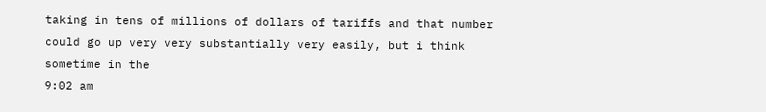taking in tens of millions of dollars of tariffs and that number could go up very very substantially very easily, but i think sometime in the
9:02 am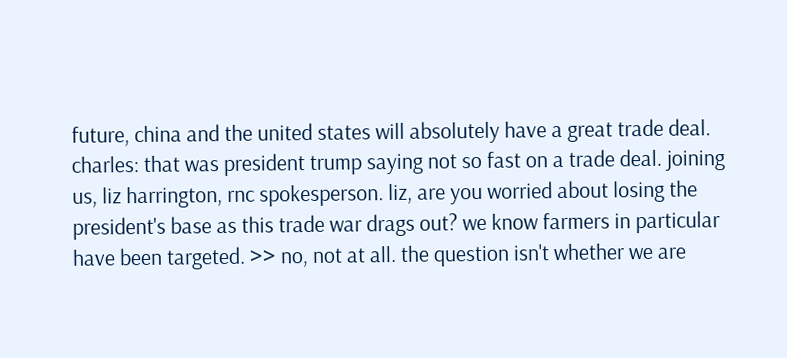future, china and the united states will absolutely have a great trade deal. charles: that was president trump saying not so fast on a trade deal. joining us, liz harrington, rnc spokesperson. liz, are you worried about losing the president's base as this trade war drags out? we know farmers in particular have been targeted. >> no, not at all. the question isn't whether we are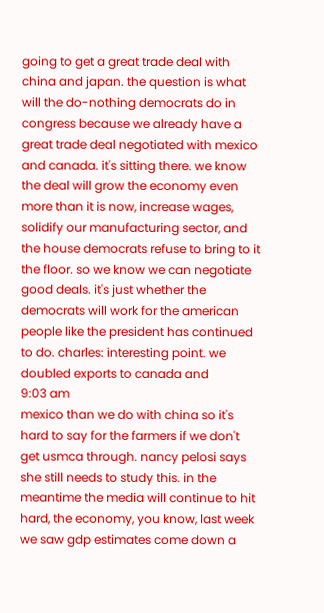going to get a great trade deal with china and japan. the question is what will the do-nothing democrats do in congress because we already have a great trade deal negotiated with mexico and canada. it's sitting there. we know the deal will grow the economy even more than it is now, increase wages, solidify our manufacturing sector, and the house democrats refuse to bring to it the floor. so we know we can negotiate good deals. it's just whether the democrats will work for the american people like the president has continued to do. charles: interesting point. we doubled exports to canada and
9:03 am
mexico than we do with china so it's hard to say for the farmers if we don't get usmca through. nancy pelosi says she still needs to study this. in the meantime the media will continue to hit hard, the economy, you know, last week we saw gdp estimates come down a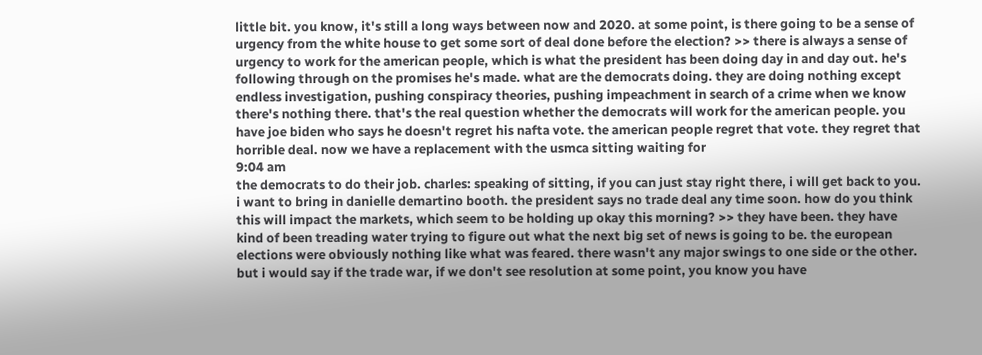little bit. you know, it's still a long ways between now and 2020. at some point, is there going to be a sense of urgency from the white house to get some sort of deal done before the election? >> there is always a sense of urgency to work for the american people, which is what the president has been doing day in and day out. he's following through on the promises he's made. what are the democrats doing. they are doing nothing except endless investigation, pushing conspiracy theories, pushing impeachment in search of a crime when we know there's nothing there. that's the real question whether the democrats will work for the american people. you have joe biden who says he doesn't regret his nafta vote. the american people regret that vote. they regret that horrible deal. now we have a replacement with the usmca sitting waiting for
9:04 am
the democrats to do their job. charles: speaking of sitting, if you can just stay right there, i will get back to you. i want to bring in danielle demartino booth. the president says no trade deal any time soon. how do you think this will impact the markets, which seem to be holding up okay this morning? >> they have been. they have kind of been treading water trying to figure out what the next big set of news is going to be. the european elections were obviously nothing like what was feared. there wasn't any major swings to one side or the other. but i would say if the trade war, if we don't see resolution at some point, you know you have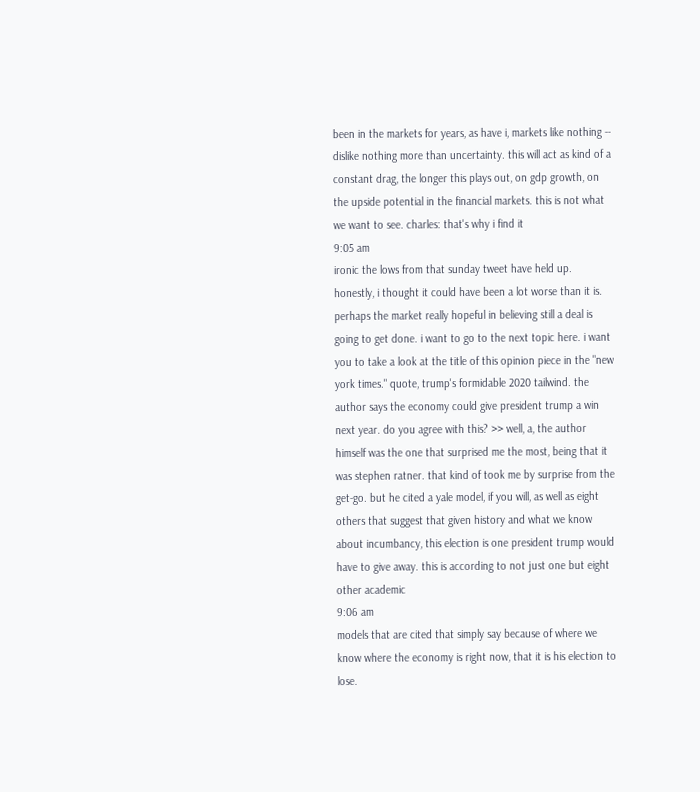been in the markets for years, as have i, markets like nothing -- dislike nothing more than uncertainty. this will act as kind of a constant drag, the longer this plays out, on gdp growth, on the upside potential in the financial markets. this is not what we want to see. charles: that's why i find it
9:05 am
ironic the lows from that sunday tweet have held up. honestly, i thought it could have been a lot worse than it is. perhaps the market really hopeful in believing still a deal is going to get done. i want to go to the next topic here. i want you to take a look at the title of this opinion piece in the "new york times." quote, trump's formidable 2020 tailwind. the author says the economy could give president trump a win next year. do you agree with this? >> well, a, the author himself was the one that surprised me the most, being that it was stephen ratner. that kind of took me by surprise from the get-go. but he cited a yale model, if you will, as well as eight others that suggest that given history and what we know about incumbancy, this election is one president trump would have to give away. this is according to not just one but eight other academic
9:06 am
models that are cited that simply say because of where we know where the economy is right now, that it is his election to lose.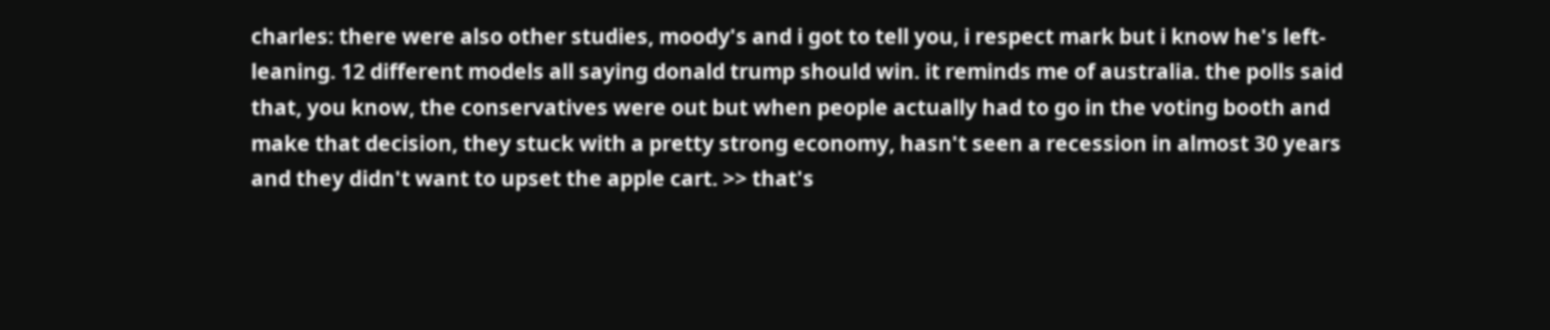charles: there were also other studies, moody's and i got to tell you, i respect mark but i know he's left-leaning. 12 different models all saying donald trump should win. it reminds me of australia. the polls said that, you know, the conservatives were out but when people actually had to go in the voting booth and make that decision, they stuck with a pretty strong economy, hasn't seen a recession in almost 30 years and they didn't want to upset the apple cart. >> that's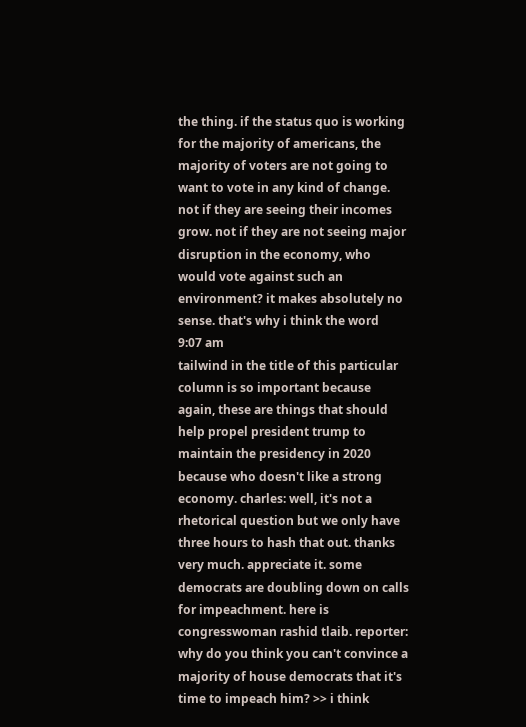the thing. if the status quo is working for the majority of americans, the majority of voters are not going to want to vote in any kind of change. not if they are seeing their incomes grow. not if they are not seeing major disruption in the economy, who would vote against such an environment? it makes absolutely no sense. that's why i think the word
9:07 am
tailwind in the title of this particular column is so important because again, these are things that should help propel president trump to maintain the presidency in 2020 because who doesn't like a strong economy. charles: well, it's not a rhetorical question but we only have three hours to hash that out. thanks very much. appreciate it. some democrats are doubling down on calls for impeachment. here is congresswoman rashid tlaib. reporter: why do you think you can't convince a majority of house democrats that it's time to impeach him? >> i think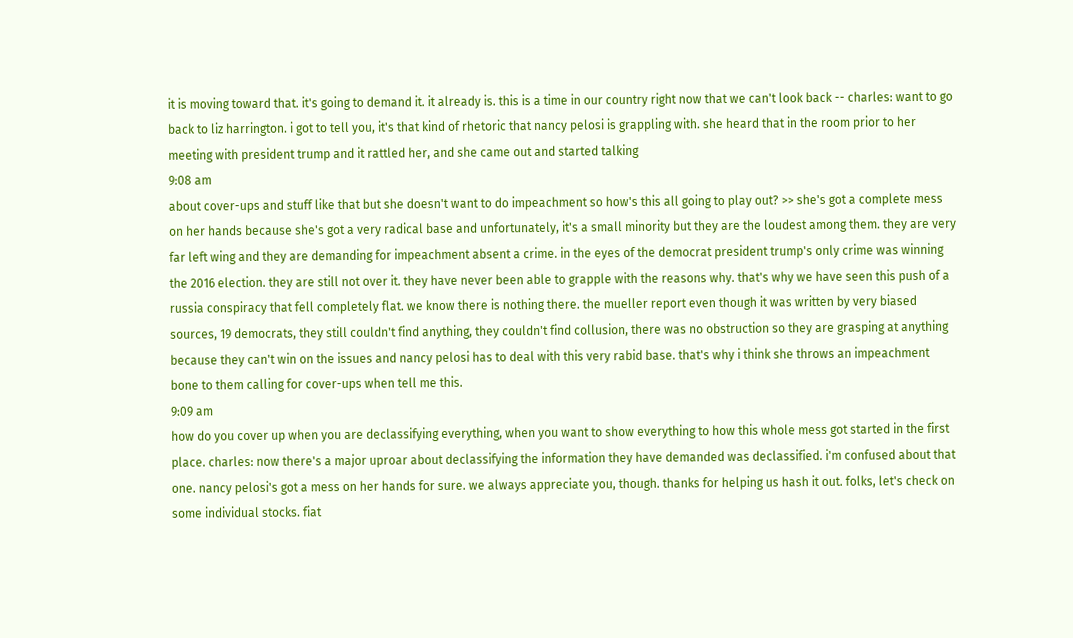it is moving toward that. it's going to demand it. it already is. this is a time in our country right now that we can't look back -- charles: want to go back to liz harrington. i got to tell you, it's that kind of rhetoric that nancy pelosi is grappling with. she heard that in the room prior to her meeting with president trump and it rattled her, and she came out and started talking
9:08 am
about cover-ups and stuff like that but she doesn't want to do impeachment so how's this all going to play out? >> she's got a complete mess on her hands because she's got a very radical base and unfortunately, it's a small minority but they are the loudest among them. they are very far left wing and they are demanding for impeachment absent a crime. in the eyes of the democrat president trump's only crime was winning the 2016 election. they are still not over it. they have never been able to grapple with the reasons why. that's why we have seen this push of a russia conspiracy that fell completely flat. we know there is nothing there. the mueller report even though it was written by very biased sources, 19 democrats, they still couldn't find anything, they couldn't find collusion, there was no obstruction so they are grasping at anything because they can't win on the issues and nancy pelosi has to deal with this very rabid base. that's why i think she throws an impeachment bone to them calling for cover-ups when tell me this.
9:09 am
how do you cover up when you are declassifying everything, when you want to show everything to how this whole mess got started in the first place. charles: now there's a major uproar about declassifying the information they have demanded was declassified. i'm confused about that one. nancy pelosi's got a mess on her hands for sure. we always appreciate you, though. thanks for helping us hash it out. folks, let's check on some individual stocks. fiat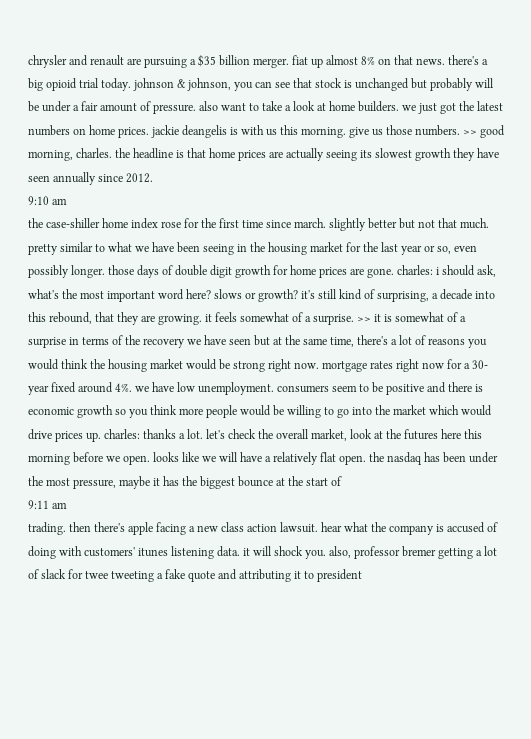chrysler and renault are pursuing a $35 billion merger. fiat up almost 8% on that news. there's a big opioid trial today. johnson & johnson, you can see that stock is unchanged but probably will be under a fair amount of pressure. also want to take a look at home builders. we just got the latest numbers on home prices. jackie deangelis is with us this morning. give us those numbers. >> good morning, charles. the headline is that home prices are actually seeing its slowest growth they have seen annually since 2012.
9:10 am
the case-shiller home index rose for the first time since march. slightly better but not that much. pretty similar to what we have been seeing in the housing market for the last year or so, even possibly longer. those days of double digit growth for home prices are gone. charles: i should ask, what's the most important word here? slows or growth? it's still kind of surprising, a decade into this rebound, that they are growing. it feels somewhat of a surprise. >> it is somewhat of a surprise in terms of the recovery we have seen but at the same time, there's a lot of reasons you would think the housing market would be strong right now. mortgage rates right now for a 30-year fixed around 4%. we have low unemployment. consumers seem to be positive and there is economic growth so you think more people would be willing to go into the market which would drive prices up. charles: thanks a lot. let's check the overall market, look at the futures here this morning before we open. looks like we will have a relatively flat open. the nasdaq has been under the most pressure, maybe it has the biggest bounce at the start of
9:11 am
trading. then there's apple facing a new class action lawsuit. hear what the company is accused of doing with customers' itunes listening data. it will shock you. also, professor bremer getting a lot of slack for twee tweeting a fake quote and attributing it to president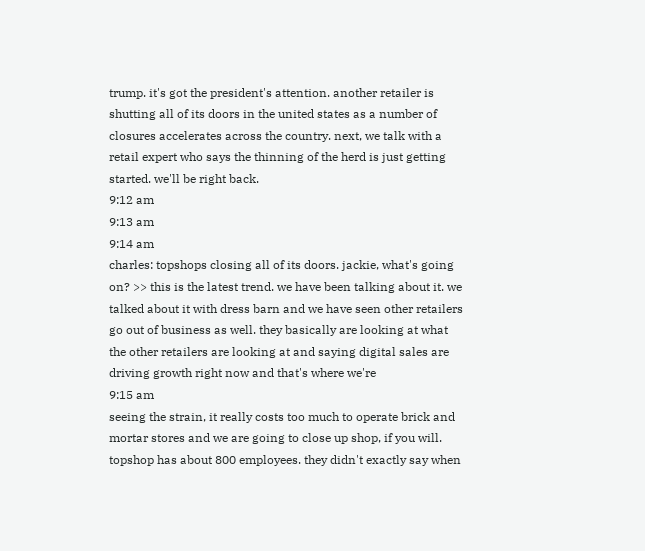trump. it's got the president's attention. another retailer is shutting all of its doors in the united states as a number of closures accelerates across the country. next, we talk with a retail expert who says the thinning of the herd is just getting started. we'll be right back.
9:12 am
9:13 am
9:14 am
charles: topshops closing all of its doors. jackie, what's going on? >> this is the latest trend. we have been talking about it. we talked about it with dress barn and we have seen other retailers go out of business as well. they basically are looking at what the other retailers are looking at and saying digital sales are driving growth right now and that's where we're
9:15 am
seeing the strain, it really costs too much to operate brick and mortar stores and we are going to close up shop, if you will. topshop has about 800 employees. they didn't exactly say when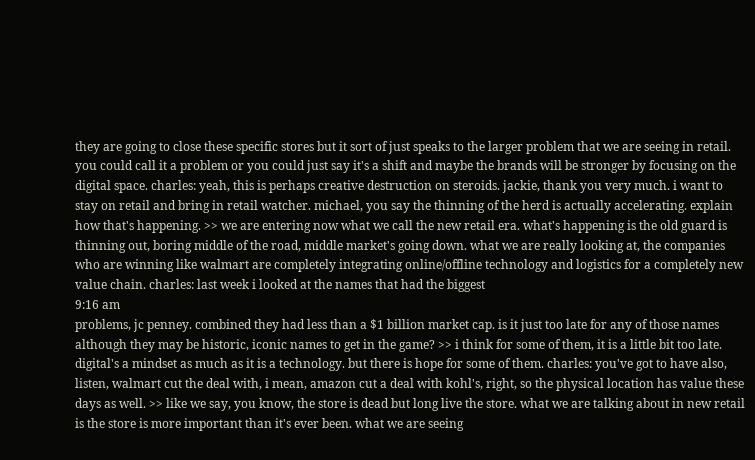they are going to close these specific stores but it sort of just speaks to the larger problem that we are seeing in retail. you could call it a problem or you could just say it's a shift and maybe the brands will be stronger by focusing on the digital space. charles: yeah, this is perhaps creative destruction on steroids. jackie, thank you very much. i want to stay on retail and bring in retail watcher. michael, you say the thinning of the herd is actually accelerating. explain how that's happening. >> we are entering now what we call the new retail era. what's happening is the old guard is thinning out, boring middle of the road, middle market's going down. what we are really looking at, the companies who are winning like walmart are completely integrating online/offline technology and logistics for a completely new value chain. charles: last week i looked at the names that had the biggest
9:16 am
problems, jc penney. combined they had less than a $1 billion market cap. is it just too late for any of those names although they may be historic, iconic names to get in the game? >> i think for some of them, it is a little bit too late. digital's a mindset as much as it is a technology. but there is hope for some of them. charles: you've got to have also, listen, walmart cut the deal with, i mean, amazon cut a deal with kohl's, right, so the physical location has value these days as well. >> like we say, you know, the store is dead but long live the store. what we are talking about in new retail is the store is more important than it's ever been. what we are seeing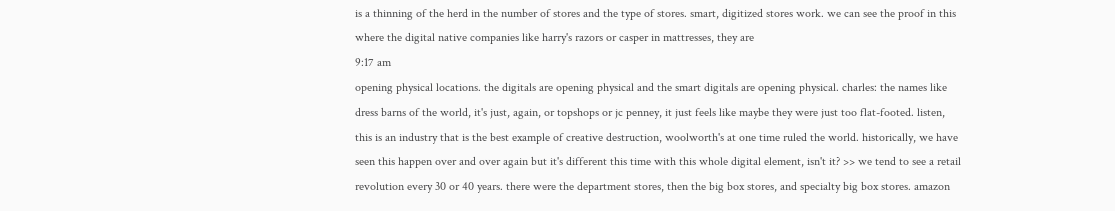is a thinning of the herd in the number of stores and the type of stores. smart, digitized stores work. we can see the proof in this where the digital native companies like harry's razors or casper in mattresses, they are
9:17 am
opening physical locations. the digitals are opening physical and the smart digitals are opening physical. charles: the names like dress barns of the world, it's just, again, or topshops or jc penney, it just feels like maybe they were just too flat-footed. listen, this is an industry that is the best example of creative destruction, woolworth's at one time ruled the world. historically, we have seen this happen over and over again but it's different this time with this whole digital element, isn't it? >> we tend to see a retail revolution every 30 or 40 years. there were the department stores, then the big box stores, and specialty big box stores. amazon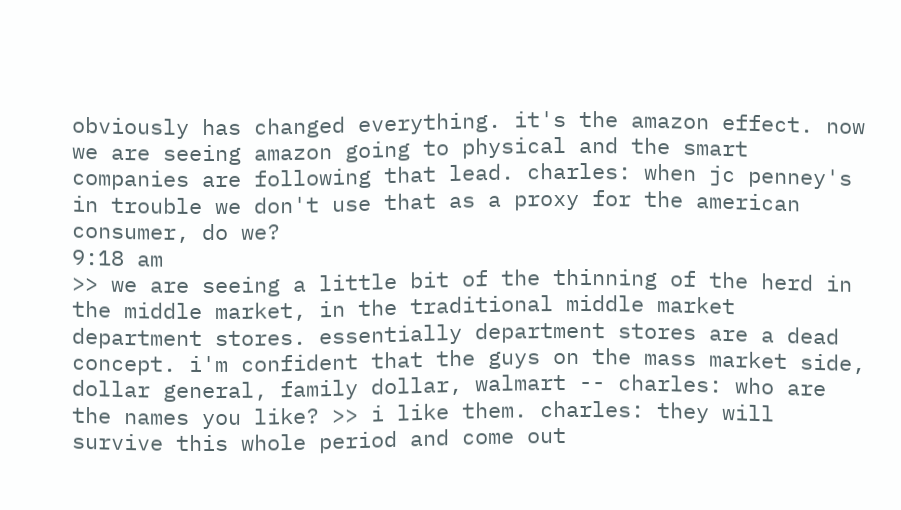obviously has changed everything. it's the amazon effect. now we are seeing amazon going to physical and the smart companies are following that lead. charles: when jc penney's in trouble we don't use that as a proxy for the american consumer, do we?
9:18 am
>> we are seeing a little bit of the thinning of the herd in the middle market, in the traditional middle market department stores. essentially department stores are a dead concept. i'm confident that the guys on the mass market side, dollar general, family dollar, walmart -- charles: who are the names you like? >> i like them. charles: they will survive this whole period and come out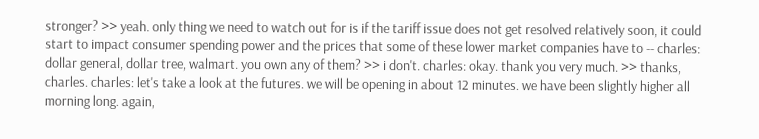stronger? >> yeah. only thing we need to watch out for is if the tariff issue does not get resolved relatively soon, it could start to impact consumer spending power and the prices that some of these lower market companies have to -- charles: dollar general, dollar tree, walmart. you own any of them? >> i don't. charles: okay. thank you very much. >> thanks, charles. charles: let's take a look at the futures. we will be opening in about 12 minutes. we have been slightly higher all morning long. again,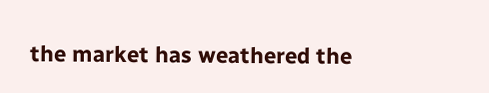the market has weathered the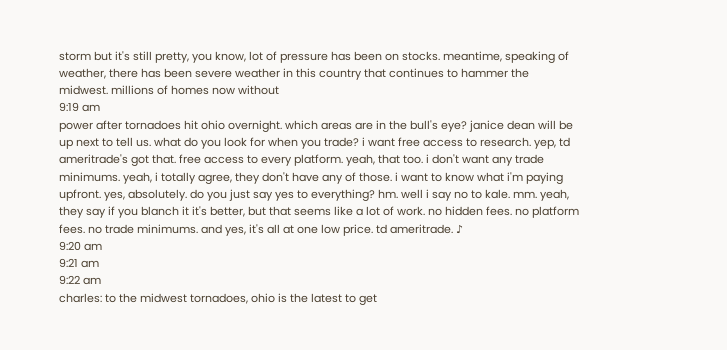storm but it's still pretty, you know, lot of pressure has been on stocks. meantime, speaking of weather, there has been severe weather in this country that continues to hammer the midwest. millions of homes now without
9:19 am
power after tornadoes hit ohio overnight. which areas are in the bull's eye? janice dean will be up next to tell us. what do you look for when you trade? i want free access to research. yep, td ameritrade's got that. free access to every platform. yeah, that too. i don't want any trade minimums. yeah, i totally agree, they don't have any of those. i want to know what i'm paying upfront. yes, absolutely. do you just say yes to everything? hm. well i say no to kale. mm. yeah, they say if you blanch it it's better, but that seems like a lot of work. no hidden fees. no platform fees. no trade minimums. and yes, it's all at one low price. td ameritrade. ♪
9:20 am
9:21 am
9:22 am
charles: to the midwest tornadoes, ohio is the latest to get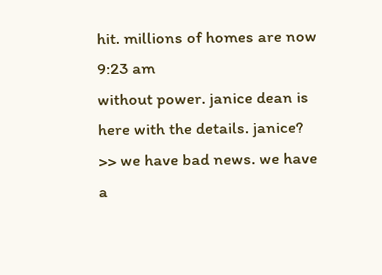hit. millions of homes are now
9:23 am
without power. janice dean is here with the details. janice? >> we have bad news. we have a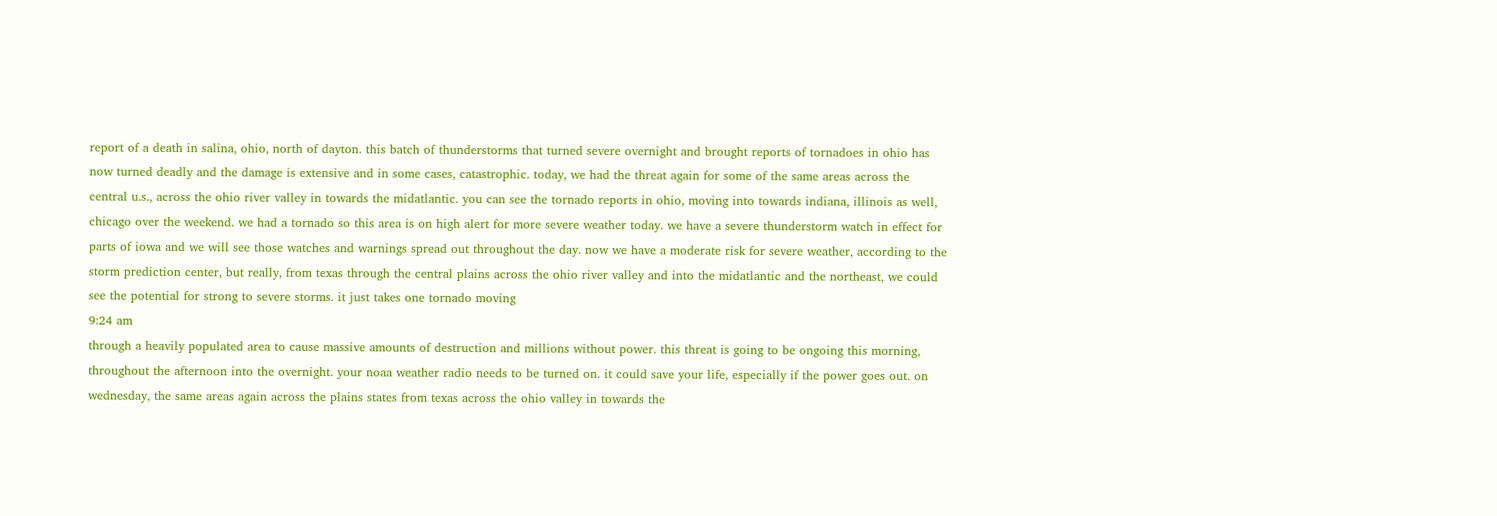report of a death in salina, ohio, north of dayton. this batch of thunderstorms that turned severe overnight and brought reports of tornadoes in ohio has now turned deadly and the damage is extensive and in some cases, catastrophic. today, we had the threat again for some of the same areas across the central u.s., across the ohio river valley in towards the midatlantic. you can see the tornado reports in ohio, moving into towards indiana, illinois as well, chicago over the weekend. we had a tornado so this area is on high alert for more severe weather today. we have a severe thunderstorm watch in effect for parts of iowa and we will see those watches and warnings spread out throughout the day. now we have a moderate risk for severe weather, according to the storm prediction center, but really, from texas through the central plains across the ohio river valley and into the midatlantic and the northeast, we could see the potential for strong to severe storms. it just takes one tornado moving
9:24 am
through a heavily populated area to cause massive amounts of destruction and millions without power. this threat is going to be ongoing this morning, throughout the afternoon into the overnight. your noaa weather radio needs to be turned on. it could save your life, especially if the power goes out. on wednesday, the same areas again across the plains states from texas across the ohio valley in towards the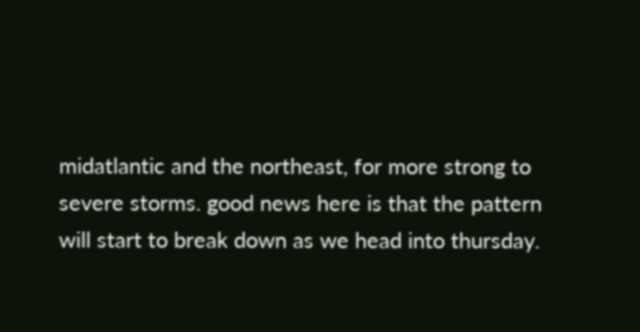midatlantic and the northeast, for more strong to severe storms. good news here is that the pattern will start to break down as we head into thursday.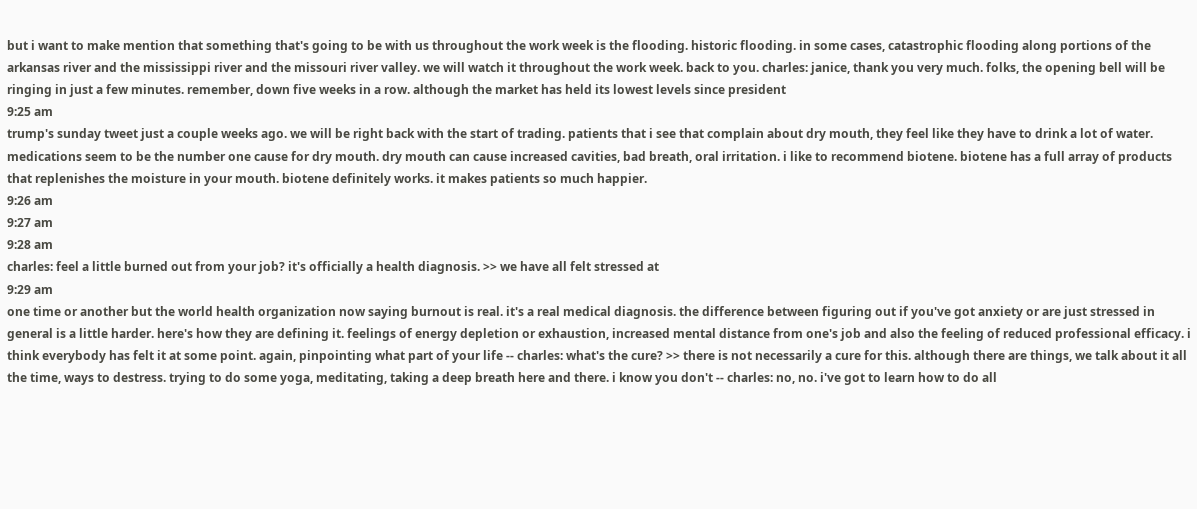but i want to make mention that something that's going to be with us throughout the work week is the flooding. historic flooding. in some cases, catastrophic flooding along portions of the arkansas river and the mississippi river and the missouri river valley. we will watch it throughout the work week. back to you. charles: janice, thank you very much. folks, the opening bell will be ringing in just a few minutes. remember, down five weeks in a row. although the market has held its lowest levels since president
9:25 am
trump's sunday tweet just a couple weeks ago. we will be right back with the start of trading. patients that i see that complain about dry mouth, they feel like they have to drink a lot of water. medications seem to be the number one cause for dry mouth. dry mouth can cause increased cavities, bad breath, oral irritation. i like to recommend biotene. biotene has a full array of products that replenishes the moisture in your mouth. biotene definitely works. it makes patients so much happier.
9:26 am
9:27 am
9:28 am
charles: feel a little burned out from your job? it's officially a health diagnosis. >> we have all felt stressed at
9:29 am
one time or another but the world health organization now saying burnout is real. it's a real medical diagnosis. the difference between figuring out if you've got anxiety or are just stressed in general is a little harder. here's how they are defining it. feelings of energy depletion or exhaustion, increased mental distance from one's job and also the feeling of reduced professional efficacy. i think everybody has felt it at some point. again, pinpointing what part of your life -- charles: what's the cure? >> there is not necessarily a cure for this. although there are things, we talk about it all the time, ways to destress. trying to do some yoga, meditating, taking a deep breath here and there. i know you don't -- charles: no, no. i've got to learn how to do all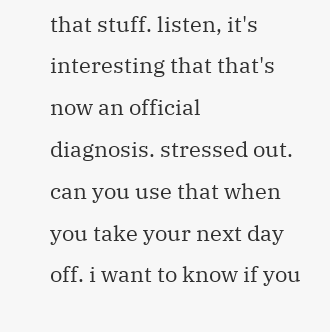that stuff. listen, it's interesting that that's now an official diagnosis. stressed out. can you use that when you take your next day off. i want to know if you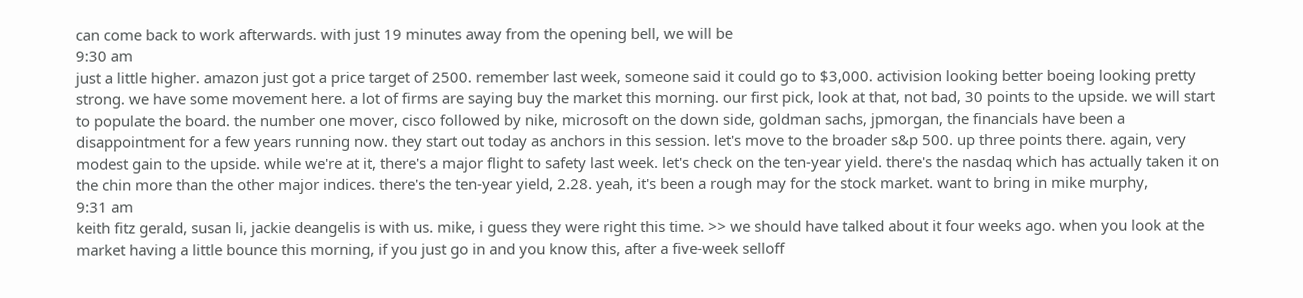can come back to work afterwards. with just 19 minutes away from the opening bell, we will be
9:30 am
just a little higher. amazon just got a price target of 2500. remember last week, someone said it could go to $3,000. activision looking better boeing looking pretty strong. we have some movement here. a lot of firms are saying buy the market this morning. our first pick, look at that, not bad, 30 points to the upside. we will start to populate the board. the number one mover, cisco followed by nike, microsoft on the down side, goldman sachs, jpmorgan, the financials have been a disappointment for a few years running now. they start out today as anchors in this session. let's move to the broader s&p 500. up three points there. again, very modest gain to the upside. while we're at it, there's a major flight to safety last week. let's check on the ten-year yield. there's the nasdaq which has actually taken it on the chin more than the other major indices. there's the ten-year yield, 2.28. yeah, it's been a rough may for the stock market. want to bring in mike murphy,
9:31 am
keith fitz gerald, susan li, jackie deangelis is with us. mike, i guess they were right this time. >> we should have talked about it four weeks ago. when you look at the market having a little bounce this morning, if you just go in and you know this, after a five-week selloff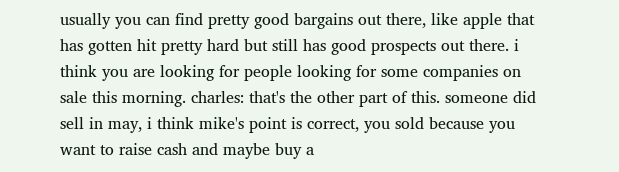usually you can find pretty good bargains out there, like apple that has gotten hit pretty hard but still has good prospects out there. i think you are looking for people looking for some companies on sale this morning. charles: that's the other part of this. someone did sell in may, i think mike's point is correct, you sold because you want to raise cash and maybe buy a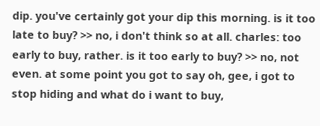dip. you've certainly got your dip this morning. is it too late to buy? >> no, i don't think so at all. charles: too early to buy, rather. is it too early to buy? >> no, not even. at some point you got to say oh, gee, i got to stop hiding and what do i want to buy,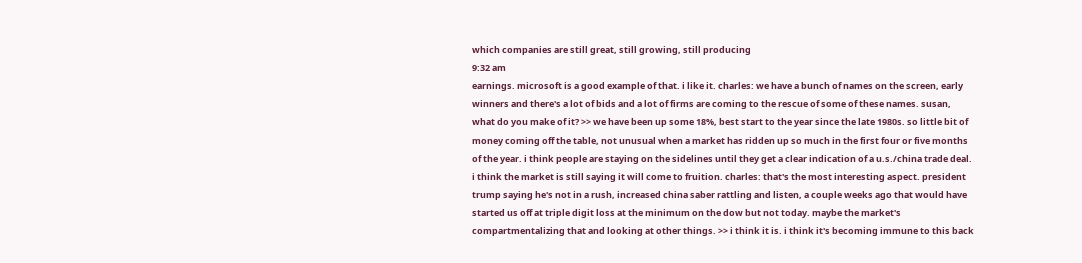which companies are still great, still growing, still producing
9:32 am
earnings. microsoft is a good example of that. i like it. charles: we have a bunch of names on the screen, early winners and there's a lot of bids and a lot of firms are coming to the rescue of some of these names. susan, what do you make of it? >> we have been up some 18%, best start to the year since the late 1980s. so little bit of money coming off the table, not unusual when a market has ridden up so much in the first four or five months of the year. i think people are staying on the sidelines until they get a clear indication of a u.s./china trade deal. i think the market is still saying it will come to fruition. charles: that's the most interesting aspect. president trump saying he's not in a rush, increased china saber rattling and listen, a couple weeks ago that would have started us off at triple digit loss at the minimum on the dow but not today. maybe the market's compartmentalizing that and looking at other things. >> i think it is. i think it's becoming immune to this back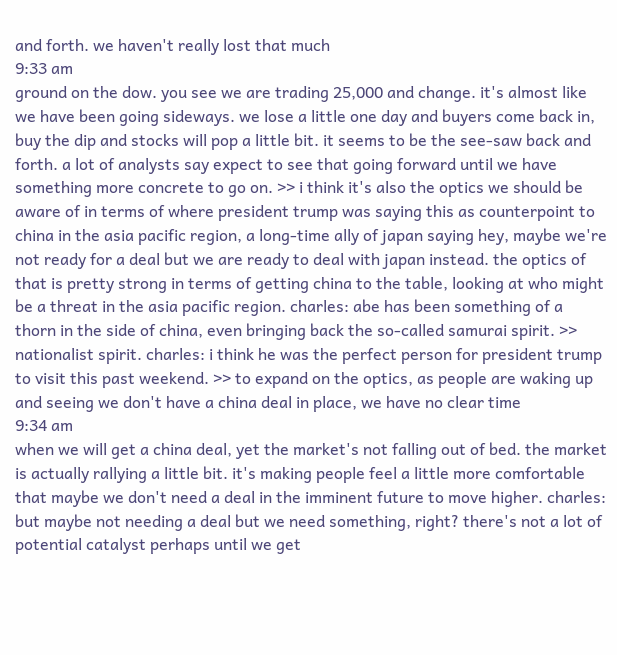and forth. we haven't really lost that much
9:33 am
ground on the dow. you see we are trading 25,000 and change. it's almost like we have been going sideways. we lose a little one day and buyers come back in, buy the dip and stocks will pop a little bit. it seems to be the see-saw back and forth. a lot of analysts say expect to see that going forward until we have something more concrete to go on. >> i think it's also the optics we should be aware of in terms of where president trump was saying this as counterpoint to china in the asia pacific region, a long-time ally of japan saying hey, maybe we're not ready for a deal but we are ready to deal with japan instead. the optics of that is pretty strong in terms of getting china to the table, looking at who might be a threat in the asia pacific region. charles: abe has been something of a thorn in the side of china, even bringing back the so-called samurai spirit. >> nationalist spirit. charles: i think he was the perfect person for president trump to visit this past weekend. >> to expand on the optics, as people are waking up and seeing we don't have a china deal in place, we have no clear time
9:34 am
when we will get a china deal, yet the market's not falling out of bed. the market is actually rallying a little bit. it's making people feel a little more comfortable that maybe we don't need a deal in the imminent future to move higher. charles: but maybe not needing a deal but we need something, right? there's not a lot of potential catalyst perhaps until we get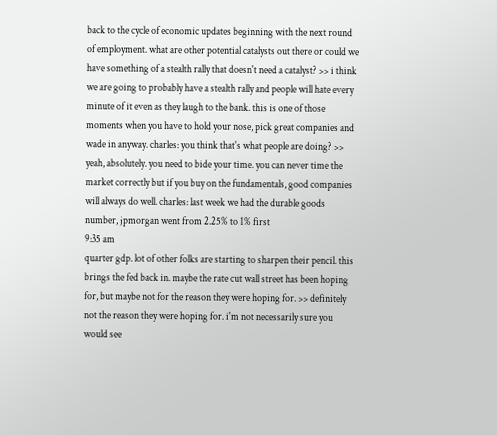back to the cycle of economic updates beginning with the next round of employment. what are other potential catalysts out there or could we have something of a stealth rally that doesn't need a catalyst? >> i think we are going to probably have a stealth rally and people will hate every minute of it even as they laugh to the bank. this is one of those moments when you have to hold your nose, pick great companies and wade in anyway. charles: you think that's what people are doing? >> yeah, absolutely. you need to bide your time. you can never time the market correctly but if you buy on the fundamentals, good companies will always do well. charles: last week we had the durable goods number, jpmorgan went from 2.25% to 1% first
9:35 am
quarter gdp. lot of other folks are starting to sharpen their pencil. this brings the fed back in. maybe the rate cut wall street has been hoping for, but maybe not for the reason they were hoping for. >> definitely not the reason they were hoping for. i'm not necessarily sure you would see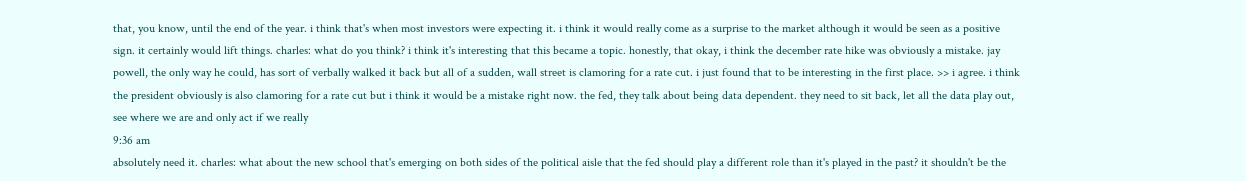that, you know, until the end of the year. i think that's when most investors were expecting it. i think it would really come as a surprise to the market although it would be seen as a positive sign. it certainly would lift things. charles: what do you think? i think it's interesting that this became a topic. honestly, that okay, i think the december rate hike was obviously a mistake. jay powell, the only way he could, has sort of verbally walked it back but all of a sudden, wall street is clamoring for a rate cut. i just found that to be interesting in the first place. >> i agree. i think the president obviously is also clamoring for a rate cut but i think it would be a mistake right now. the fed, they talk about being data dependent. they need to sit back, let all the data play out, see where we are and only act if we really
9:36 am
absolutely need it. charles: what about the new school that's emerging on both sides of the political aisle that the fed should play a different role than it's played in the past? it shouldn't be the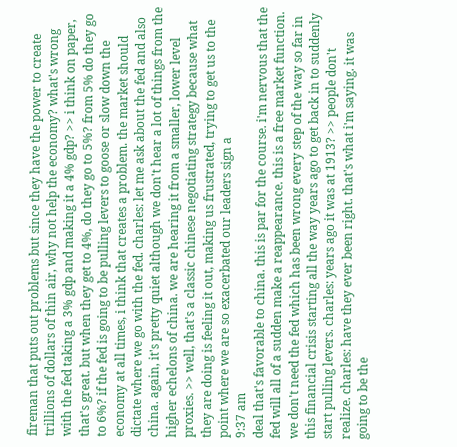fireman that puts out problems but since they have the power to create trillions of dollars of thin air, why not help the economy? what's wrong with the fed taking a 3% gdp and making it a 4% gdp? >> i think on paper, that's great. but when they get to 4%, do they go to 5%? from 5% do they go to 6%? if the fed is going to be pulling levers to goose or slow down the economy at all times, i think that creates a problem. the market should dictate where we go with the fed. charles: let me ask about the fed and also china. again, it's pretty quiet although we don't hear a lot of things from the higher echelons of china. we are hearing it from a smaller, lower level proxies. >> well, that's a classic chinese negotiating strategy because what they are doing is feeling it out, making us frustrated, trying to get us to the point where we are so exacerbated our leaders sign a
9:37 am
deal that's favorable to china. this is par for the course. i'm nervous that the fed will all of a sudden make a reappearance. this is a free market function. we don't need the fed which has been wrong every step of the way so far in this financial crisis starting all the way years ago to get back in to suddenly start pulling levers. charles: years ago it was at 1913? >> people don't realize. charles: have they ever been right. that's what i'm saying. it was going to be the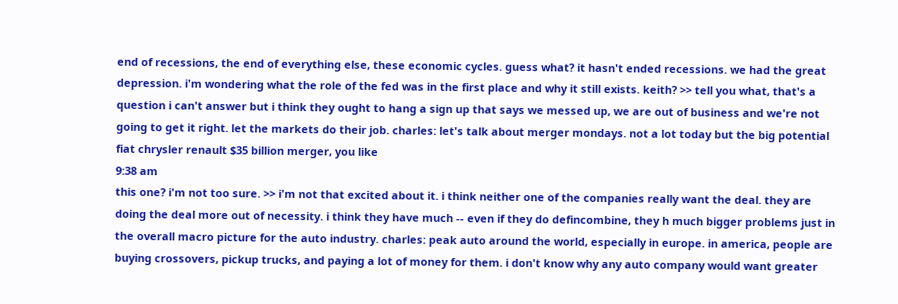end of recessions, the end of everything else, these economic cycles. guess what? it hasn't ended recessions. we had the great depression. i'm wondering what the role of the fed was in the first place and why it still exists. keith? >> tell you what, that's a question i can't answer but i think they ought to hang a sign up that says we messed up, we are out of business and we're not going to get it right. let the markets do their job. charles: let's talk about merger mondays. not a lot today but the big potential fiat chrysler renault $35 billion merger, you like
9:38 am
this one? i'm not too sure. >> i'm not that excited about it. i think neither one of the companies really want the deal. they are doing the deal more out of necessity. i think they have much -- even if they do defincombine, they h much bigger problems just in the overall macro picture for the auto industry. charles: peak auto around the world, especially in europe. in america, people are buying crossovers, pickup trucks, and paying a lot of money for them. i don't know why any auto company would want greater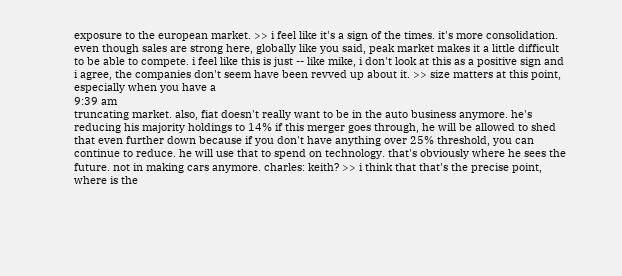exposure to the european market. >> i feel like it's a sign of the times. it's more consolidation. even though sales are strong here, globally like you said, peak market makes it a little difficult to be able to compete. i feel like this is just -- like mike, i don't look at this as a positive sign and i agree, the companies don't seem have been revved up about it. >> size matters at this point, especially when you have a
9:39 am
truncating market. also, fiat doesn't really want to be in the auto business anymore. he's reducing his majority holdings to 14% if this merger goes through, he will be allowed to shed that even further down because if you don't have anything over 25% threshold, you can continue to reduce. he will use that to spend on technology. that's obviously where he sees the future. not in making cars anymore. charles: keith? >> i think that that's the precise point, where is the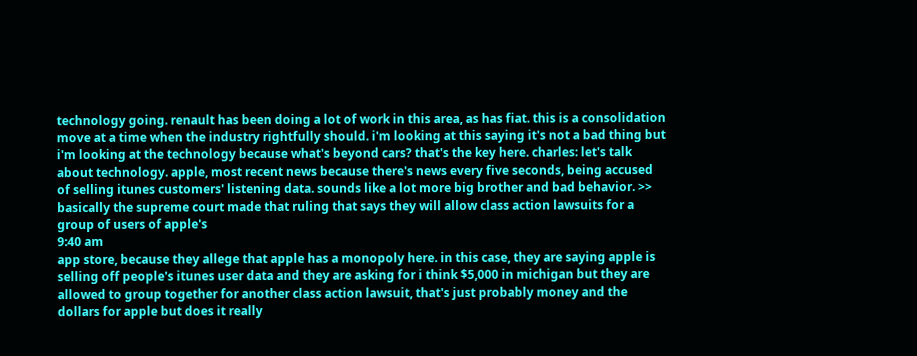technology going. renault has been doing a lot of work in this area, as has fiat. this is a consolidation move at a time when the industry rightfully should. i'm looking at this saying it's not a bad thing but i'm looking at the technology because what's beyond cars? that's the key here. charles: let's talk about technology. apple, most recent news because there's news every five seconds, being accused of selling itunes customers' listening data. sounds like a lot more big brother and bad behavior. >> basically the supreme court made that ruling that says they will allow class action lawsuits for a group of users of apple's
9:40 am
app store, because they allege that apple has a monopoly here. in this case, they are saying apple is selling off people's itunes user data and they are asking for i think $5,000 in michigan but they are allowed to group together for another class action lawsuit, that's just probably money and the dollars for apple but does it really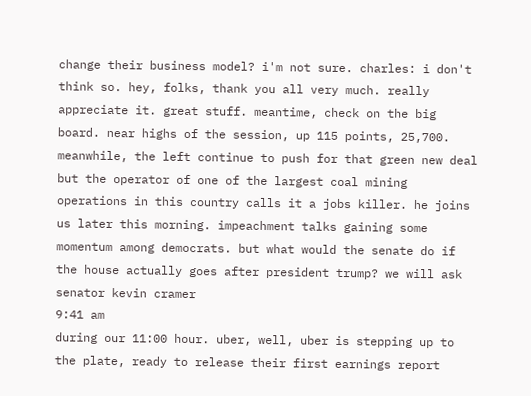change their business model? i'm not sure. charles: i don't think so. hey, folks, thank you all very much. really appreciate it. great stuff. meantime, check on the big board. near highs of the session, up 115 points, 25,700. meanwhile, the left continue to push for that green new deal but the operator of one of the largest coal mining operations in this country calls it a jobs killer. he joins us later this morning. impeachment talks gaining some momentum among democrats. but what would the senate do if the house actually goes after president trump? we will ask senator kevin cramer
9:41 am
during our 11:00 hour. uber, well, uber is stepping up to the plate, ready to release their first earnings report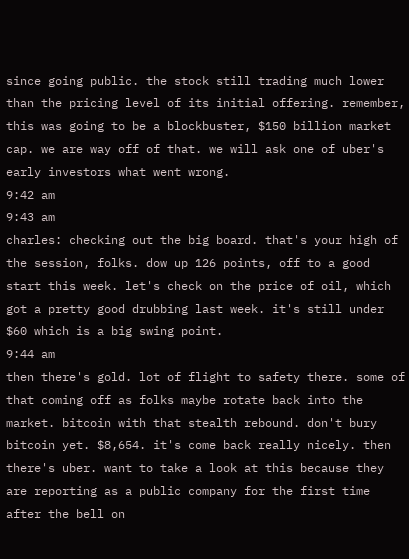since going public. the stock still trading much lower than the pricing level of its initial offering. remember, this was going to be a blockbuster, $150 billion market cap. we are way off of that. we will ask one of uber's early investors what went wrong.
9:42 am
9:43 am
charles: checking out the big board. that's your high of the session, folks. dow up 126 points, off to a good start this week. let's check on the price of oil, which got a pretty good drubbing last week. it's still under $60 which is a big swing point.
9:44 am
then there's gold. lot of flight to safety there. some of that coming off as folks maybe rotate back into the market. bitcoin with that stealth rebound. don't bury bitcoin yet. $8,654. it's come back really nicely. then there's uber. want to take a look at this because they are reporting as a public company for the first time after the bell on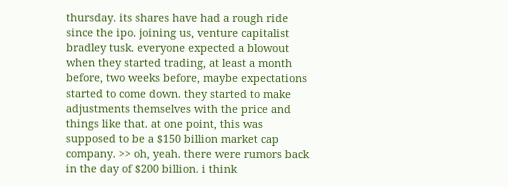thursday. its shares have had a rough ride since the ipo. joining us, venture capitalist bradley tusk. everyone expected a blowout when they started trading, at least a month before, two weeks before, maybe expectations started to come down. they started to make adjustments themselves with the price and things like that. at one point, this was supposed to be a $150 billion market cap company. >> oh, yeah. there were rumors back in the day of $200 billion. i think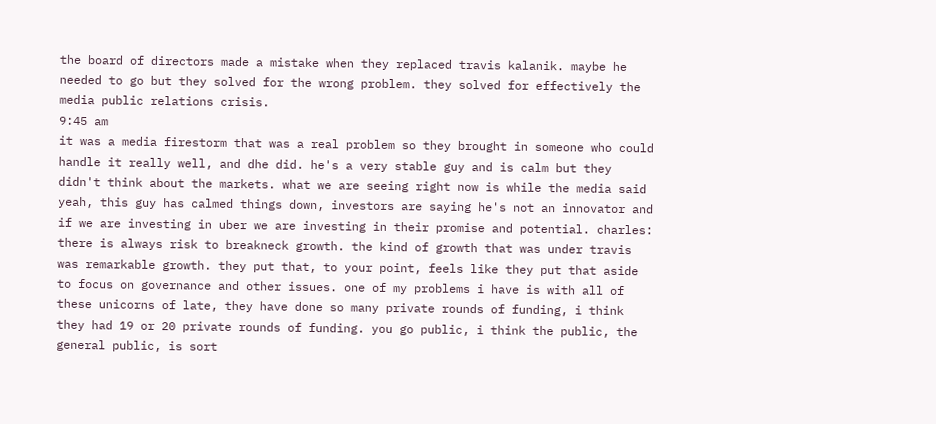the board of directors made a mistake when they replaced travis kalanik. maybe he needed to go but they solved for the wrong problem. they solved for effectively the media public relations crisis.
9:45 am
it was a media firestorm that was a real problem so they brought in someone who could handle it really well, and dhe did. he's a very stable guy and is calm but they didn't think about the markets. what we are seeing right now is while the media said yeah, this guy has calmed things down, investors are saying he's not an innovator and if we are investing in uber we are investing in their promise and potential. charles: there is always risk to breakneck growth. the kind of growth that was under travis was remarkable growth. they put that, to your point, feels like they put that aside to focus on governance and other issues. one of my problems i have is with all of these unicorns of late, they have done so many private rounds of funding, i think they had 19 or 20 private rounds of funding. you go public, i think the public, the general public, is sort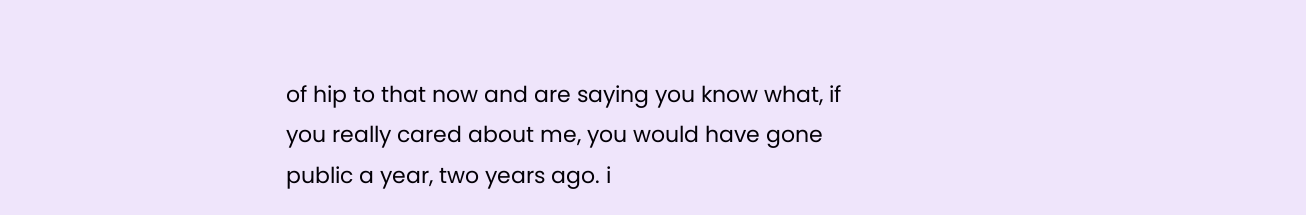of hip to that now and are saying you know what, if you really cared about me, you would have gone public a year, two years ago. i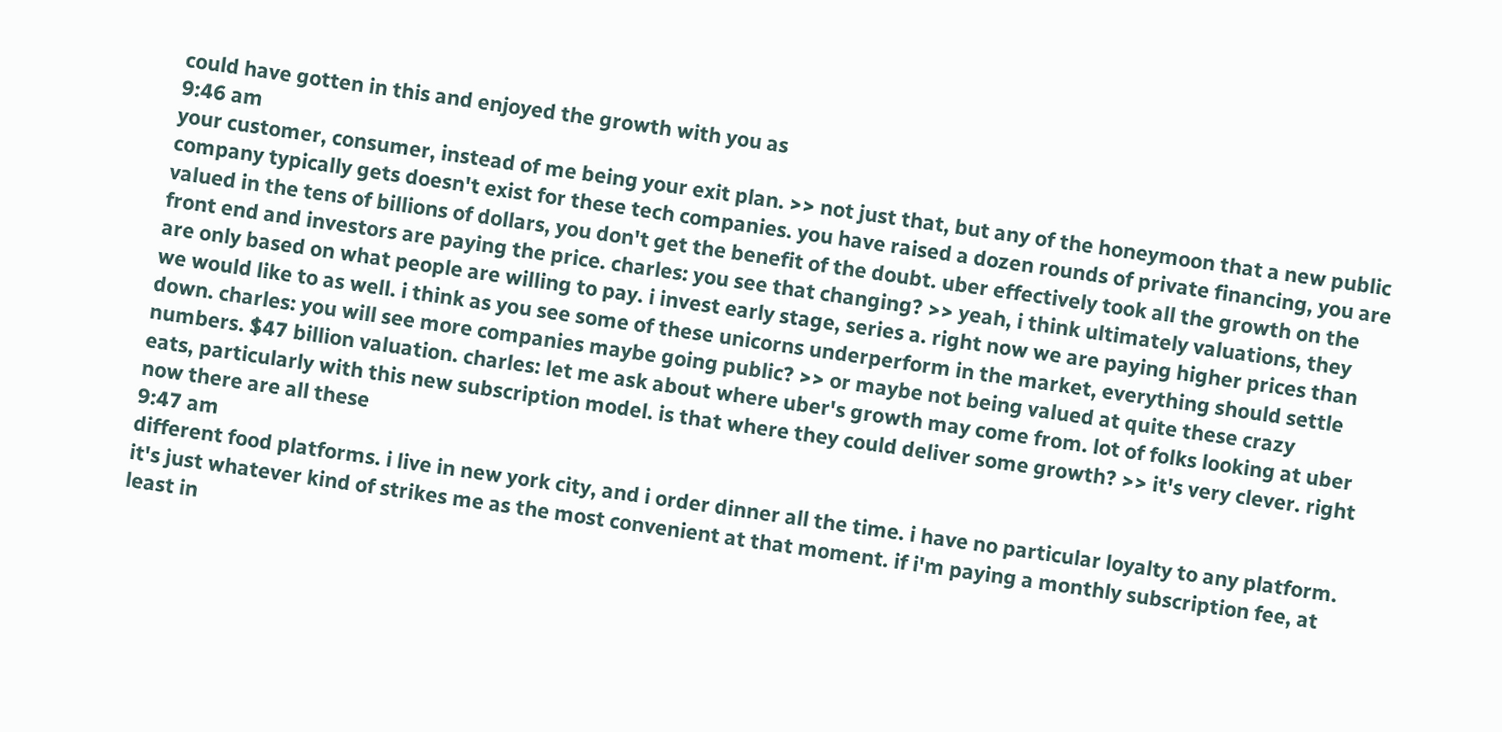could have gotten in this and enjoyed the growth with you as
9:46 am
your customer, consumer, instead of me being your exit plan. >> not just that, but any of the honeymoon that a new public company typically gets doesn't exist for these tech companies. you have raised a dozen rounds of private financing, you are valued in the tens of billions of dollars, you don't get the benefit of the doubt. uber effectively took all the growth on the front end and investors are paying the price. charles: you see that changing? >> yeah, i think ultimately valuations, they are only based on what people are willing to pay. i invest early stage, series a. right now we are paying higher prices than we would like to as well. i think as you see some of these unicorns underperform in the market, everything should settle down. charles: you will see more companies maybe going public? >> or maybe not being valued at quite these crazy numbers. $47 billion valuation. charles: let me ask about where uber's growth may come from. lot of folks looking at uber eats, particularly with this new subscription model. is that where they could deliver some growth? >> it's very clever. right now there are all these
9:47 am
different food platforms. i live in new york city, and i order dinner all the time. i have no particular loyalty to any platform. it's just whatever kind of strikes me as the most convenient at that moment. if i'm paying a monthly subscription fee, at least in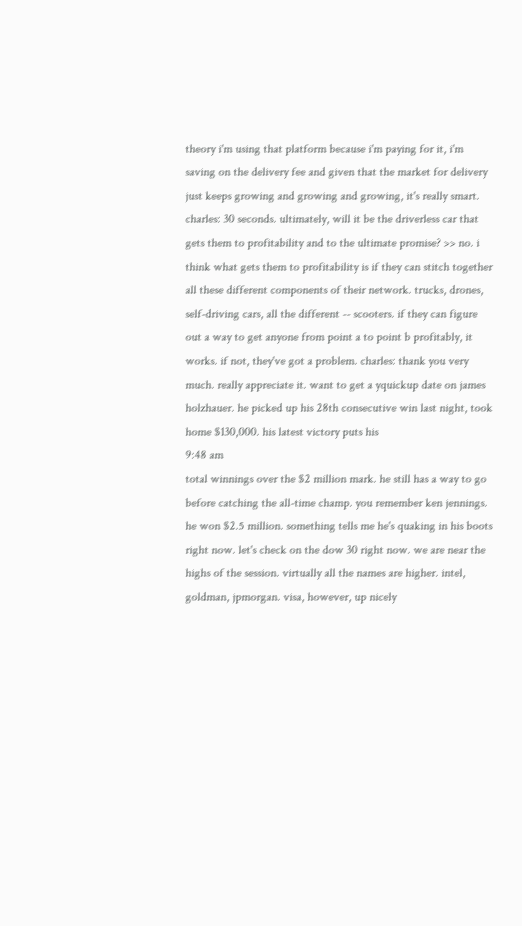theory i'm using that platform because i'm paying for it, i'm saving on the delivery fee and given that the market for delivery just keeps growing and growing and growing, it's really smart. charles: 30 seconds. ultimately, will it be the driverless car that gets them to profitability and to the ultimate promise? >> no. i think what gets them to profitability is if they can stitch together all these different components of their network. trucks, drones, self-driving cars, all the different -- scooters. if they can figure out a way to get anyone from point a to point b profitably, it works. if not, they've got a problem. charles: thank you very much. really appreciate it. want to get a yquickup date on james holzhauer. he picked up his 28th consecutive win last night, took home $130,000. his latest victory puts his
9:48 am
total winnings over the $2 million mark. he still has a way to go before catching the all-time champ. you remember ken jennings. he won $2.5 million. something tells me he's quaking in his boots right now. let's check on the dow 30 right now. we are near the highs of the session. virtually all the names are higher. intel, goldman, jpmorgan. visa, however, up nicely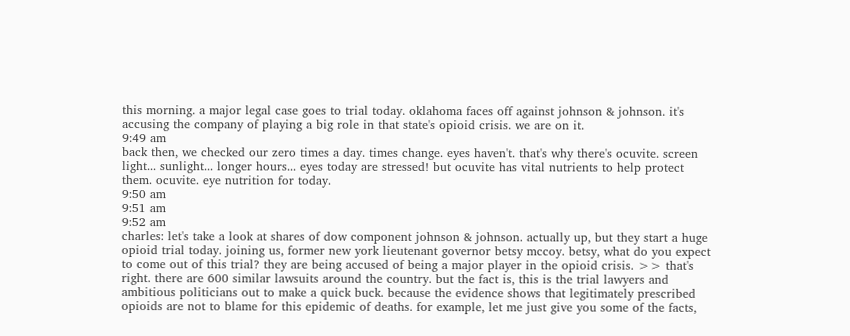this morning. a major legal case goes to trial today. oklahoma faces off against johnson & johnson. it's accusing the company of playing a big role in that state's opioid crisis. we are on it.
9:49 am
back then, we checked our zero times a day. times change. eyes haven't. that's why there's ocuvite. screen light... sunlight... longer hours... eyes today are stressed! but ocuvite has vital nutrients to help protect them. ocuvite. eye nutrition for today.
9:50 am
9:51 am
9:52 am
charles: let's take a look at shares of dow component johnson & johnson. actually up, but they start a huge opioid trial today. joining us, former new york lieutenant governor betsy mccoy. betsy, what do you expect to come out of this trial? they are being accused of being a major player in the opioid crisis. >> that's right. there are 600 similar lawsuits around the country. but the fact is, this is the trial lawyers and ambitious politicians out to make a quick buck. because the evidence shows that legitimately prescribed opioids are not to blame for this epidemic of deaths. for example, let me just give you some of the facts,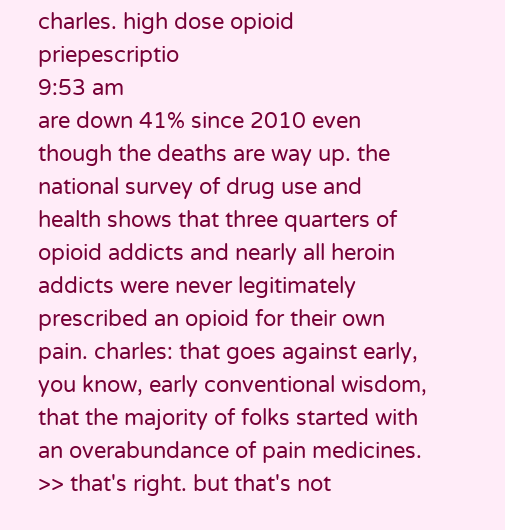charles. high dose opioid priepescriptio
9:53 am
are down 41% since 2010 even though the deaths are way up. the national survey of drug use and health shows that three quarters of opioid addicts and nearly all heroin addicts were never legitimately prescribed an opioid for their own pain. charles: that goes against early, you know, early conventional wisdom, that the majority of folks started with an overabundance of pain medicines. >> that's right. but that's not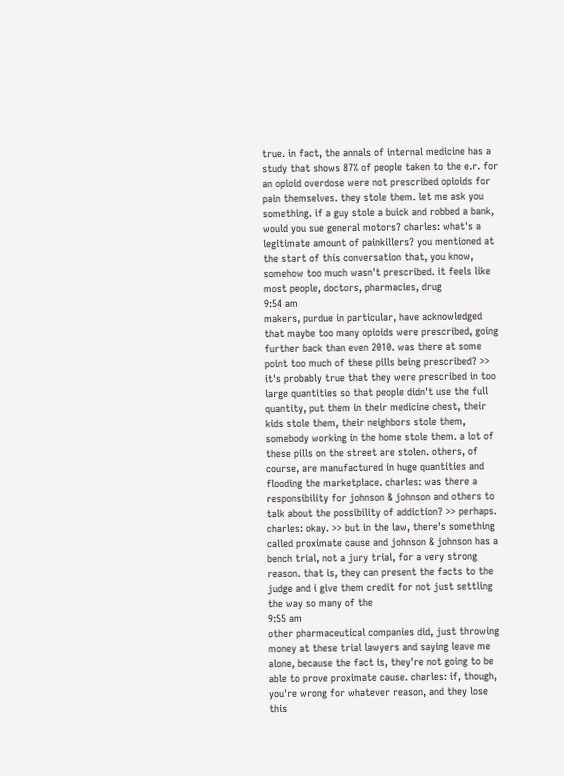true. in fact, the annals of internal medicine has a study that shows 87% of people taken to the e.r. for an opioid overdose were not prescribed opioids for pain themselves. they stole them. let me ask you something. if a guy stole a buick and robbed a bank, would you sue general motors? charles: what's a legitimate amount of painkillers? you mentioned at the start of this conversation that, you know, somehow too much wasn't prescribed. it feels like most people, doctors, pharmacies, drug
9:54 am
makers, purdue in particular, have acknowledged that maybe too many opioids were prescribed, going further back than even 2010. was there at some point too much of these pills being prescribed? >> it's probably true that they were prescribed in too large quantities so that people didn't use the full quantity, put them in their medicine chest, their kids stole them, their neighbors stole them, somebody working in the home stole them. a lot of these pills on the street are stolen. others, of course, are manufactured in huge quantities and flooding the marketplace. charles: was there a responsibility for johnson & johnson and others to talk about the possibility of addiction? >> perhaps. charles: okay. >> but in the law, there's something called proximate cause and johnson & johnson has a bench trial, not a jury trial, for a very strong reason. that is, they can present the facts to the judge and i give them credit for not just settling the way so many of the
9:55 am
other pharmaceutical companies did, just throwing money at these trial lawyers and saying leave me alone, because the fact is, they're not going to be able to prove proximate cause. charles: if, though, you're wrong for whatever reason, and they lose this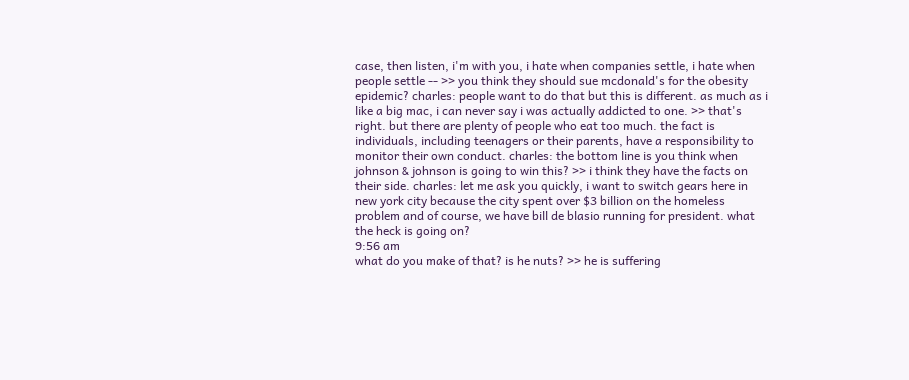case, then listen, i'm with you, i hate when companies settle, i hate when people settle -- >> you think they should sue mcdonald's for the obesity epidemic? charles: people want to do that but this is different. as much as i like a big mac, i can never say i was actually addicted to one. >> that's right. but there are plenty of people who eat too much. the fact is individuals, including teenagers or their parents, have a responsibility to monitor their own conduct. charles: the bottom line is you think when johnson & johnson is going to win this? >> i think they have the facts on their side. charles: let me ask you quickly, i want to switch gears here in new york city because the city spent over $3 billion on the homeless problem and of course, we have bill de blasio running for president. what the heck is going on?
9:56 am
what do you make of that? is he nuts? >> he is suffering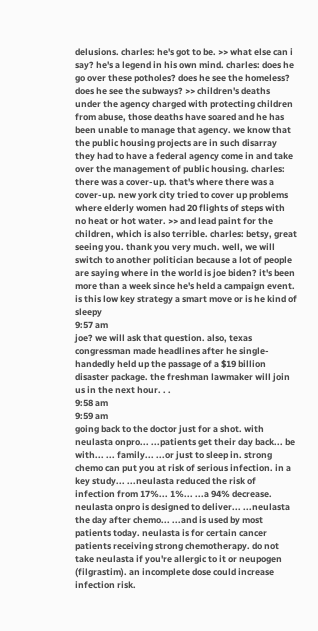delusions. charles: he's got to be. >> what else can i say? he's a legend in his own mind. charles: does he go over these potholes? does he see the homeless? does he see the subways? >> children's deaths under the agency charged with protecting children from abuse, those deaths have soared and he has been unable to manage that agency. we know that the public housing projects are in such disarray they had to have a federal agency come in and take over the management of public housing. charles: there was a cover-up. that's where there was a cover-up. new york city tried to cover up problems where elderly women had 20 flights of steps with no heat or hot water. >> and lead paint for the children, which is also terrible. charles: betsy, great seeing you. thank you very much. well, we will switch to another politician because a lot of people are saying where in the world is joe biden? it's been more than a week since he's held a campaign event. is this low key strategy a smart move or is he kind of sleepy
9:57 am
joe? we will ask that question. also, texas congressman made headlines after he single-handedly held up the passage of a $19 billion disaster package. the freshman lawmaker will join us in the next hour. . .
9:58 am
9:59 am
going back to the doctor just for a shot. with neulasta onpro... ...patients get their day back... be with... ... family... ...or just to sleep in. strong chemo can put you at risk of serious infection. in a key study... ...neulasta reduced the risk of infection from 17%... 1%... ...a 94% decrease. neulasta onpro is designed to deliver... ...neulasta the day after chemo... ...and is used by most patients today. neulasta is for certain cancer patients receiving strong chemotherapy. do not take neulasta if you're allergic to it or neupogen (filgrastim). an incomplete dose could increase infection risk.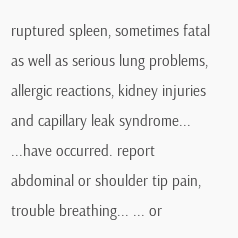ruptured spleen, sometimes fatal as well as serious lung problems, allergic reactions, kidney injuries and capillary leak syndrome... ...have occurred. report abdominal or shoulder tip pain, trouble breathing... ... or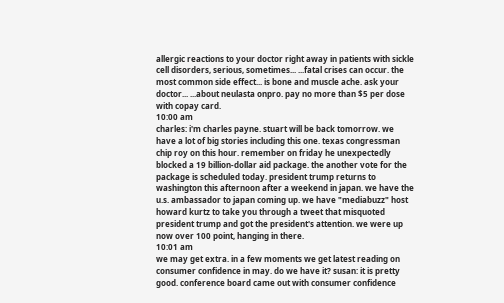allergic reactions to your doctor right away in patients with sickle cell disorders, serious, sometimes... ...fatal crises can occur. the most common side effect... is bone and muscle ache. ask your doctor... ...about neulasta onpro. pay no more than $5 per dose with copay card.
10:00 am
charles: i'm charles payne. stuart will be back tomorrow. we have a lot of big stories including this one. texas congressman chip roy on this hour. remember on friday he unexpectedly blocked a 19 billion-dollar aid package. the another vote for the package is scheduled today. president trump returns to washington this afternoon after a weekend in japan. we have the u.s. ambassador to japan coming up. we have "mediabuzz" host howard kurtz to take you through a tweet that misquoted president trump and got the president's attention. we were up now over 100 point, hanging in there.
10:01 am
we may get extra. in a few moments we get latest reading on consumer confidence in may. do we have it? susan: it is pretty good. conference board came out with consumer confidence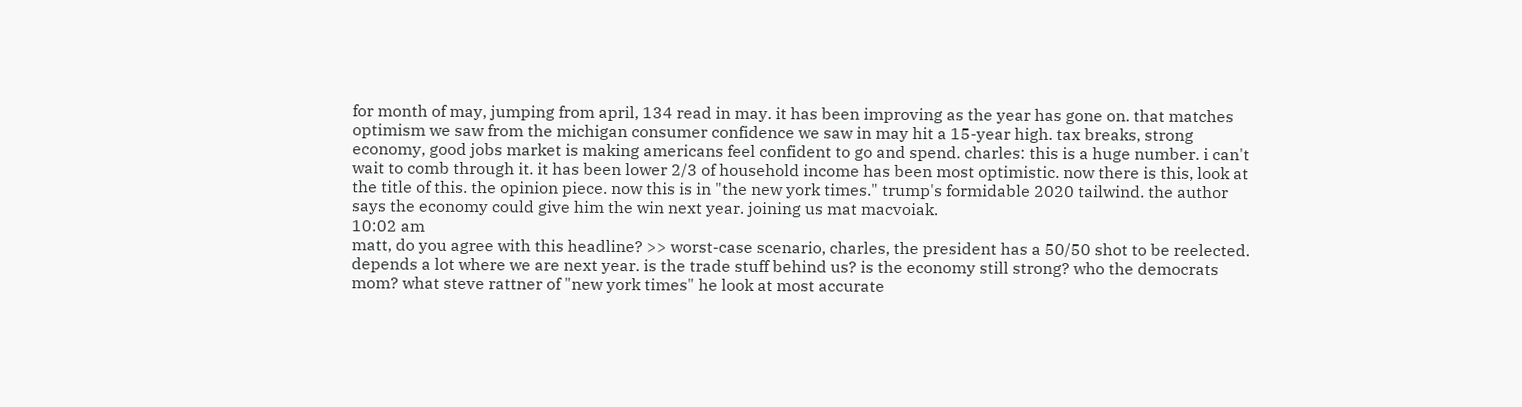for month of may, jumping from april, 134 read in may. it has been improving as the year has gone on. that matches optimism we saw from the michigan consumer confidence we saw in may hit a 15-year high. tax breaks, strong economy, good jobs market is making americans feel confident to go and spend. charles: this is a huge number. i can't wait to comb through it. it has been lower 2/3 of household income has been most optimistic. now there is this, look at the title of this. the opinion piece. now this is in "the new york times." trump's formidable 2020 tailwind. the author says the economy could give him the win next year. joining us mat macvoiak.
10:02 am
matt, do you agree with this headline? >> worst-case scenario, charles, the president has a 50/50 shot to be reelected. depends a lot where we are next year. is the trade stuff behind us? is the economy still strong? who the democrats mom? what steve rattner of "new york times" he look at most accurate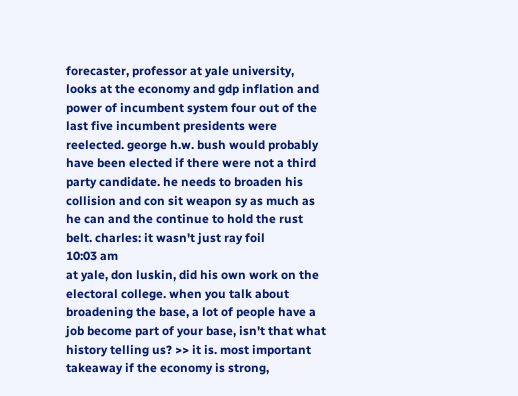forecaster, professor at yale university, looks at the economy and gdp inflation and power of incumbent system four out of the last five incumbent presidents were reelected. george h.w. bush would probably have been elected if there were not a third party candidate. he needs to broaden his collision and con sit weapon sy as much as he can and the continue to hold the rust belt. charles: it wasn't just ray foil
10:03 am
at yale, don luskin, did his own work on the electoral college. when you talk about broadening the base, a lot of people have a job become part of your base, isn't that what history telling us? >> it is. most important takeaway if the economy is strong,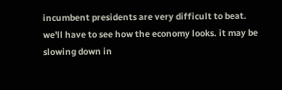incumbent presidents are very difficult to beat. we'll have to see how the economy looks. it may be slowing down in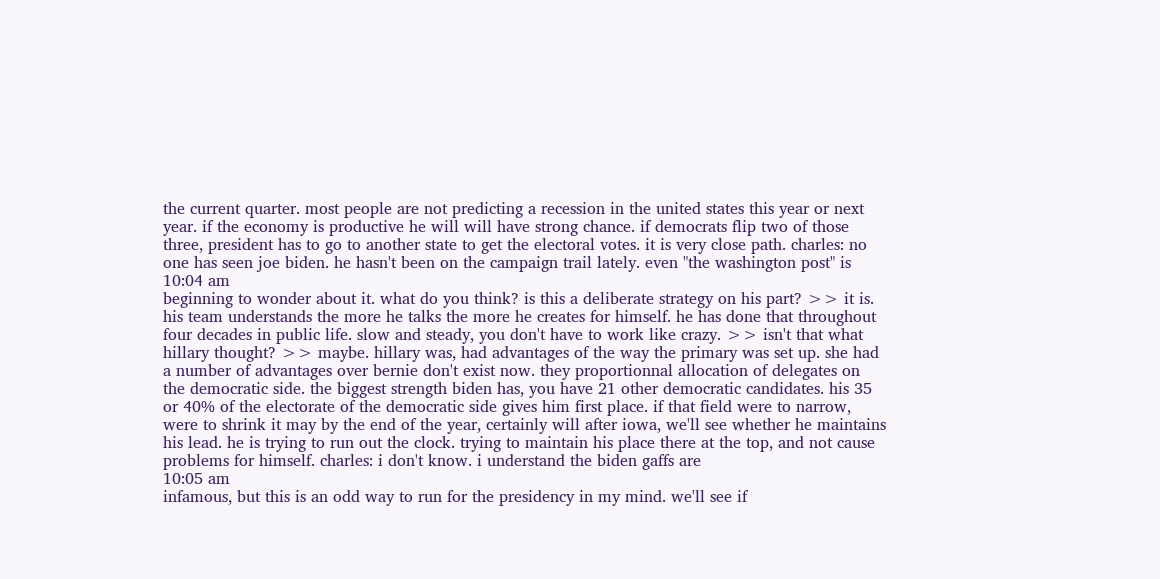the current quarter. most people are not predicting a recession in the united states this year or next year. if the economy is productive he will will have strong chance. if democrats flip two of those three, president has to go to another state to get the electoral votes. it is very close path. charles: no one has seen joe biden. he hasn't been on the campaign trail lately. even "the washington post" is
10:04 am
beginning to wonder about it. what do you think? is this a deliberate strategy on his part? >> it is. his team understands the more he talks the more he creates for himself. he has done that throughout four decades in public life. slow and steady, you don't have to work like crazy. >> isn't that what hillary thought? >> maybe. hillary was, had advantages of the way the primary was set up. she had a number of advantages over bernie don't exist now. they proportionnal allocation of delegates on the democratic side. the biggest strength biden has, you have 21 other democratic candidates. his 35 or 40% of the electorate of the democratic side gives him first place. if that field were to narrow, were to shrink it may by the end of the year, certainly will after iowa, we'll see whether he maintains his lead. he is trying to run out the clock. trying to maintain his place there at the top, and not cause problems for himself. charles: i don't know. i understand the biden gaffs are
10:05 am
infamous, but this is an odd way to run for the presidency in my mind. we'll see if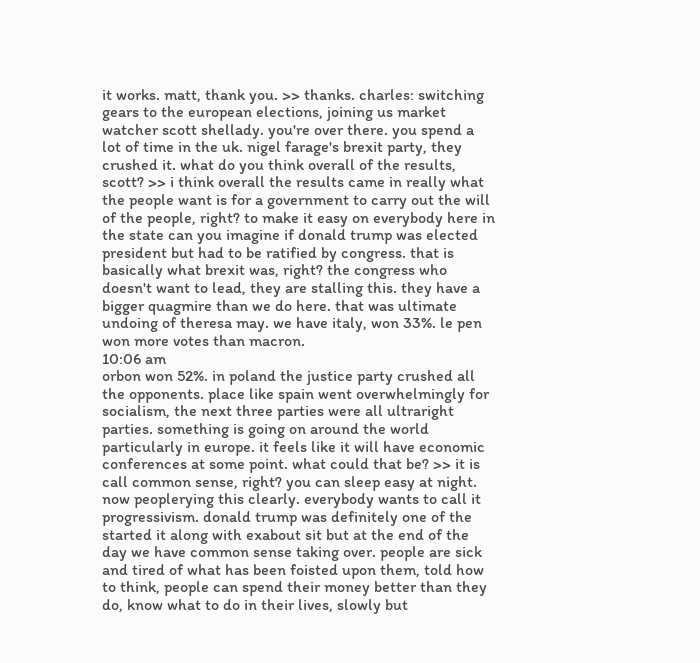it works. matt, thank you. >> thanks. charles: switching gears to the european elections, joining us market watcher scott shellady. you're over there. you spend a lot of time in the uk. nigel farage's brexit party, they crushed it. what do you think overall of the results, scott? >> i think overall the results came in really what the people want is for a government to carry out the will of the people, right? to make it easy on everybody here in the state can you imagine if donald trump was elected president but had to be ratified by congress. that is basically what brexit was, right? the congress who doesn't want to lead, they are stalling this. they have a bigger quagmire than we do here. that was ultimate undoing of theresa may. we have italy, won 33%. le pen won more votes than macron.
10:06 am
orbon won 52%. in poland the justice party crushed all the opponents. place like spain went overwhelmingly for socialism, the next three parties were all ultraright parties. something is going on around the world particularly in europe. it feels like it will have economic conferences at some point. what could that be? >> it is call common sense, right? you can sleep easy at night. now peoplerying this clearly. everybody wants to call it progressivism. donald trump was definitely one of the started it along with exabout sit but at the end of the day we have common sense taking over. people are sick and tired of what has been foisted upon them, told how to think, people can spend their money better than they do, know what to do in their lives, slowly but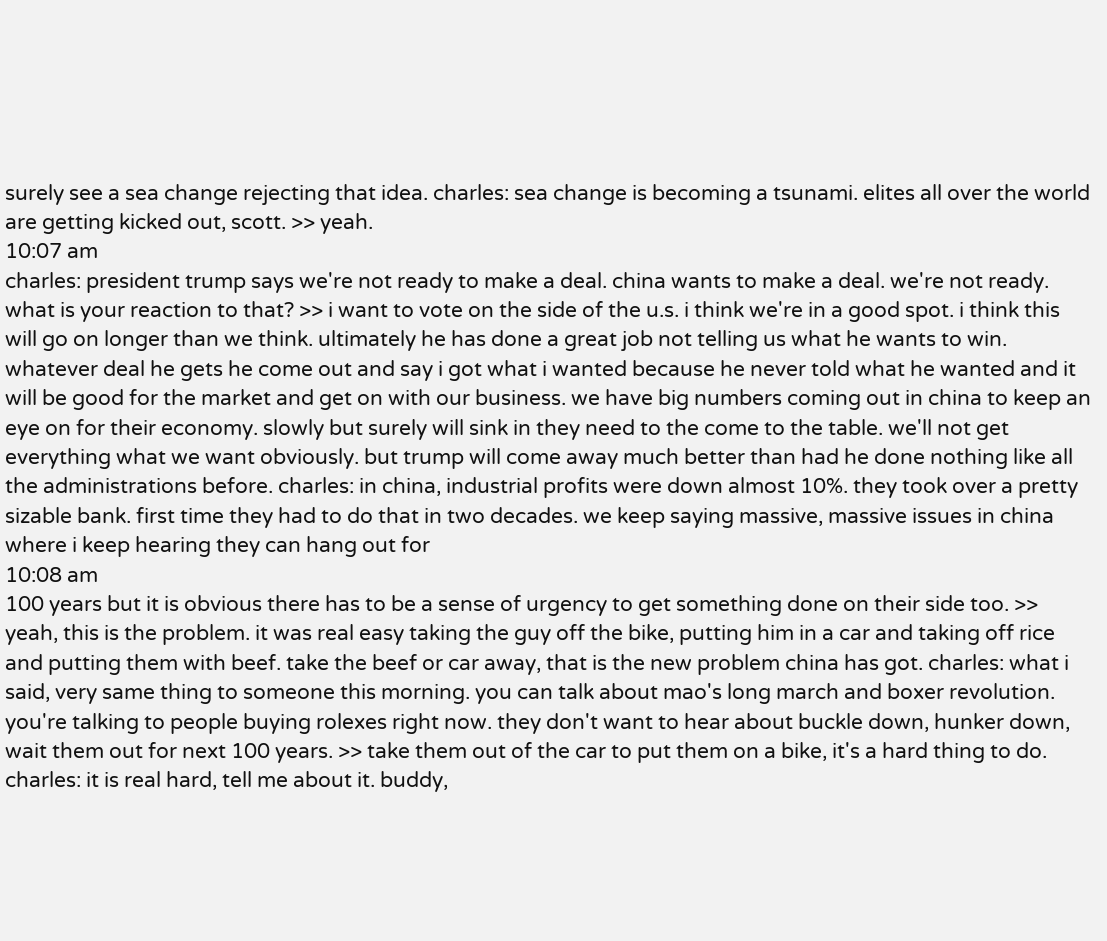surely see a sea change rejecting that idea. charles: sea change is becoming a tsunami. elites all over the world are getting kicked out, scott. >> yeah.
10:07 am
charles: president trump says we're not ready to make a deal. china wants to make a deal. we're not ready. what is your reaction to that? >> i want to vote on the side of the u.s. i think we're in a good spot. i think this will go on longer than we think. ultimately he has done a great job not telling us what he wants to win. whatever deal he gets he come out and say i got what i wanted because he never told what he wanted and it will be good for the market and get on with our business. we have big numbers coming out in china to keep an eye on for their economy. slowly but surely will sink in they need to the come to the table. we'll not get everything what we want obviously. but trump will come away much better than had he done nothing like all the administrations before. charles: in china, industrial profits were down almost 10%. they took over a pretty sizable bank. first time they had to do that in two decades. we keep saying massive, massive issues in china where i keep hearing they can hang out for
10:08 am
100 years but it is obvious there has to be a sense of urgency to get something done on their side too. >> yeah, this is the problem. it was real easy taking the guy off the bike, putting him in a car and taking off rice and putting them with beef. take the beef or car away, that is the new problem china has got. charles: what i said, very same thing to someone this morning. you can talk about mao's long march and boxer revolution. you're talking to people buying rolexes right now. they don't want to hear about buckle down, hunker down, wait them out for next 100 years. >> take them out of the car to put them on a bike, it's a hard thing to do. charles: it is real hard, tell me about it. buddy,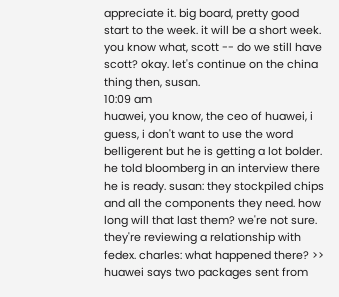appreciate it. big board, pretty good start to the week. it will be a short week. you know what, scott -- do we still have scott? okay. let's continue on the china thing then, susan.
10:09 am
huawei, you know, the ceo of huawei, i guess, i don't want to use the word belligerent but he is getting a lot bolder. he told bloomberg in an interview there he is ready. susan: they stockpiled chips and all the components they need. how long will that last them? we're not sure. they're reviewing a relationship with fedex. charles: what happened there? >> huawei says two packages sent from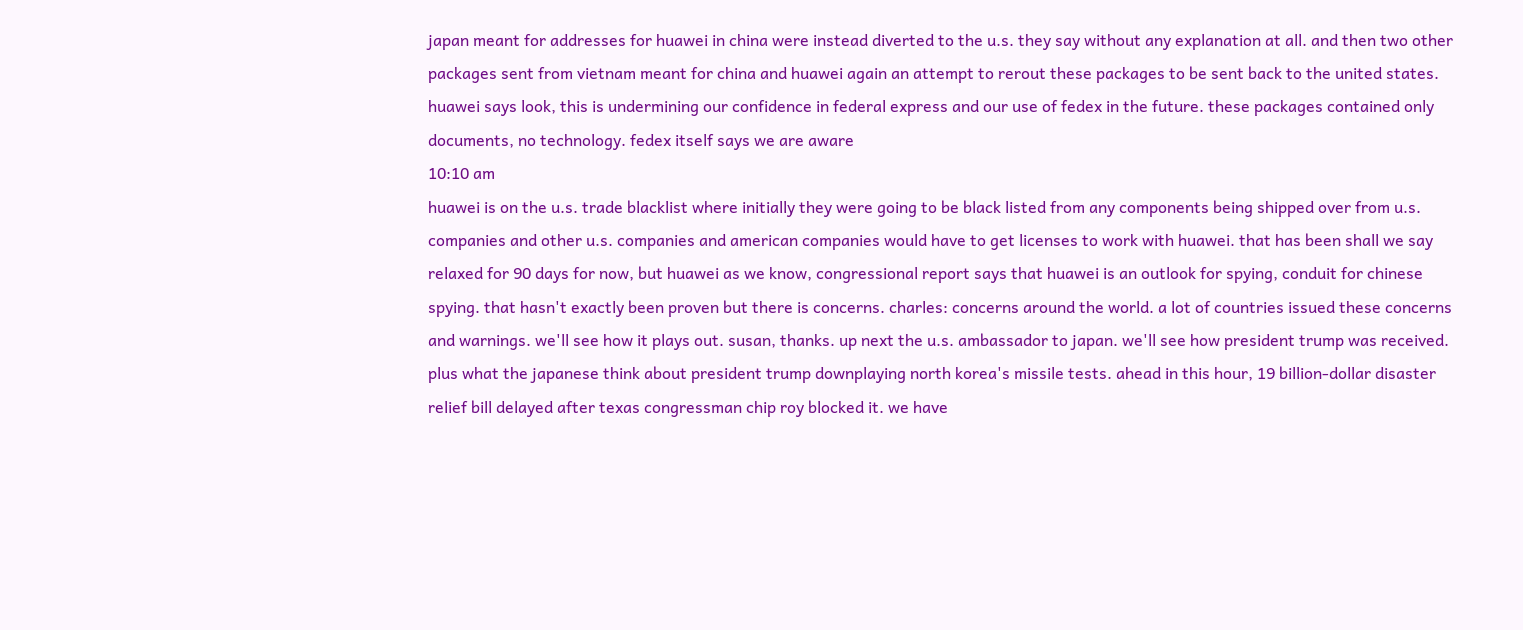japan meant for addresses for huawei in china were instead diverted to the u.s. they say without any explanation at all. and then two other packages sent from vietnam meant for china and huawei again an attempt to rerout these packages to be sent back to the united states. huawei says look, this is undermining our confidence in federal express and our use of fedex in the future. these packages contained only documents, no technology. fedex itself says we are aware
10:10 am
huawei is on the u.s. trade blacklist where initially they were going to be black listed from any components being shipped over from u.s. companies and other u.s. companies and american companies would have to get licenses to work with huawei. that has been shall we say relaxed for 90 days for now, but huawei as we know, congressional report says that huawei is an outlook for spying, conduit for chinese spying. that hasn't exactly been proven but there is concerns. charles: concerns around the world. a lot of countries issued these concerns and warnings. we'll see how it plays out. susan, thanks. up next the u.s. ambassador to japan. we'll see how president trump was received. plus what the japanese think about president trump downplaying north korea's missile tests. ahead in this hour, 19 billion-dollar disaster relief bill delayed after texas congressman chip roy blocked it. we have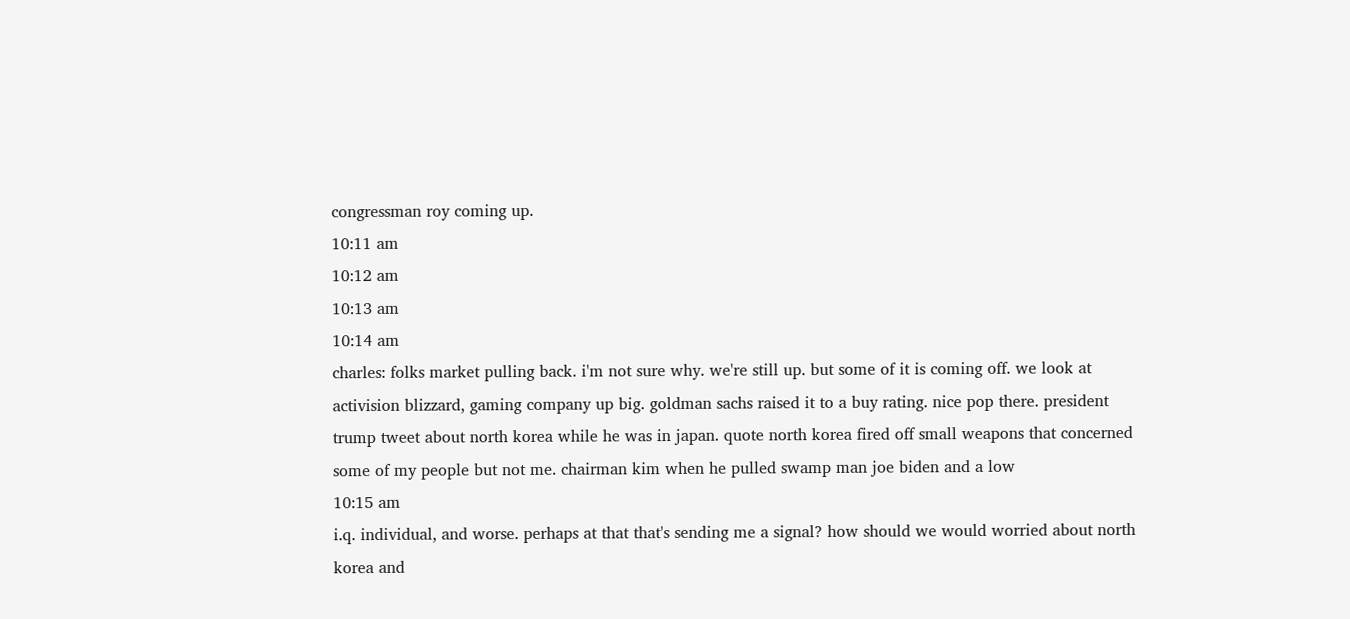congressman roy coming up.
10:11 am
10:12 am
10:13 am
10:14 am
charles: folks market pulling back. i'm not sure why. we're still up. but some of it is coming off. we look at activision blizzard, gaming company up big. goldman sachs raised it to a buy rating. nice pop there. president trump tweet about north korea while he was in japan. quote north korea fired off small weapons that concerned some of my people but not me. chairman kim when he pulled swamp man joe biden and a low
10:15 am
i.q. individual, and worse. perhaps at that that's sending me a signal? how should we would worried about north korea and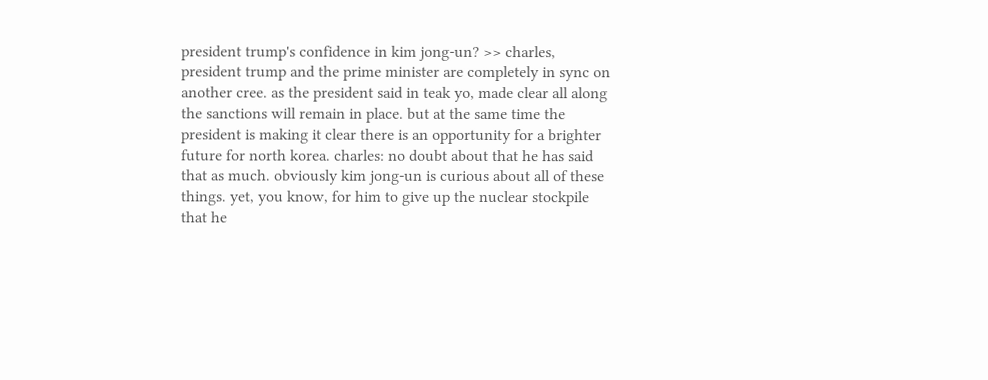president trump's confidence in kim jong-un? >> charles, president trump and the prime minister are completely in sync on another cree. as the president said in teak yo, made clear all along the sanctions will remain in place. but at the same time the president is making it clear there is an opportunity for a brighter future for north korea. charles: no doubt about that he has said that as much. obviously kim jong-un is curious about all of these things. yet, you know, for him to give up the nuclear stockpile that he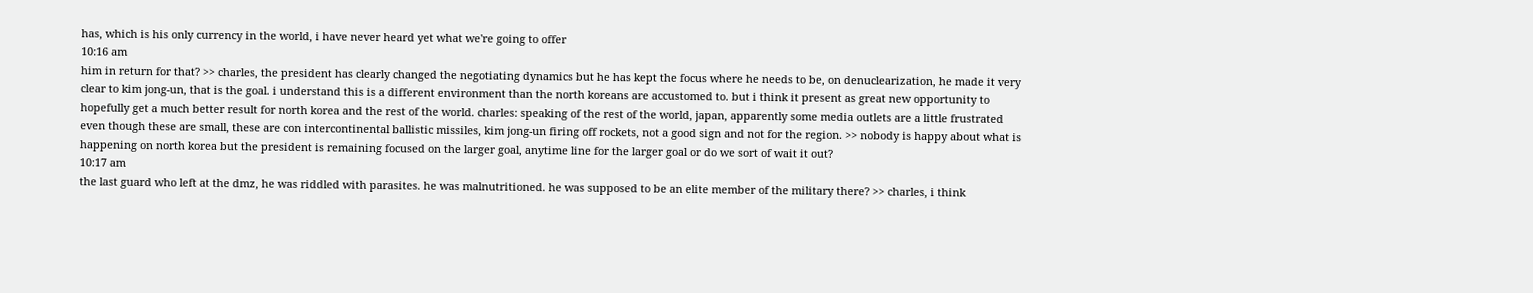has, which is his only currency in the world, i have never heard yet what we're going to offer
10:16 am
him in return for that? >> charles, the president has clearly changed the negotiating dynamics but he has kept the focus where he needs to be, on denuclearization, he made it very clear to kim jong-un, that is the goal. i understand this is a different environment than the north koreans are accustomed to. but i think it present as great new opportunity to hopefully get a much better result for north korea and the rest of the world. charles: speaking of the rest of the world, japan, apparently some media outlets are a little frustrated even though these are small, these are con intercontinental ballistic missiles, kim jong-un firing off rockets, not a good sign and not for the region. >> nobody is happy about what is happening on north korea but the president is remaining focused on the larger goal, anytime line for the larger goal or do we sort of wait it out?
10:17 am
the last guard who left at the dmz, he was riddled with parasites. he was malnutritioned. he was supposed to be an elite member of the military there? >> charles, i think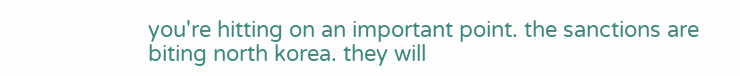you're hitting on an important point. the sanctions are biting north korea. they will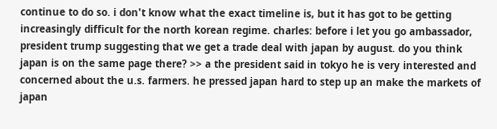continue to do so. i don't know what the exact timeline is, but it has got to be getting increasingly difficult for the north korean regime. charles: before i let you go ambassador, president trump suggesting that we get a trade deal with japan by august. do you think japan is on the same page there? >> a the president said in tokyo he is very interested and concerned about the u.s. farmers. he pressed japan hard to step up an make the markets of japan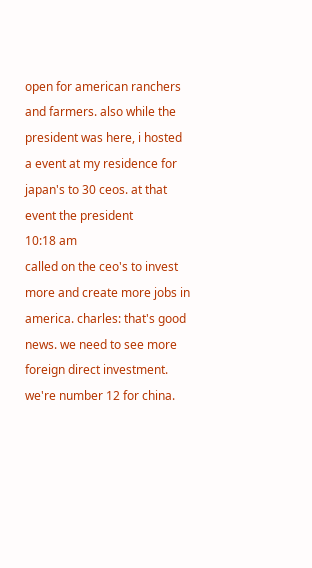open for american ranchers and farmers. also while the president was here, i hosted a event at my residence for japan's to 30 ceos. at that event the president
10:18 am
called on the ceo's to invest more and create more jobs in america. charles: that's good news. we need to see more foreign direct investment. we're number 12 for china.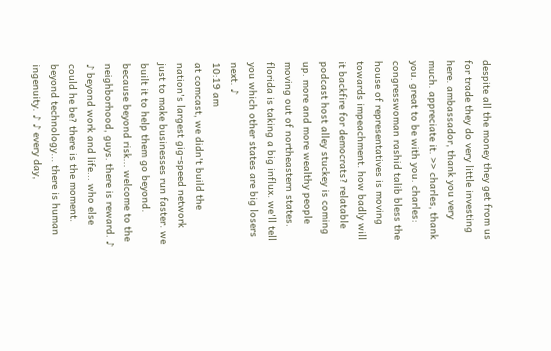despite all the money they get from us for trade they do very little investing here. ambassador, thank you very much. appreciate it. >> charles, thank you. great to be with you. charles: congresswoman rashid talib bless the house of representatives is moving towards impeachment. how badly will it backfire for democrats? relatable podcast host alley stuckey is coming up. more and more wealthy people moving out of northeastern states. florida is taking a big influx. we'll tell you which other states are big losers next. ♪
10:19 am
at comcast, we didn't build the nation's largest gig-speed network just to make businesses run faster. we built it to help them go beyond. because beyond risk... welcome to the neighborhood, guys. there is reward. ♪ ♪ beyond work and life... who else could he be? there is the moment. beyond technology... there is human ingenuity. ♪ ♪ every day,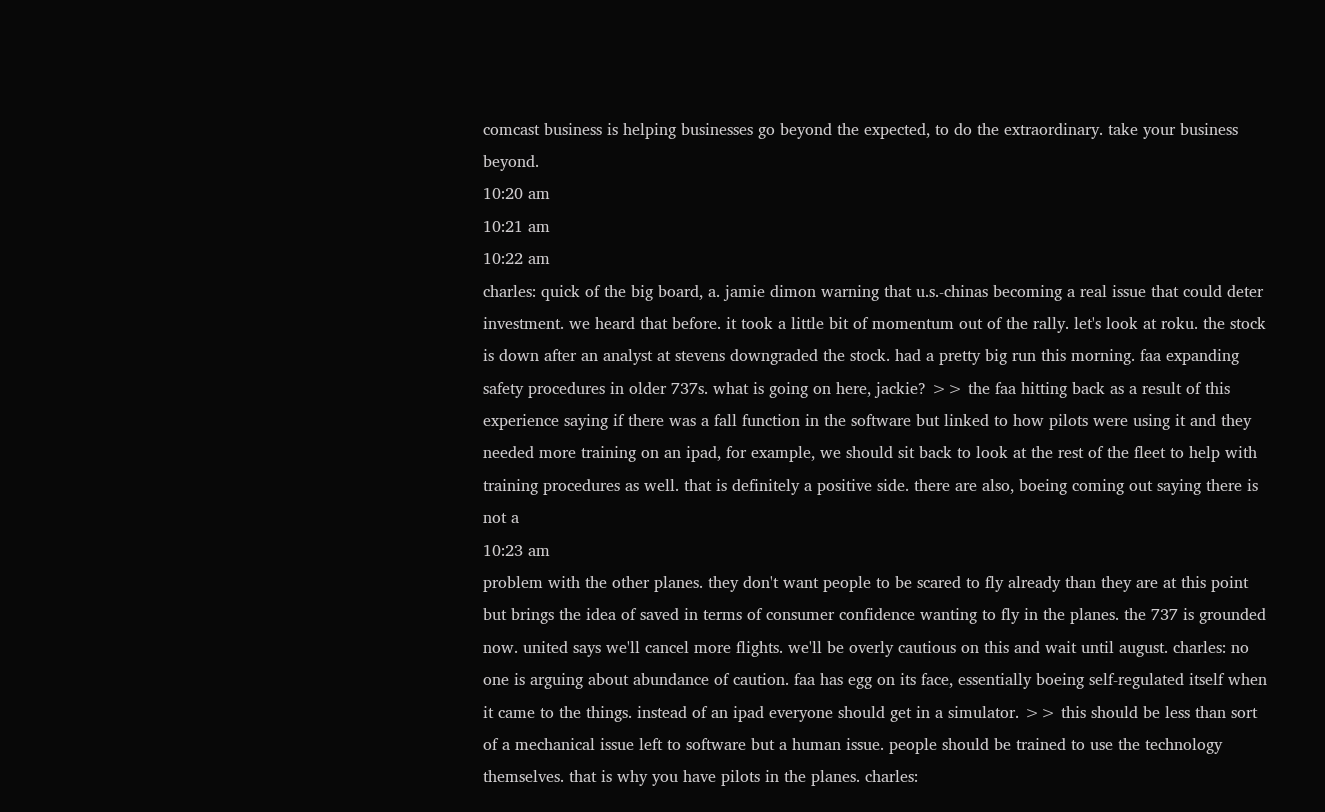comcast business is helping businesses go beyond the expected, to do the extraordinary. take your business beyond.
10:20 am
10:21 am
10:22 am
charles: quick of the big board, a. jamie dimon warning that u.s.-chinas becoming a real issue that could deter investment. we heard that before. it took a little bit of momentum out of the rally. let's look at roku. the stock is down after an analyst at stevens downgraded the stock. had a pretty big run this morning. faa expanding safety procedures in older 737s. what is going on here, jackie? >> the faa hitting back as a result of this experience saying if there was a fall function in the software but linked to how pilots were using it and they needed more training on an ipad, for example, we should sit back to look at the rest of the fleet to help with training procedures as well. that is definitely a positive side. there are also, boeing coming out saying there is not a
10:23 am
problem with the other planes. they don't want people to be scared to fly already than they are at this point but brings the idea of saved in terms of consumer confidence wanting to fly in the planes. the 737 is grounded now. united says we'll cancel more flights. we'll be overly cautious on this and wait until august. charles: no one is arguing about abundance of caution. faa has egg on its face, essentially boeing self-regulated itself when it came to the things. instead of an ipad everyone should get in a simulator. >> this should be less than sort of a mechanical issue left to software but a human issue. people should be trained to use the technology themselves. that is why you have pilots in the planes. charles: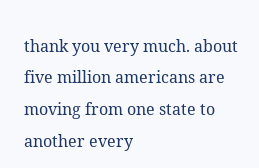thank you very much. about five million americans are moving from one state to another every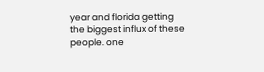year and florida getting the biggest influx of these people. one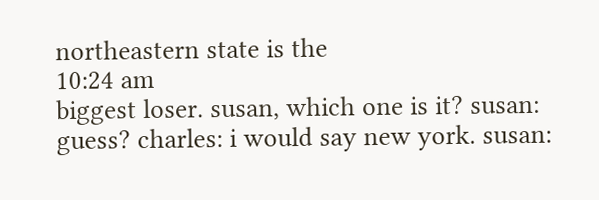northeastern state is the
10:24 am
biggest loser. susan, which one is it? susan: guess? charles: i would say new york. susan: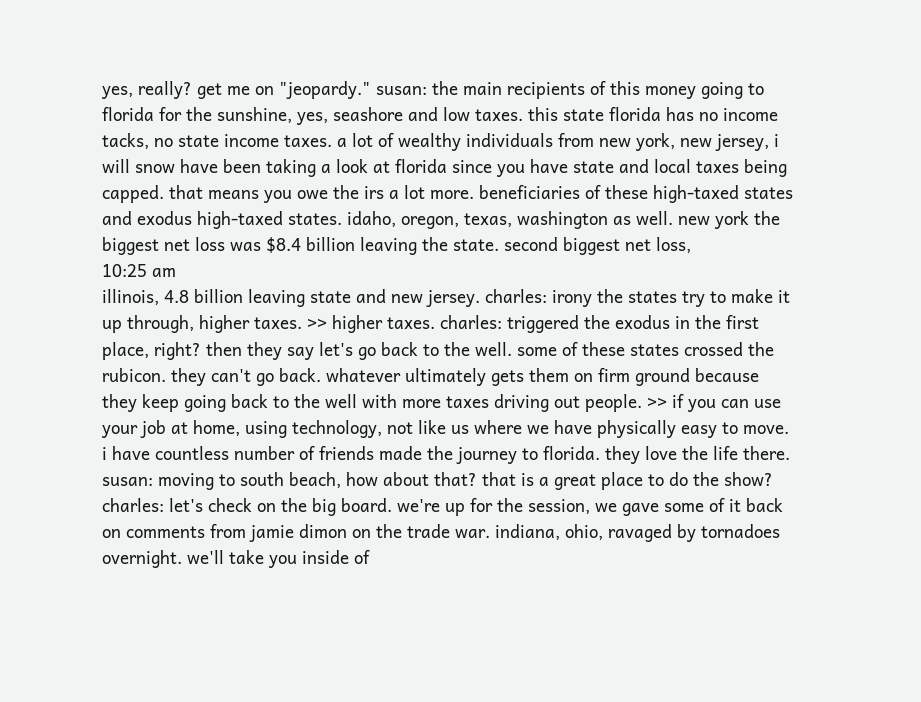yes, really? get me on "jeopardy." susan: the main recipients of this money going to florida for the sunshine, yes, seashore and low taxes. this state florida has no income tacks, no state income taxes. a lot of wealthy individuals from new york, new jersey, i will snow have been taking a look at florida since you have state and local taxes being capped. that means you owe the irs a lot more. beneficiaries of these high-taxed states and exodus high-taxed states. idaho, oregon, texas, washington as well. new york the biggest net loss was $8.4 billion leaving the state. second biggest net loss,
10:25 am
illinois, 4.8 billion leaving state and new jersey. charles: irony the states try to make it up through, higher taxes. >> higher taxes. charles: triggered the exodus in the first place, right? then they say let's go back to the well. some of these states crossed the rubicon. they can't go back. whatever ultimately gets them on firm ground because they keep going back to the well with more taxes driving out people. >> if you can use your job at home, using technology, not like us where we have physically easy to move. i have countless number of friends made the journey to florida. they love the life there. susan: moving to south beach, how about that? that is a great place to do the show? charles: let's check on the big board. we're up for the session, we gave some of it back on comments from jamie dimon on the trade war. indiana, ohio, ravaged by tornadoes overnight. we'll take you inside of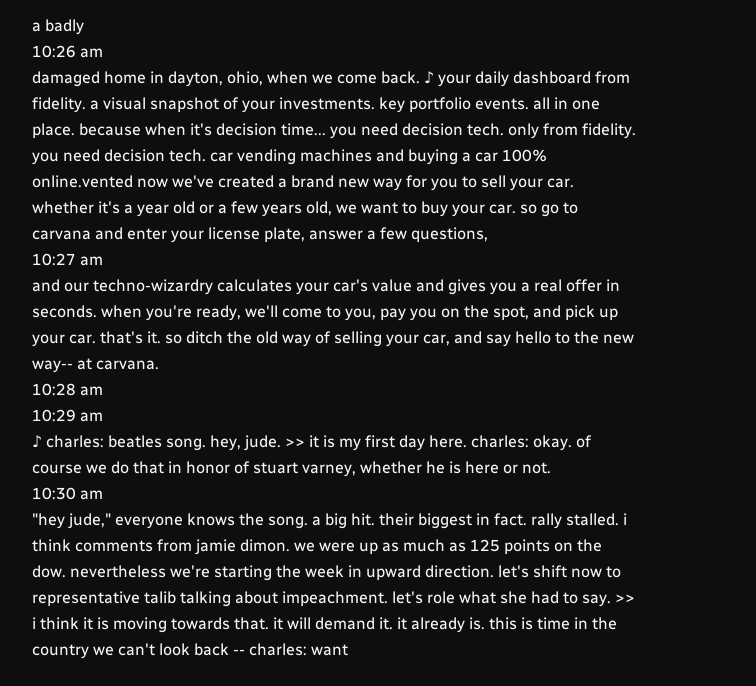a badly
10:26 am
damaged home in dayton, ohio, when we come back. ♪ your daily dashboard from fidelity. a visual snapshot of your investments. key portfolio events. all in one place. because when it's decision time... you need decision tech. only from fidelity. you need decision tech. car vending machines and buying a car 100% online.vented now we've created a brand new way for you to sell your car. whether it's a year old or a few years old, we want to buy your car. so go to carvana and enter your license plate, answer a few questions,
10:27 am
and our techno-wizardry calculates your car's value and gives you a real offer in seconds. when you're ready, we'll come to you, pay you on the spot, and pick up your car. that's it. so ditch the old way of selling your car, and say hello to the new way-- at carvana.
10:28 am
10:29 am
♪ charles: beatles song. hey, jude. >> it is my first day here. charles: okay. of course we do that in honor of stuart varney, whether he is here or not.
10:30 am
"hey jude," everyone knows the song. a big hit. their biggest in fact. rally stalled. i think comments from jamie dimon. we were up as much as 125 points on the dow. nevertheless we're starting the week in upward direction. let's shift now to representative talib talking about impeachment. let's role what she had to say. >> i think it is moving towards that. it will demand it. it already is. this is time in the country we can't look back -- charles: want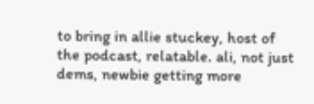to bring in allie stuckey, host of the podcast, relatable. ali, not just dems, newbie getting more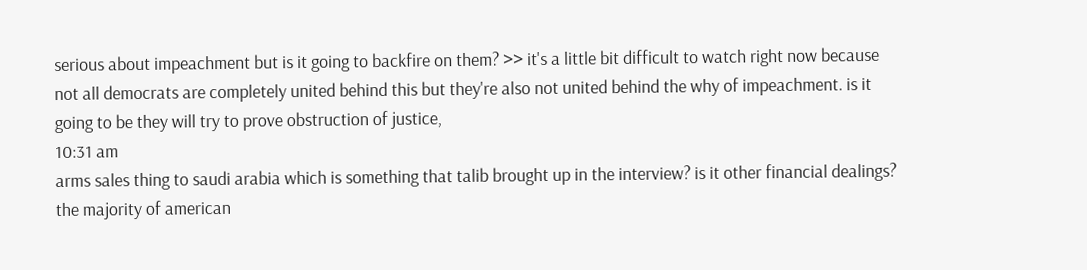serious about impeachment but is it going to backfire on them? >> it's a little bit difficult to watch right now because not all democrats are completely united behind this but they're also not united behind the why of impeachment. is it going to be they will try to prove obstruction of justice,
10:31 am
arms sales thing to saudi arabia which is something that talib brought up in the interview? is it other financial dealings? the majority of american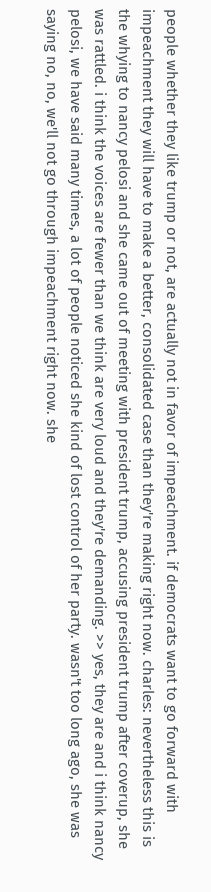people whether they like trump or not, are actually not in favor of impeachment. if democrats want to go forward with impeachment they will have to make a better, consolidated case than they're making right now. charles: nevertheless this is the whying to nancy pelosi and she came out of meeting with president trump, accusing president trump after coverup, she was rattled. i think the voices are fewer than we think are very loud and they're demanding. >> yes, they are and i think nancy pelosi, we have said many times, a lot of people noticed she kind of lost control of her party. wasn't too long ago, she was saying no, no, we'll not go through impeachment right now. she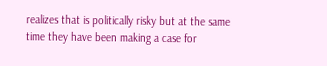realizes that is politically risky but at the same time they have been making a case for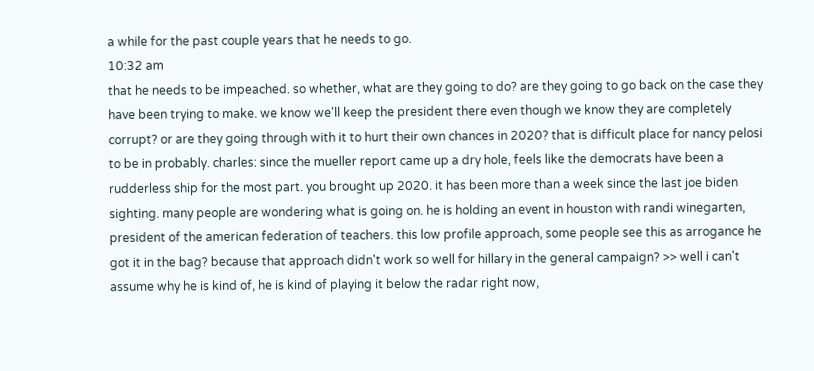a while for the past couple years that he needs to go.
10:32 am
that he needs to be impeached. so whether, what are they going to do? are they going to go back on the case they have been trying to make. we know we'll keep the president there even though we know they are completely corrupt? or are they going through with it to hurt their own chances in 2020? that is difficult place for nancy pelosi to be in probably. charles: since the mueller report came up a dry hole, feels like the democrats have been a rudderless ship for the most part. you brought up 2020. it has been more than a week since the last joe biden sighting. many people are wondering what is going on. he is holding an event in houston with randi winegarten, president of the american federation of teachers. this low profile approach, some people see this as arrogance he got it in the bag? because that approach didn't work so well for hillary in the general campaign? >> well i can't assume why he is kind of, he is kind of playing it below the radar right now,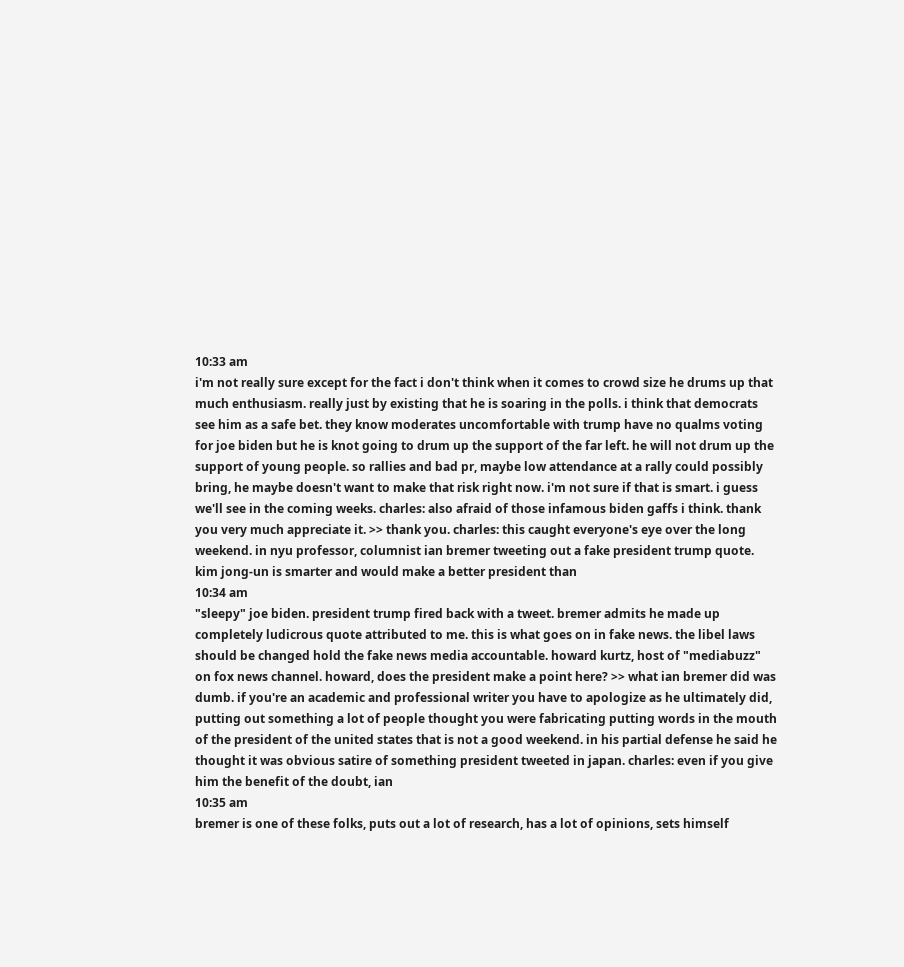10:33 am
i'm not really sure except for the fact i don't think when it comes to crowd size he drums up that much enthusiasm. really just by existing that he is soaring in the polls. i think that democrats see him as a safe bet. they know moderates uncomfortable with trump have no qualms voting for joe biden but he is knot going to drum up the support of the far left. he will not drum up the support of young people. so rallies and bad pr, maybe low attendance at a rally could possibly bring, he maybe doesn't want to make that risk right now. i'm not sure if that is smart. i guess we'll see in the coming weeks. charles: also afraid of those infamous biden gaffs i think. thank you very much appreciate it. >> thank you. charles: this caught everyone's eye over the long weekend. in nyu professor, columnist ian bremer tweeting out a fake president trump quote. kim jong-un is smarter and would make a better president than
10:34 am
"sleepy" joe biden. president trump fired back with a tweet. bremer admits he made up completely ludicrous quote attributed to me. this is what goes on in fake news. the libel laws should be changed hold the fake news media accountable. howard kurtz, host of "mediabuzz" on fox news channel. howard, does the president make a point here? >> what ian bremer did was dumb. if you're an academic and professional writer you have to apologize as he ultimately did, putting out something a lot of people thought you were fabricating putting words in the mouth of the president of the united states that is not a good weekend. in his partial defense he said he thought it was obvious satire of something president tweeted in japan. charles: even if you give him the benefit of the doubt, ian
10:35 am
bremer is one of these folks, puts out a lot of research, has a lot of opinions, sets himself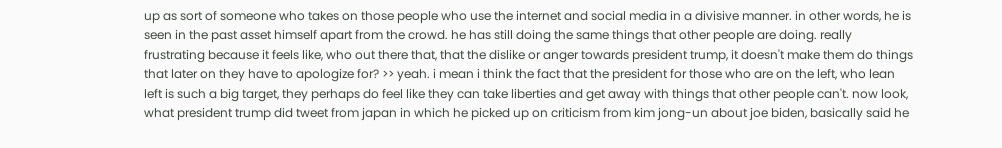up as sort of someone who takes on those people who use the internet and social media in a divisive manner. in other words, he is seen in the past asset himself apart from the crowd. he has still doing the same things that other people are doing. really frustrating because it feels like, who out there that, that the dislike or anger towards president trump, it doesn't make them do things that later on they have to apologize for? >> yeah. i mean i think the fact that the president for those who are on the left, who lean left is such a big target, they perhaps do feel like they can take liberties and get away with things that other people can't. now look, what president trump did tweet from japan in which he picked up on criticism from kim jong-un about joe biden, basically said he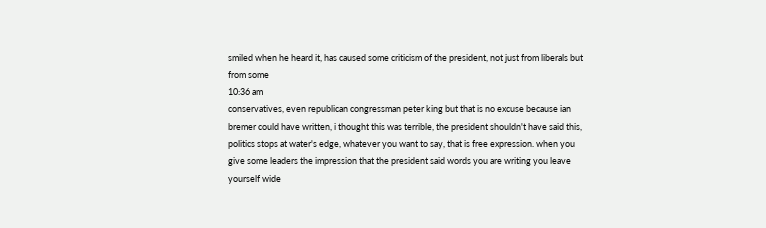smiled when he heard it, has caused some criticism of the president, not just from liberals but from some
10:36 am
conservatives, even republican congressman peter king but that is no excuse because ian bremer could have written, i thought this was terrible, the president shouldn't have said this, politics stops at water's edge, whatever you want to say, that is free expression. when you give some leaders the impression that the president said words you are writing you leave yourself wide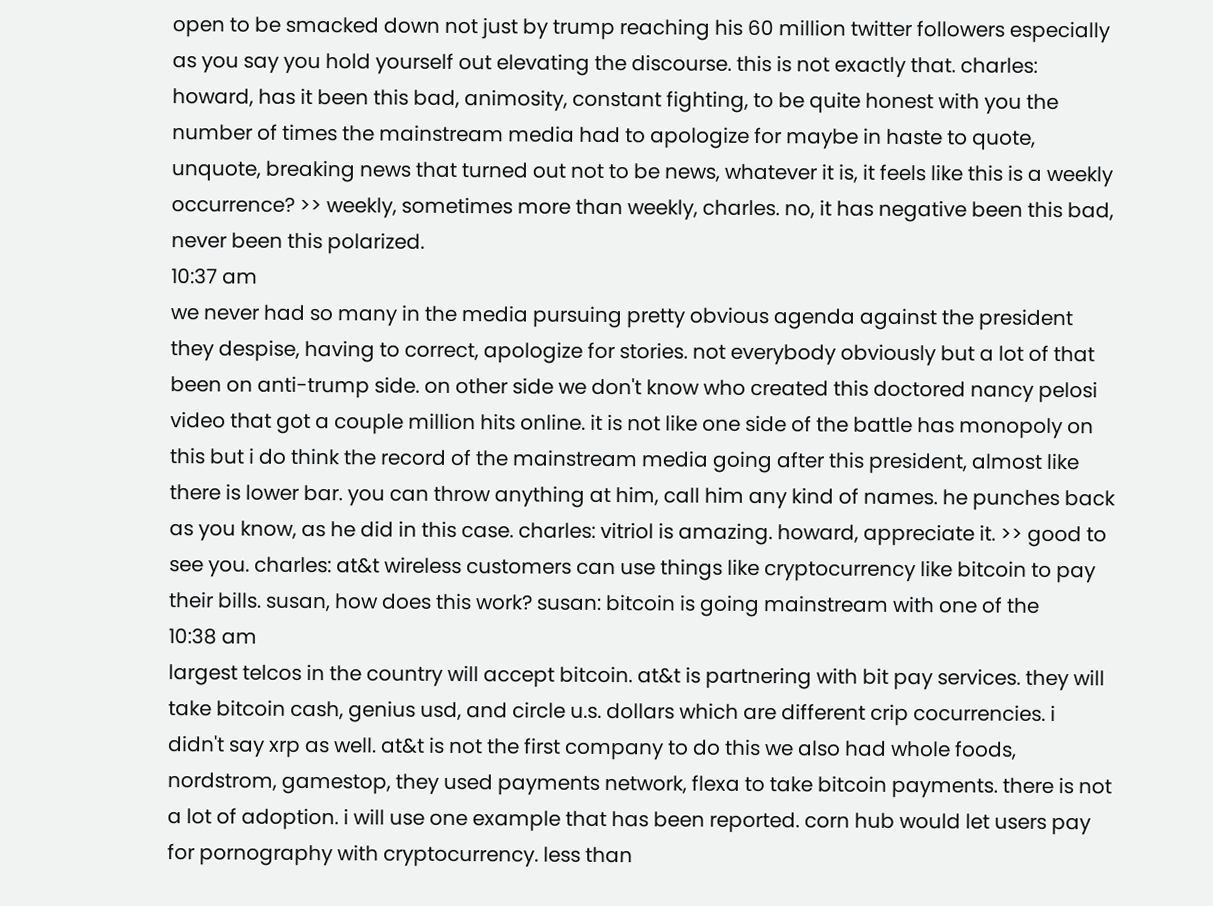open to be smacked down not just by trump reaching his 60 million twitter followers especially as you say you hold yourself out elevating the discourse. this is not exactly that. charles: howard, has it been this bad, animosity, constant fighting, to be quite honest with you the number of times the mainstream media had to apologize for maybe in haste to quote, unquote, breaking news that turned out not to be news, whatever it is, it feels like this is a weekly occurrence? >> weekly, sometimes more than weekly, charles. no, it has negative been this bad, never been this polarized.
10:37 am
we never had so many in the media pursuing pretty obvious agenda against the president they despise, having to correct, apologize for stories. not everybody obviously but a lot of that been on anti-trump side. on other side we don't know who created this doctored nancy pelosi video that got a couple million hits online. it is not like one side of the battle has monopoly on this but i do think the record of the mainstream media going after this president, almost like there is lower bar. you can throw anything at him, call him any kind of names. he punches back as you know, as he did in this case. charles: vitriol is amazing. howard, appreciate it. >> good to see you. charles: at&t wireless customers can use things like cryptocurrency like bitcoin to pay their bills. susan, how does this work? susan: bitcoin is going mainstream with one of the
10:38 am
largest telcos in the country will accept bitcoin. at&t is partnering with bit pay services. they will take bitcoin cash, genius usd, and circle u.s. dollars which are different crip cocurrencies. i didn't say xrp as well. at&t is not the first company to do this we also had whole foods, nordstrom, gamestop, they used payments network, flexa to take bitcoin payments. there is not a lot of adoption. i will use one example that has been reported. corn hub would let users pay for pornography with cryptocurrency. less than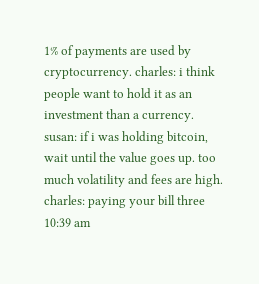1% of payments are used by cryptocurrency. charles: i think people want to hold it as an investment than a currency. susan: if i was holding bitcoin, wait until the value goes up. too much volatility and fees are high. charles: paying your bill three
10:39 am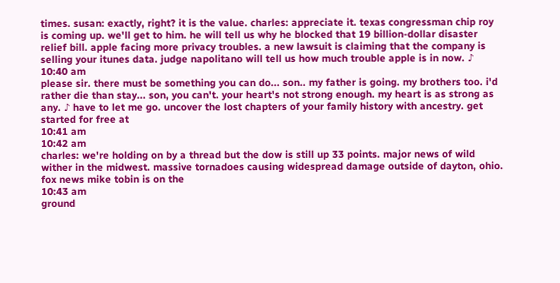times. susan: exactly, right? it is the value. charles: appreciate it. texas congressman chip roy is coming up. we'll get to him. he will tell us why he blocked that 19 billion-dollar disaster relief bill. apple facing more privacy troubles. a new lawsuit is claiming that the company is selling your itunes data. judge napolitano will tell us how much trouble apple is in now. ♪
10:40 am
please sir. there must be something you can do... son.. my father is going. my brothers too. i'd rather die than stay... son, you can't. your heart's not strong enough. my heart is as strong as any. ♪ have to let me go. uncover the lost chapters of your family history with ancestry. get started for free at
10:41 am
10:42 am
charles: we're holding on by a thread but the dow is still up 33 points. major news of wild wither in the midwest. massive tornadoes causing widespread damage outside of dayton, ohio. fox news mike tobin is on the
10:43 am
ground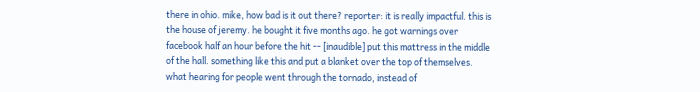there in ohio. mike, how bad is it out there? reporter: it is really impactful. this is the house of jeremy. he bought it five months ago. he got warnings over facebook half an hour before the hit -- [inaudible] put this mattress in the middle of the hall. something like this and put a blanket over the top of themselves. what hearing for people went through the tornado, instead of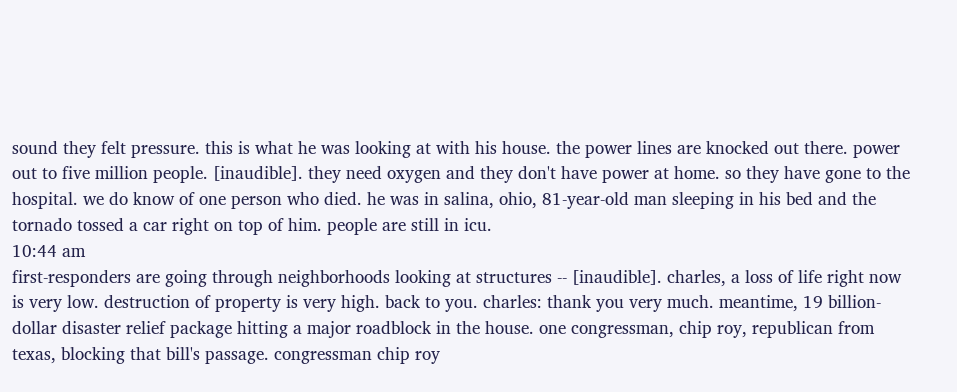sound they felt pressure. this is what he was looking at with his house. the power lines are knocked out there. power out to five million people. [inaudible]. they need oxygen and they don't have power at home. so they have gone to the hospital. we do know of one person who died. he was in salina, ohio, 81-year-old man sleeping in his bed and the tornado tossed a car right on top of him. people are still in icu.
10:44 am
first-responders are going through neighborhoods looking at structures -- [inaudible]. charles, a loss of life right now is very low. destruction of property is very high. back to you. charles: thank you very much. meantime, 19 billion-dollar disaster relief package hitting a major roadblock in the house. one congressman, chip roy, republican from texas, blocking that bill's passage. congressman chip roy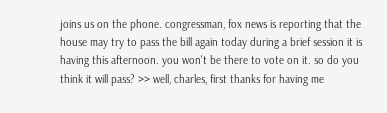joins us on the phone. congressman, fox news is reporting that the house may try to pass the bill again today during a brief session it is having this afternoon. you won't be there to vote on it. so do you think it will pass? >> well, charles, first thanks for having me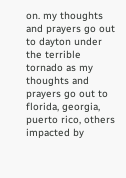on. my thoughts and prayers go out to dayton under the terrible tornado as my thoughts and prayers go out to florida, georgia, puerto rico, others impacted by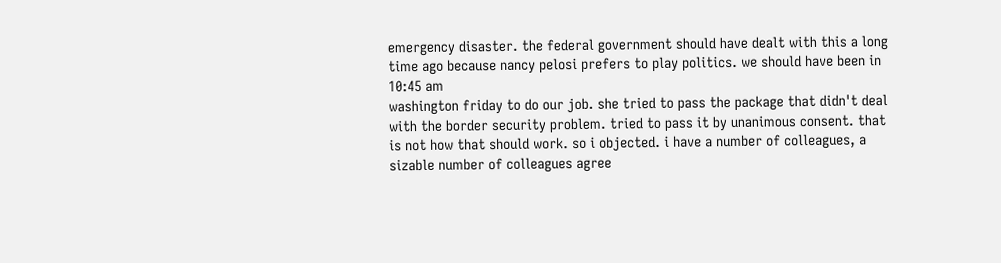emergency disaster. the federal government should have dealt with this a long time ago because nancy pelosi prefers to play politics. we should have been in
10:45 am
washington friday to do our job. she tried to pass the package that didn't deal with the border security problem. tried to pass it by unanimous consent. that is not how that should work. so i objected. i have a number of colleagues, a sizable number of colleagues agree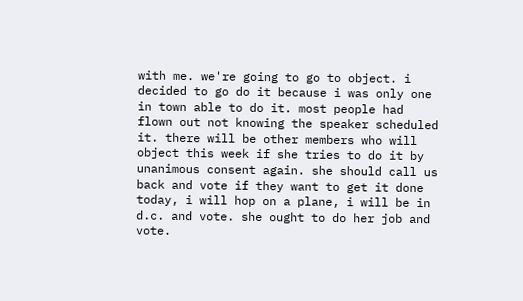with me. we're going to go to object. i decided to go do it because i was only one in town able to do it. most people had flown out not knowing the speaker scheduled it. there will be other members who will object this week if she tries to do it by unanimous consent again. she should call us back and vote if they want to get it done today, i will hop on a plane, i will be in d.c. and vote. she ought to do her job and vote.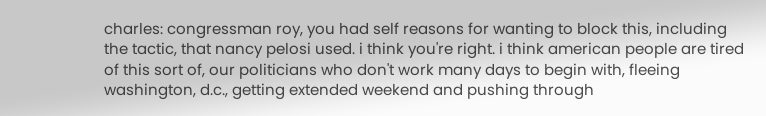charles: congressman roy, you had self reasons for wanting to block this, including the tactic, that nancy pelosi used. i think you're right. i think american people are tired of this sort of, our politicians who don't work many days to begin with, fleeing washington, d.c., getting extended weekend and pushing through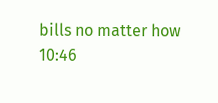bills no matter how
10:46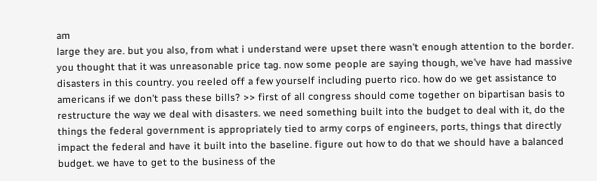am
large they are. but you also, from what i understand were upset there wasn't enough attention to the border. you thought that it was unreasonable price tag. now some people are saying though, we've have had massive disasters in this country. you reeled off a few yourself including puerto rico. how do we get assistance to americans if we don't pass these bills? >> first of all congress should come together on bipartisan basis to restructure the way we deal with disasters. we need something built into the budget to deal with it, do the things the federal government is appropriately tied to army corps of engineers, ports, things that directly impact the federal and have it built into the baseline. figure out how to do that we should have a balanced budget. we have to get to the business of the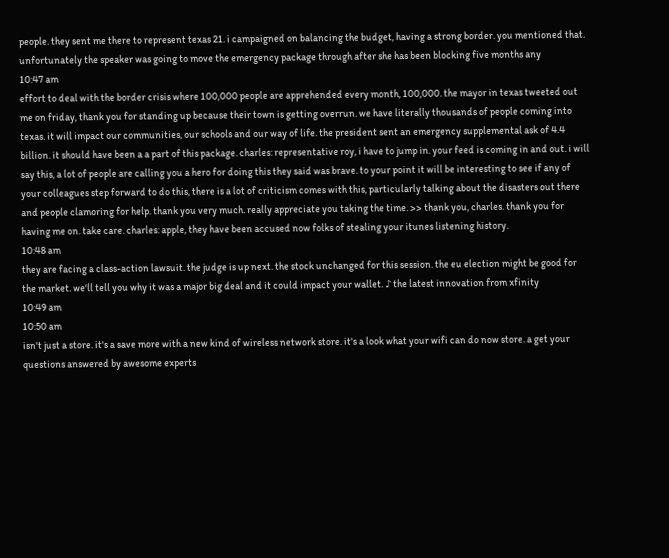people. they sent me there to represent texas 21. i campaigned on balancing the budget, having a strong border. you mentioned that. unfortunately the speaker was going to move the emergency package through after she has been blocking five months any
10:47 am
effort to deal with the border crisis where 100,000 people are apprehended every month, 100,000. the mayor in texas tweeted out me on friday, thank you for standing up because their town is getting overrun. we have literally thousands of people coming into texas. it will impact our communities, our schools and our way of life. the president sent an emergency supplemental ask of 4.4 billion. it should have been a a part of this package. charles: representative roy, i have to jump in. your feed is coming in and out. i will say this, a lot of people are calling you a hero for doing this they said was brave. to your point it will be interesting to see if any of your colleagues step forward to do this, there is a lot of criticism comes with this, particularly talking about the disasters out there and people clamoring for help. thank you very much. really appreciate you taking the time. >> thank you, charles. thank you for having me on. take care. charles: apple, they have been accused now folks of stealing your itunes listening history.
10:48 am
they are facing a class-action lawsuit. the judge is up next. the stock unchanged for this session. the eu election might be good for the market. we'll tell you why it was a major big deal and it could impact your wallet. ♪ the latest innovation from xfinity
10:49 am
10:50 am
isn't just a store. it's a save more with a new kind of wireless network store. it's a look what your wifi can do now store. a get your questions answered by awesome experts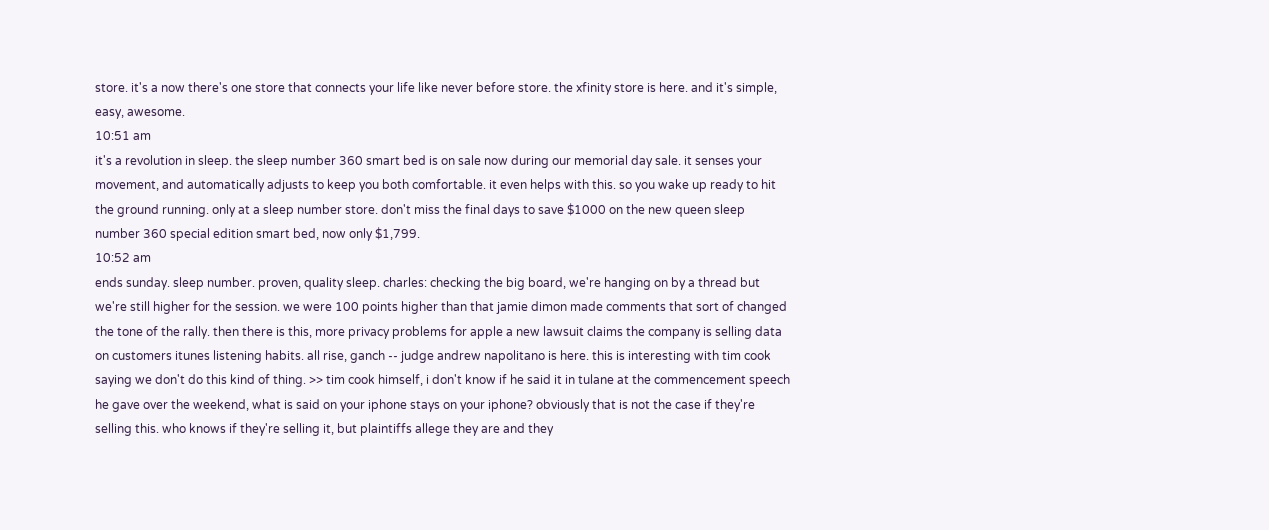store. it's a now there's one store that connects your life like never before store. the xfinity store is here. and it's simple, easy, awesome.
10:51 am
it's a revolution in sleep. the sleep number 360 smart bed is on sale now during our memorial day sale. it senses your movement, and automatically adjusts to keep you both comfortable. it even helps with this. so you wake up ready to hit the ground running. only at a sleep number store. don't miss the final days to save $1000 on the new queen sleep number 360 special edition smart bed, now only $1,799.
10:52 am
ends sunday. sleep number. proven, quality sleep. charles: checking the big board, we're hanging on by a thread but we're still higher for the session. we were 100 points higher than that jamie dimon made comments that sort of changed the tone of the rally. then there is this, more privacy problems for apple a new lawsuit claims the company is selling data on customers itunes listening habits. all rise, ganch -- judge andrew napolitano is here. this is interesting with tim cook saying we don't do this kind of thing. >> tim cook himself, i don't know if he said it in tulane at the commencement speech he gave over the weekend, what is said on your iphone stays on your iphone? obviously that is not the case if they're selling this. who knows if they're selling it, but plaintiffs allege they are and they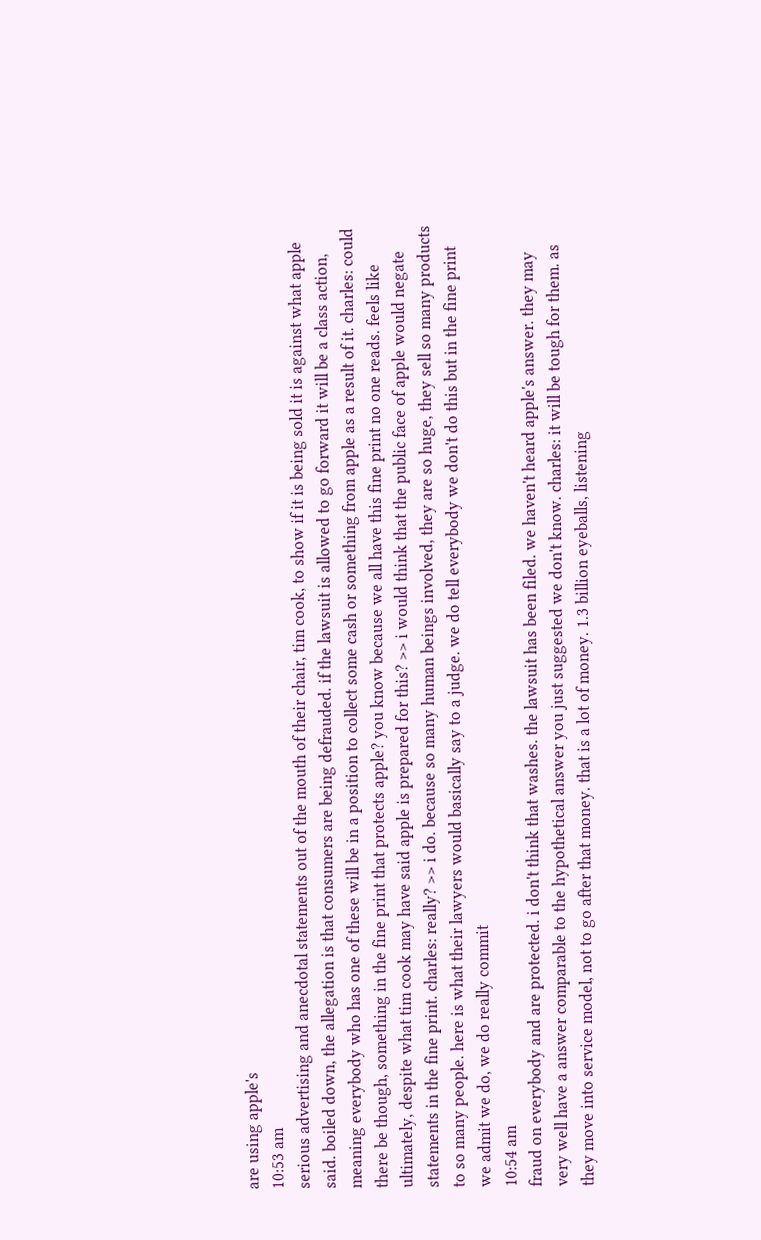are using apple's
10:53 am
serious advertising and anecdotal statements out of the mouth of their chair, tim cook, to show if it is being sold it is against what apple said. boiled down, the allegation is that consumers are being defrauded. if the lawsuit is allowed to go forward it will be a class action, meaning everybody who has one of these will be in a position to collect some cash or something from apple as a result of it. charles: could there be though, something in the fine print that protects apple? you know because we all have this fine print no one reads. feels like ultimately, despite what tim cook may have said apple is prepared for this? >> i would think that the public face of apple would negate statements in the fine print. charles: really? >> i do. because so many human beings involved, they are so huge, they sell so many products to so many people. here is what their lawyers would basically say to a judge. we do tell everybody we don't do this but in the fine print we admit we do, we do really commit
10:54 am
fraud on everybody and are protected. i don't think that washes. the lawsuit has been filed. we haven't heard apple's answer. they may very well have a answer comparable to the hypothetical answer you just suggested we don't know. charles: it will be tough for them. as they move into service model, not to go after that money. that is a lot of money. 1.3 billion eyeballs, listening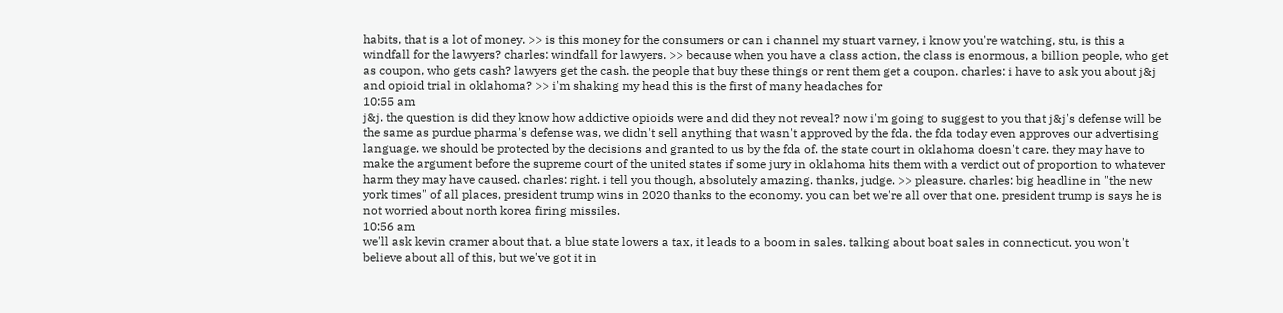habits, that is a lot of money. >> is this money for the consumers or can i channel my stuart varney, i know you're watching, stu, is this a windfall for the lawyers? charles: windfall for lawyers. >> because when you have a class action, the class is enormous, a billion people, who get as coupon, who gets cash? lawyers get the cash. the people that buy these things or rent them get a coupon. charles: i have to ask you about j&j and opioid trial in oklahoma? >> i'm shaking my head this is the first of many headaches for
10:55 am
j&j. the question is did they know how addictive opioids were and did they not reveal? now i'm going to suggest to you that j&j's defense will be the same as purdue pharma's defense was, we didn't sell anything that wasn't approved by the fda. the fda today even approves our advertising language. we should be protected by the decisions and granted to us by the fda of. the state court in oklahoma doesn't care. they may have to make the argument before the supreme court of the united states if some jury in oklahoma hits them with a verdict out of proportion to whatever harm they may have caused. charles: right. i tell you though, absolutely amazing. thanks, judge. >> pleasure. charles: big headline in "the new york times" of all places, president trump wins in 2020 thanks to the economy. you can bet we're all over that one. president trump is says he is not worried about north korea firing missiles.
10:56 am
we'll ask kevin cramer about that. a blue state lowers a tax, it leads to a boom in sales. talking about boat sales in connecticut. you won't believe about all of this, but we've got it in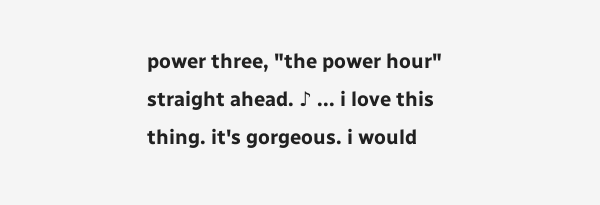power three, "the power hour" straight ahead. ♪ ... i love this thing. it's gorgeous. i would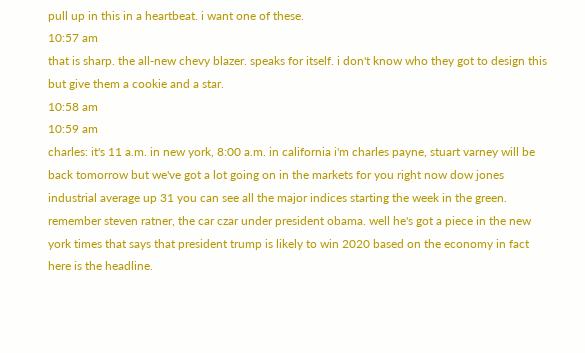pull up in this in a heartbeat. i want one of these.
10:57 am
that is sharp. the all-new chevy blazer. speaks for itself. i don't know who they got to design this but give them a cookie and a star.
10:58 am
10:59 am
charles: it's 11 a.m. in new york, 8:00 a.m. in california i'm charles payne, stuart varney will be back tomorrow but we've got a lot going on in the markets for you right now dow jones industrial average up 31 you can see all the major indices starting the week in the green. remember steven ratner, the car czar under president obama. well he's got a piece in the new york times that says that president trump is likely to win 2020 based on the economy in fact here is the headline.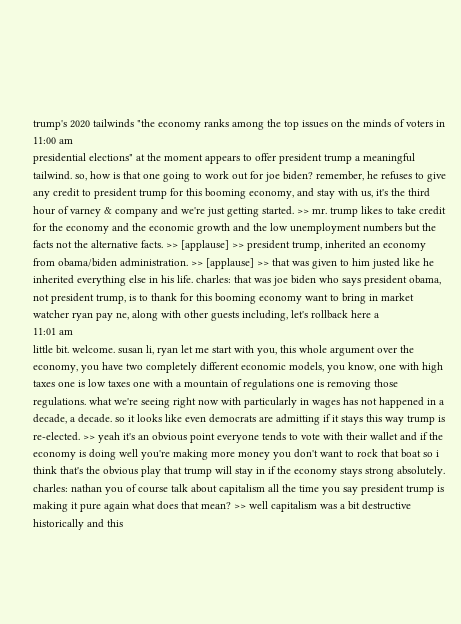trump's 2020 tailwinds "the economy ranks among the top issues on the minds of voters in
11:00 am
presidential elections" at the moment appears to offer president trump a meaningful tailwind. so, how is that one going to work out for joe biden? remember, he refuses to give any credit to president trump for this booming economy, and stay with us, it's the third hour of varney & company and we're just getting started. >> mr. trump likes to take credit for the economy and the economic growth and the low unemployment numbers but the facts not the alternative facts. >> [applause] >> president trump, inherited an economy from obama/biden administration. >> [applause] >> that was given to him justed like he inherited everything else in his life. charles: that was joe biden who says president obama, not president trump, is to thank for this booming economy want to bring in market watcher ryan pay ne, along with other guests including, let's rollback here a
11:01 am
little bit. welcome. susan li, ryan let me start with you, this whole argument over the economy, you have two completely different economic models, you know, one with high taxes one is low taxes one with a mountain of regulations one is removing those regulations. what we're seeing right now with particularly in wages has not happened in a decade, a decade. so it looks like even democrats are admitting if it stays this way trump is re-elected. >> yeah it's an obvious point everyone tends to vote with their wallet and if the economy is doing well you're making more money you don't want to rock that boat so i think that's the obvious play that trump will stay in if the economy stays strong absolutely. charles: nathan you of course talk about capitalism all the time you say president trump is making it pure again what does that mean? >> well capitalism was a bit destructive historically and this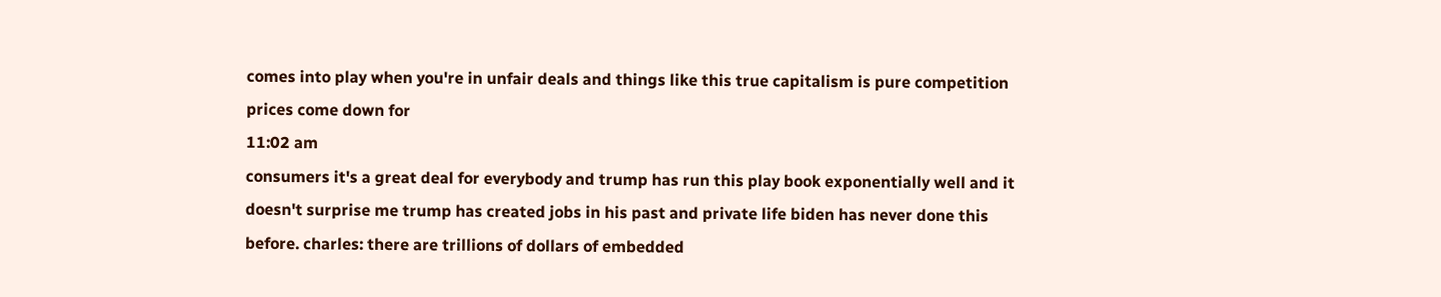comes into play when you're in unfair deals and things like this true capitalism is pure competition prices come down for
11:02 am
consumers it's a great deal for everybody and trump has run this play book exponentially well and it doesn't surprise me trump has created jobs in his past and private life biden has never done this before. charles: there are trillions of dollars of embedded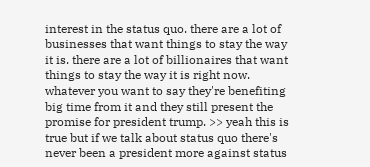interest in the status quo. there are a lot of businesses that want things to stay the way it is. there are a lot of billionaires that want things to stay the way it is right now. whatever you want to say they're benefiting big time from it and they still present the promise for president trump. >> yeah this is true but if we talk about status quo there's never been a president more against status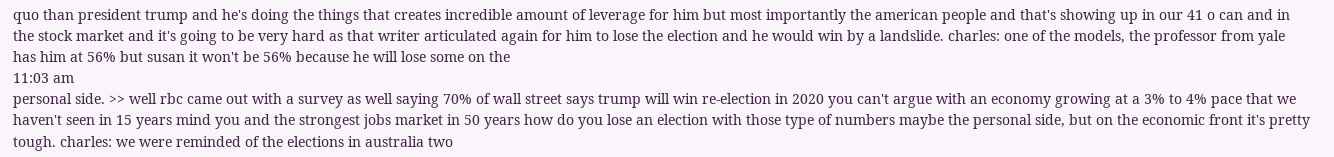quo than president trump and he's doing the things that creates incredible amount of leverage for him but most importantly the american people and that's showing up in our 41 o can and in the stock market and it's going to be very hard as that writer articulated again for him to lose the election and he would win by a landslide. charles: one of the models, the professor from yale has him at 56% but susan it won't be 56% because he will lose some on the
11:03 am
personal side. >> well rbc came out with a survey as well saying 70% of wall street says trump will win re-election in 2020 you can't argue with an economy growing at a 3% to 4% pace that we haven't seen in 15 years mind you and the strongest jobs market in 50 years how do you lose an election with those type of numbers maybe the personal side, but on the economic front it's pretty tough. charles: we were reminded of the elections in australia two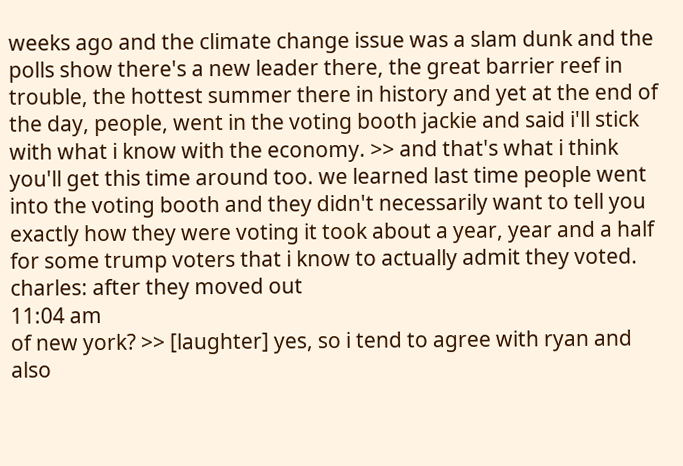weeks ago and the climate change issue was a slam dunk and the polls show there's a new leader there, the great barrier reef in trouble, the hottest summer there in history and yet at the end of the day, people, went in the voting booth jackie and said i'll stick with what i know with the economy. >> and that's what i think you'll get this time around too. we learned last time people went into the voting booth and they didn't necessarily want to tell you exactly how they were voting it took about a year, year and a half for some trump voters that i know to actually admit they voted. charles: after they moved out
11:04 am
of new york? >> [laughter] yes, so i tend to agree with ryan and also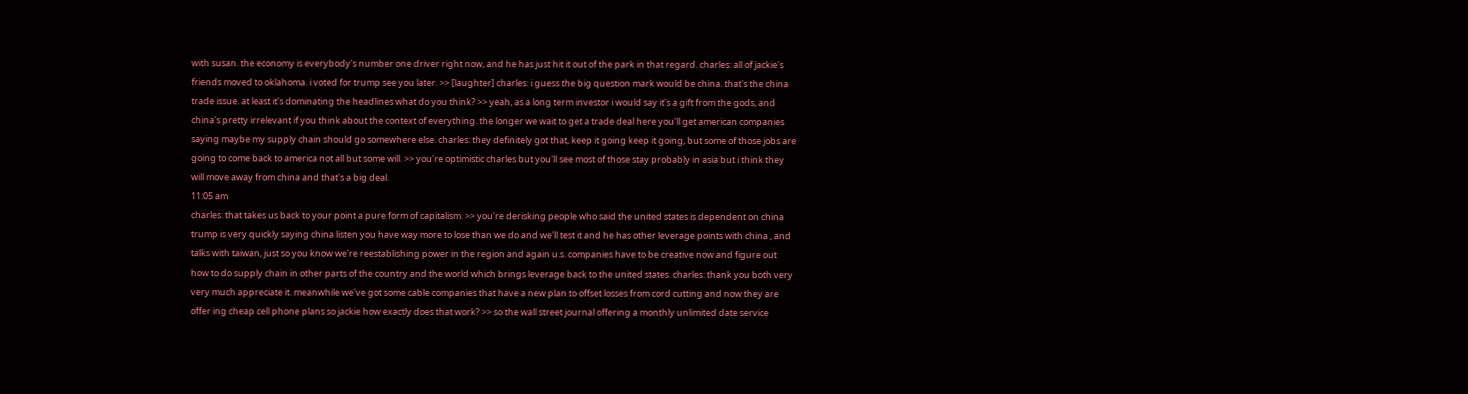with susan. the economy is everybody's number one driver right now, and he has just hit it out of the park in that regard. charles: all of jackie's friends moved to oklahoma. i voted for trump see you later. >> [laughter] charles: i guess the big question mark would be china. that's the china trade issue. at least it's dominating the headlines what do you think? >> yeah, as a long term investor i would say it's a gift from the gods, and china's pretty irrelevant if you think about the context of everything. the longer we wait to get a trade deal here you'll get american companies saying maybe my supply chain should go somewhere else. charles: they definitely got that, keep it going keep it going, but some of those jobs are going to come back to america not all but some will. >> you're optimistic charles but you'll see most of those stay probably in asia but i think they will move away from china and that's a big deal.
11:05 am
charles: that takes us back to your point a pure form of capitalism. >> you're derisking people who said the united states is dependent on china trump is very quickly saying china listen you have way more to lose than we do and we'll test it and he has other leverage points with china , and talks with taiwan, just so you know we're reestablishing power in the region and again u.s. companies have to be creative now and figure out how to do supply chain in other parts of the country and the world which brings leverage back to the united states. charles: thank you both very very much appreciate it. meanwhile we've got some cable companies that have a new plan to offset losses from cord cutting and now they are offer ing cheap cell phone plans so jackie how exactly does that work? >> so the wall street journal offering a monthly unlimited date service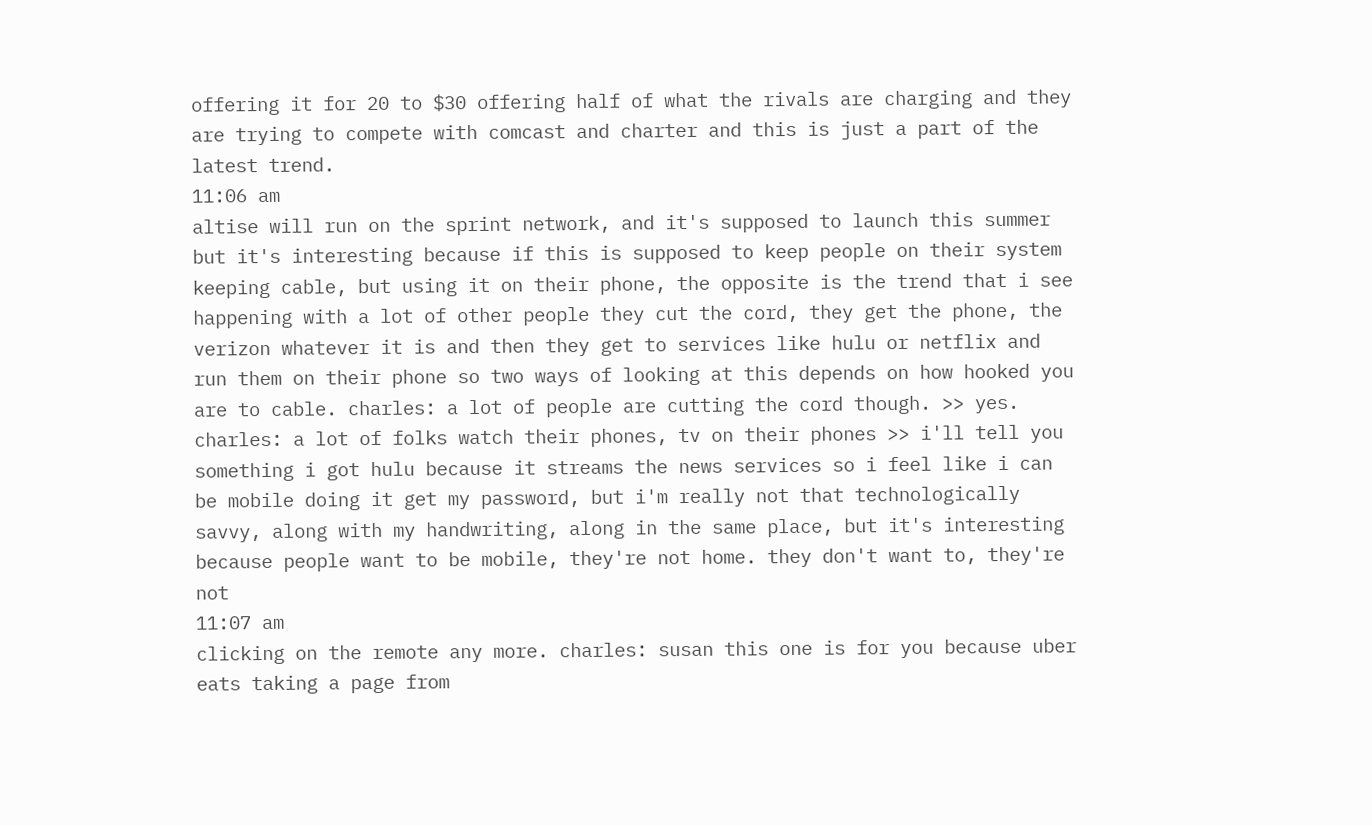offering it for 20 to $30 offering half of what the rivals are charging and they are trying to compete with comcast and charter and this is just a part of the latest trend.
11:06 am
altise will run on the sprint network, and it's supposed to launch this summer but it's interesting because if this is supposed to keep people on their system keeping cable, but using it on their phone, the opposite is the trend that i see happening with a lot of other people they cut the cord, they get the phone, the verizon whatever it is and then they get to services like hulu or netflix and run them on their phone so two ways of looking at this depends on how hooked you are to cable. charles: a lot of people are cutting the cord though. >> yes. charles: a lot of folks watch their phones, tv on their phones >> i'll tell you something i got hulu because it streams the news services so i feel like i can be mobile doing it get my password, but i'm really not that technologically savvy, along with my handwriting, along in the same place, but it's interesting because people want to be mobile, they're not home. they don't want to, they're not
11:07 am
clicking on the remote any more. charles: susan this one is for you because uber eats taking a page from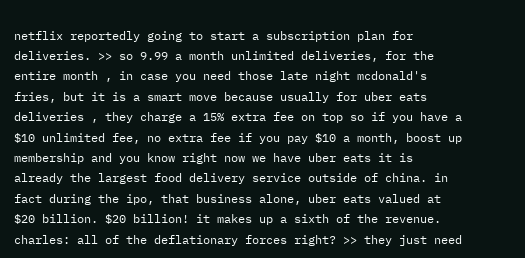netflix reportedly going to start a subscription plan for deliveries. >> so 9.99 a month unlimited deliveries, for the entire month , in case you need those late night mcdonald's fries, but it is a smart move because usually for uber eats deliveries , they charge a 15% extra fee on top so if you have a $10 unlimited fee, no extra fee if you pay $10 a month, boost up membership and you know right now we have uber eats it is already the largest food delivery service outside of china. in fact during the ipo, that business alone, uber eats valued at $20 billion. $20 billion! it makes up a sixth of the revenue. charles: all of the deflationary forces right? >> they just need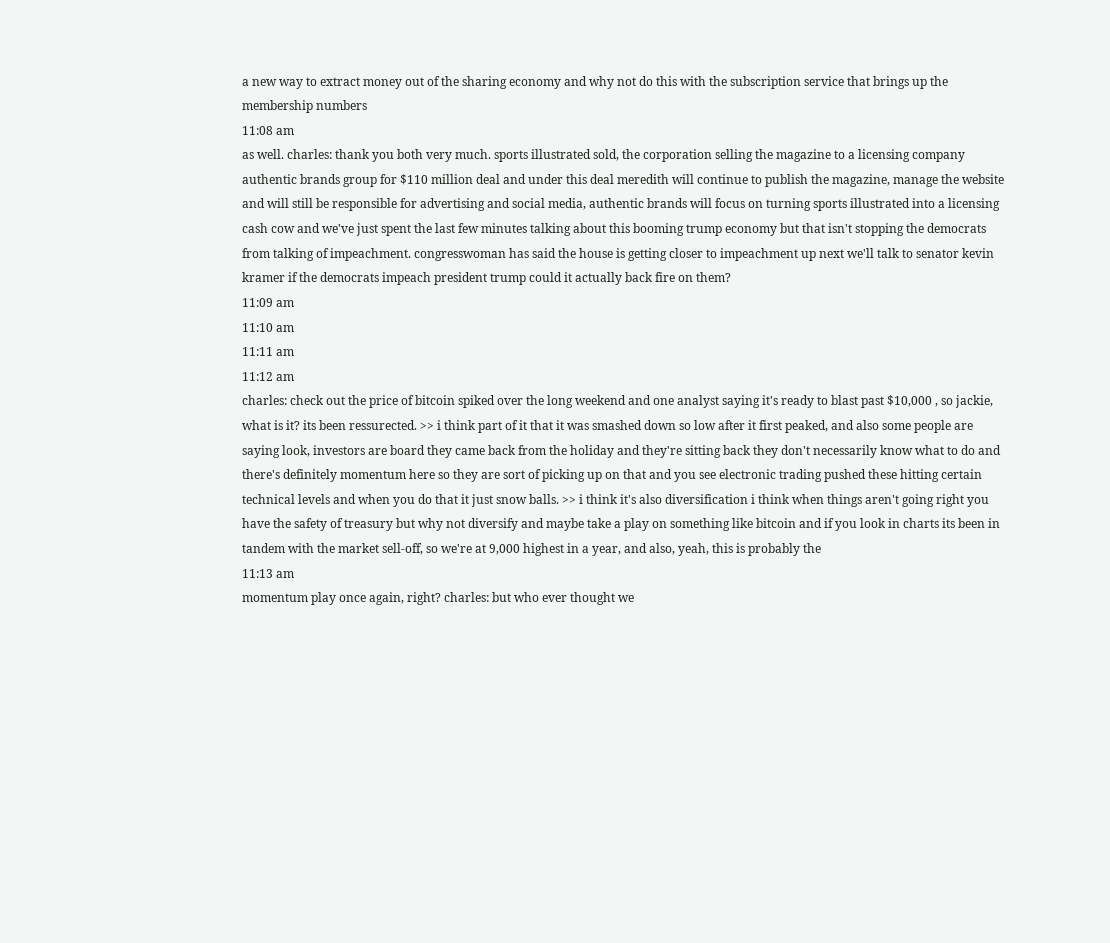a new way to extract money out of the sharing economy and why not do this with the subscription service that brings up the membership numbers
11:08 am
as well. charles: thank you both very much. sports illustrated sold, the corporation selling the magazine to a licensing company authentic brands group for $110 million deal and under this deal meredith will continue to publish the magazine, manage the website and will still be responsible for advertising and social media, authentic brands will focus on turning sports illustrated into a licensing cash cow and we've just spent the last few minutes talking about this booming trump economy but that isn't stopping the democrats from talking of impeachment. congresswoman has said the house is getting closer to impeachment up next we'll talk to senator kevin kramer if the democrats impeach president trump could it actually back fire on them?
11:09 am
11:10 am
11:11 am
11:12 am
charles: check out the price of bitcoin spiked over the long weekend and one analyst saying it's ready to blast past $10,000 , so jackie, what is it? its been ressurected. >> i think part of it that it was smashed down so low after it first peaked, and also some people are saying look, investors are board they came back from the holiday and they're sitting back they don't necessarily know what to do and there's definitely momentum here so they are sort of picking up on that and you see electronic trading pushed these hitting certain technical levels and when you do that it just snow balls. >> i think it's also diversification i think when things aren't going right you have the safety of treasury but why not diversify and maybe take a play on something like bitcoin and if you look in charts its been in tandem with the market sell-off, so we're at 9,000 highest in a year, and also, yeah, this is probably the
11:13 am
momentum play once again, right? charles: but who ever thought we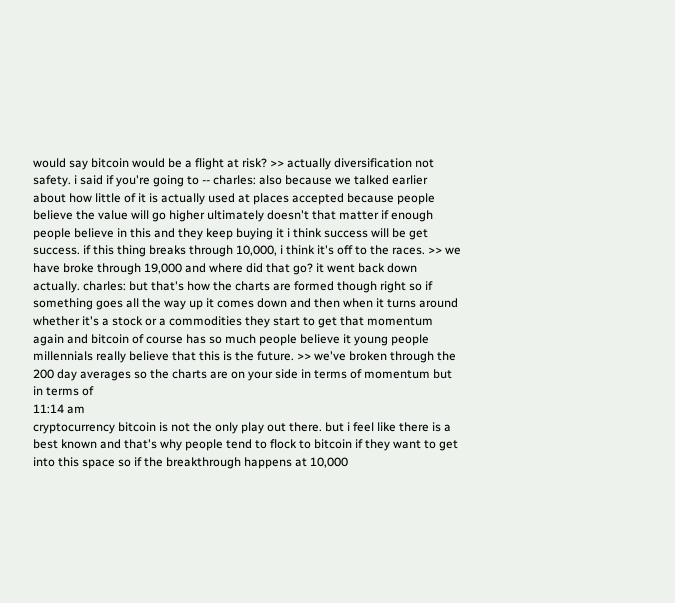would say bitcoin would be a flight at risk? >> actually diversification not safety. i said if you're going to -- charles: also because we talked earlier about how little of it is actually used at places accepted because people believe the value will go higher ultimately doesn't that matter if enough people believe in this and they keep buying it i think success will be get success. if this thing breaks through 10,000, i think it's off to the races. >> we have broke through 19,000 and where did that go? it went back down actually. charles: but that's how the charts are formed though right so if something goes all the way up it comes down and then when it turns around whether it's a stock or a commodities they start to get that momentum again and bitcoin of course has so much people believe it young people millennials really believe that this is the future. >> we've broken through the 200 day averages so the charts are on your side in terms of momentum but in terms of
11:14 am
cryptocurrency bitcoin is not the only play out there. but i feel like there is a best known and that's why people tend to flock to bitcoin if they want to get into this space so if the breakthrough happens at 10,000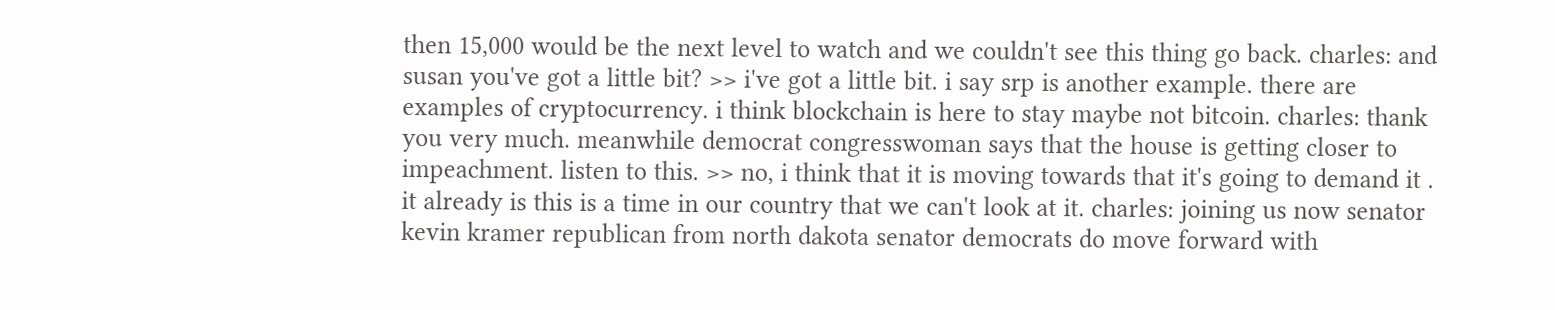then 15,000 would be the next level to watch and we couldn't see this thing go back. charles: and susan you've got a little bit? >> i've got a little bit. i say srp is another example. there are examples of cryptocurrency. i think blockchain is here to stay maybe not bitcoin. charles: thank you very much. meanwhile democrat congresswoman says that the house is getting closer to impeachment. listen to this. >> no, i think that it is moving towards that it's going to demand it . it already is this is a time in our country that we can't look at it. charles: joining us now senator kevin kramer republican from north dakota senator democrats do move forward with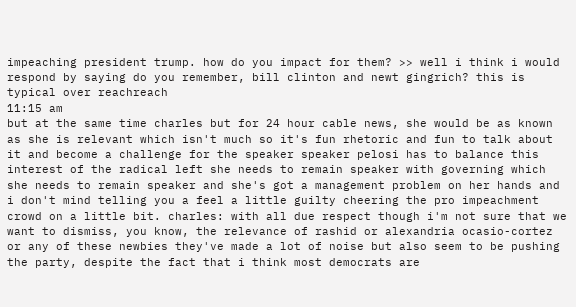impeaching president trump. how do you impact for them? >> well i think i would respond by saying do you remember, bill clinton and newt gingrich? this is typical over reachreach
11:15 am
but at the same time charles but for 24 hour cable news, she would be as known as she is relevant which isn't much so it's fun rhetoric and fun to talk about it and become a challenge for the speaker speaker pelosi has to balance this interest of the radical left she needs to remain speaker with governing which she needs to remain speaker and she's got a management problem on her hands and i don't mind telling you a feel a little guilty cheering the pro impeachment crowd on a little bit. charles: with all due respect though i'm not sure that we want to dismiss, you know, the relevance of rashid or alexandria ocasio-cortez or any of these newbies they've made a lot of noise but also seem to be pushing the party, despite the fact that i think most democrats are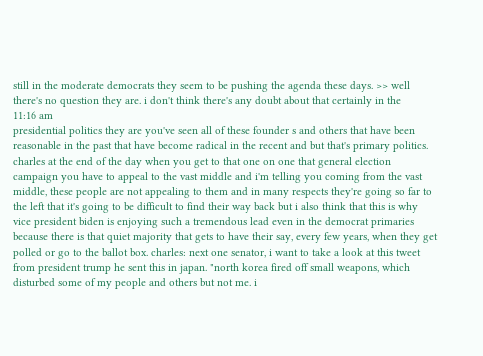still in the moderate democrats they seem to be pushing the agenda these days. >> well there's no question they are. i don't think there's any doubt about that certainly in the
11:16 am
presidential politics they are you've seen all of these founder s and others that have been reasonable in the past that have become radical in the recent and but that's primary politics. charles at the end of the day when you get to that one on one that general election campaign you have to appeal to the vast middle and i'm telling you coming from the vast middle, these people are not appealing to them and in many respects they're going so far to the left that it's going to be difficult to find their way back but i also think that this is why vice president biden is enjoying such a tremendous lead even in the democrat primaries because there is that quiet majority that gets to have their say, every few years, when they get polled or go to the ballot box. charles: next one senator, i want to take a look at this tweet from president trump he sent this in japan. "north korea fired off small weapons, which disturbed some of my people and others but not me. i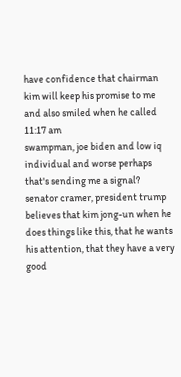have confidence that chairman kim will keep his promise to me and also smiled when he called
11:17 am
swampman, joe biden and low iq individual and worse perhaps that's sending me a signal? senator cramer, president trump believes that kim jong-un when he does things like this, that he wants his attention, that they have a very good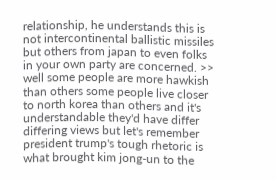relationship, he understands this is not intercontinental ballistic missiles but others from japan to even folks in your own party are concerned. >> well some people are more hawkish than others some people live closer to north korea than others and it's understandable they'd have differ differing views but let's remember president trump's tough rhetoric is what brought kim jong-un to the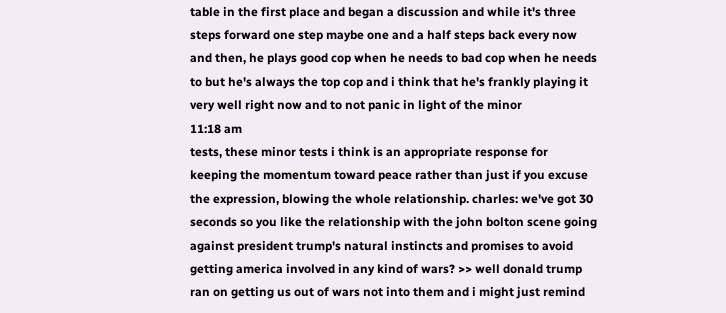table in the first place and began a discussion and while it's three steps forward one step maybe one and a half steps back every now and then, he plays good cop when he needs to bad cop when he needs to but he's always the top cop and i think that he's frankly playing it very well right now and to not panic in light of the minor
11:18 am
tests, these minor tests i think is an appropriate response for keeping the momentum toward peace rather than just if you excuse the expression, blowing the whole relationship. charles: we've got 30 seconds so you like the relationship with the john bolton scene going against president trump's natural instincts and promises to avoid getting america involved in any kind of wars? >> well donald trump ran on getting us out of wars not into them and i might just remind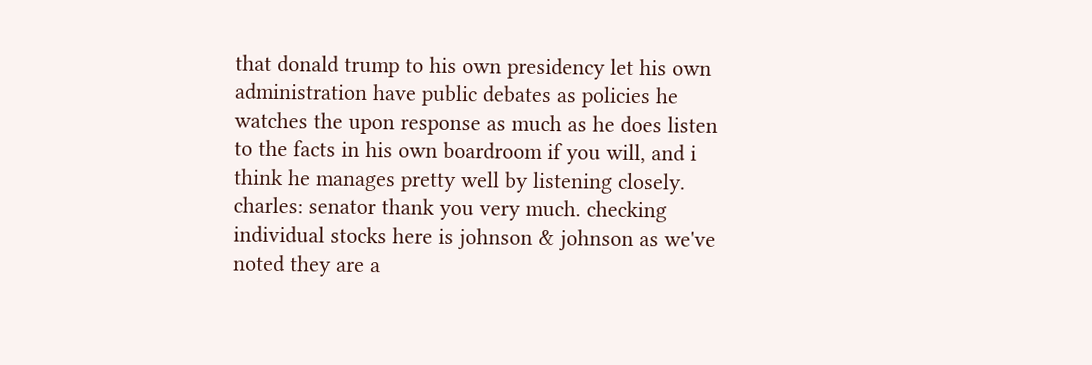that donald trump to his own presidency let his own administration have public debates as policies he watches the upon response as much as he does listen to the facts in his own boardroom if you will, and i think he manages pretty well by listening closely. charles: senator thank you very much. checking individual stocks here is johnson & johnson as we've noted they are a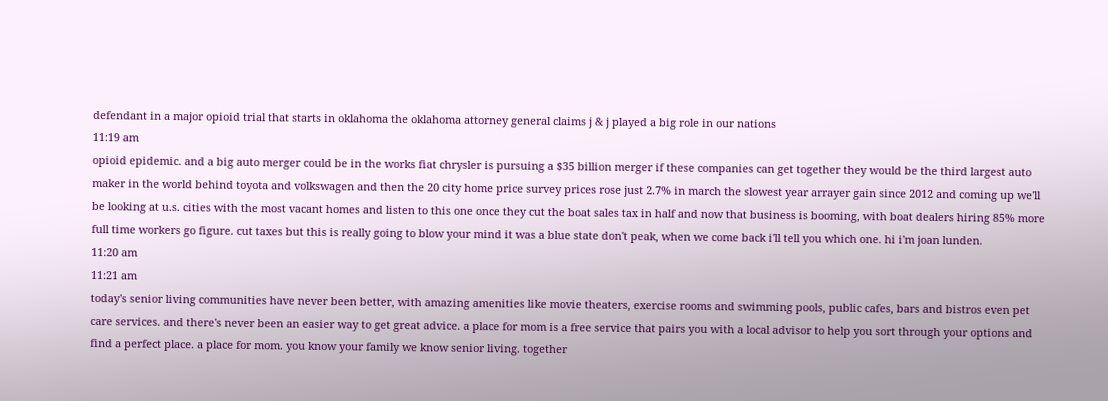defendant in a major opioid trial that starts in oklahoma the oklahoma attorney general claims j & j played a big role in our nations
11:19 am
opioid epidemic. and a big auto merger could be in the works fiat chrysler is pursuing a $35 billion merger if these companies can get together they would be the third largest auto maker in the world behind toyota and volkswagen and then the 20 city home price survey prices rose just 2.7% in march the slowest year arrayer gain since 2012 and coming up we'll be looking at u.s. cities with the most vacant homes and listen to this one once they cut the boat sales tax in half and now that business is booming, with boat dealers hiring 85% more full time workers go figure. cut taxes but this is really going to blow your mind it was a blue state don't peak, when we come back i'll tell you which one. hi i'm joan lunden.
11:20 am
11:21 am
today's senior living communities have never been better, with amazing amenities like movie theaters, exercise rooms and swimming pools, public cafes, bars and bistros even pet care services. and there's never been an easier way to get great advice. a place for mom is a free service that pairs you with a local advisor to help you sort through your options and find a perfect place. a place for mom. you know your family we know senior living. together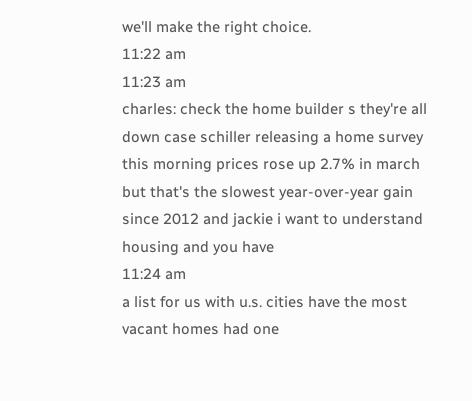we'll make the right choice.
11:22 am
11:23 am
charles: check the home builder s they're all down case schiller releasing a home survey this morning prices rose up 2.7% in march but that's the slowest year-over-year gain since 2012 and jackie i want to understand housing and you have
11:24 am
a list for us with u.s. cities have the most vacant homes had one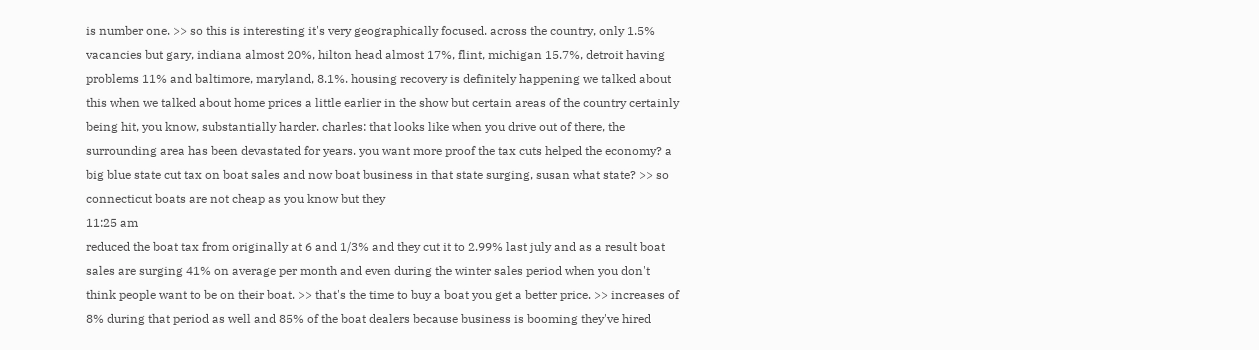is number one. >> so this is interesting it's very geographically focused. across the country, only 1.5% vacancies but gary, indiana almost 20%, hilton head almost 17%, flint, michigan 15.7%, detroit having problems 11% and baltimore, maryland, 8.1%. housing recovery is definitely happening we talked about this when we talked about home prices a little earlier in the show but certain areas of the country certainly being hit, you know, substantially harder. charles: that looks like when you drive out of there, the surrounding area has been devastated for years. you want more proof the tax cuts helped the economy? a big blue state cut tax on boat sales and now boat business in that state surging, susan what state? >> so connecticut boats are not cheap as you know but they
11:25 am
reduced the boat tax from originally at 6 and 1/3% and they cut it to 2.99% last july and as a result boat sales are surging 41% on average per month and even during the winter sales period when you don't think people want to be on their boat. >> that's the time to buy a boat you get a better price. >> increases of 8% during that period as well and 85% of the boat dealers because business is booming they've hired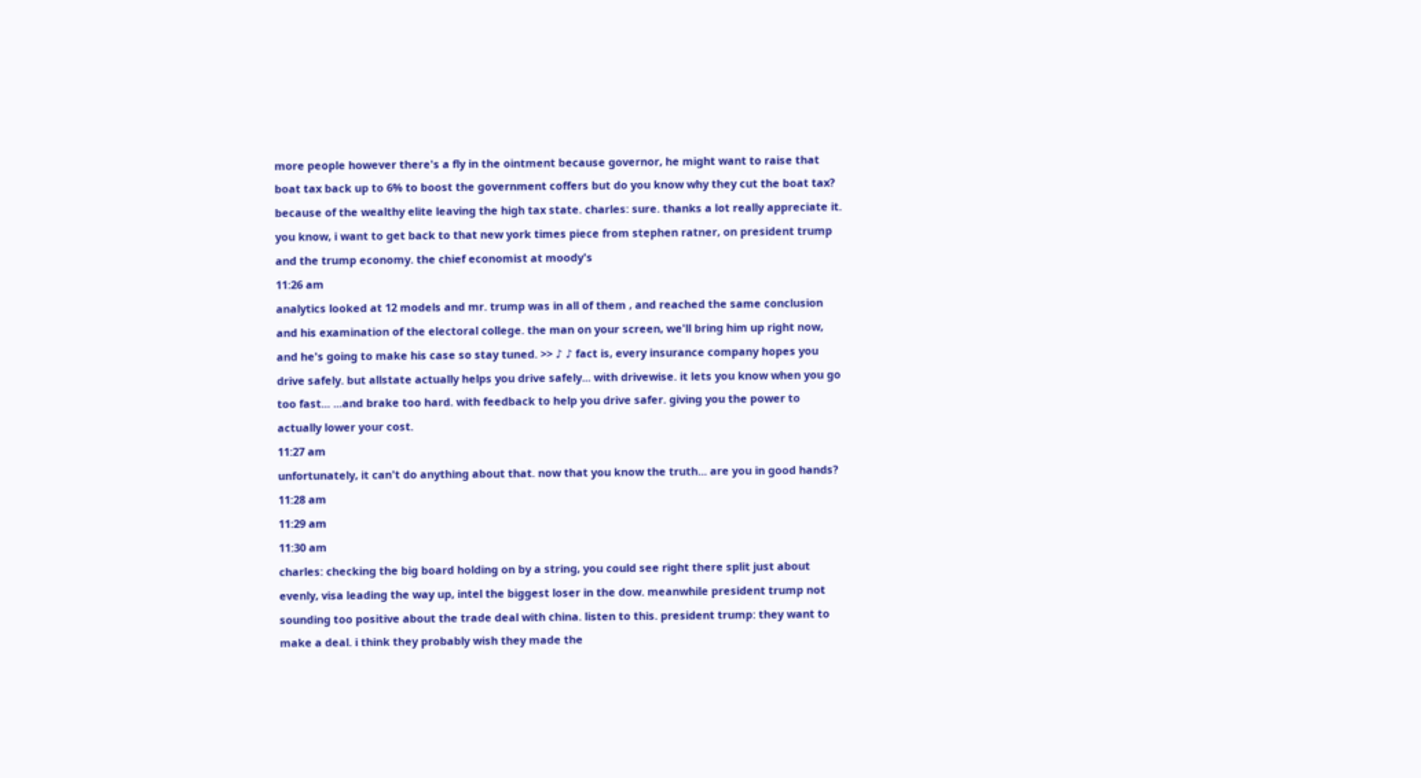more people however there's a fly in the ointment because governor, he might want to raise that boat tax back up to 6% to boost the government coffers but do you know why they cut the boat tax? because of the wealthy elite leaving the high tax state. charles: sure. thanks a lot really appreciate it. you know, i want to get back to that new york times piece from stephen ratner, on president trump and the trump economy. the chief economist at moody's
11:26 am
analytics looked at 12 models and mr. trump was in all of them , and reached the same conclusion and his examination of the electoral college. the man on your screen, we'll bring him up right now, and he's going to make his case so stay tuned. >> ♪ ♪ fact is, every insurance company hopes you drive safely. but allstate actually helps you drive safely... with drivewise. it lets you know when you go too fast... ...and brake too hard. with feedback to help you drive safer. giving you the power to actually lower your cost.
11:27 am
unfortunately, it can't do anything about that. now that you know the truth... are you in good hands?
11:28 am
11:29 am
11:30 am
charles: checking the big board holding on by a string, you could see right there split just about evenly, visa leading the way up, intel the biggest loser in the dow. meanwhile president trump not sounding too positive about the trade deal with china. listen to this. president trump: they want to make a deal. i think they probably wish they made the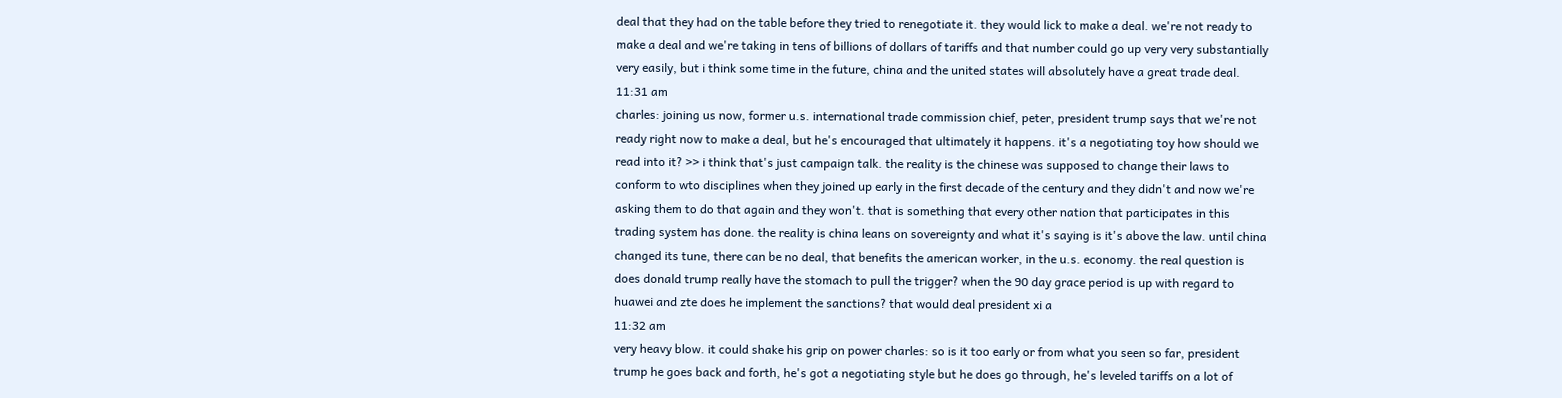deal that they had on the table before they tried to renegotiate it. they would lick to make a deal. we're not ready to make a deal and we're taking in tens of billions of dollars of tariffs and that number could go up very very substantially very easily, but i think some time in the future, china and the united states will absolutely have a great trade deal.
11:31 am
charles: joining us now, former u.s. international trade commission chief, peter, president trump says that we're not ready right now to make a deal, but he's encouraged that ultimately it happens. it's a negotiating toy how should we read into it? >> i think that's just campaign talk. the reality is the chinese was supposed to change their laws to conform to wto disciplines when they joined up early in the first decade of the century and they didn't and now we're asking them to do that again and they won't. that is something that every other nation that participates in this trading system has done. the reality is china leans on sovereignty and what it's saying is it's above the law. until china changed its tune, there can be no deal, that benefits the american worker, in the u.s. economy. the real question is does donald trump really have the stomach to pull the trigger? when the 90 day grace period is up with regard to huawei and zte does he implement the sanctions? that would deal president xi a
11:32 am
very heavy blow. it could shake his grip on power charles: so is it too early or from what you seen so far, president trump he goes back and forth, he's got a negotiating style but he does go through, he's leveled tariffs on a lot of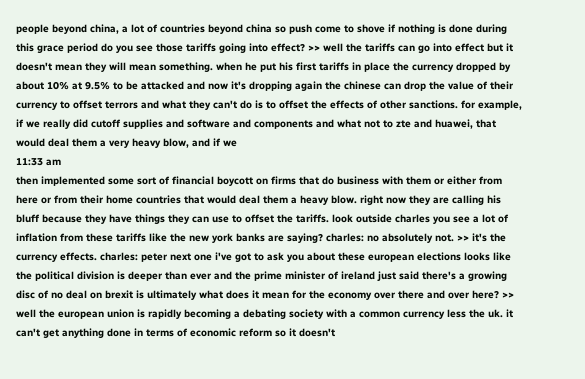people beyond china, a lot of countries beyond china so push come to shove if nothing is done during this grace period do you see those tariffs going into effect? >> well the tariffs can go into effect but it doesn't mean they will mean something. when he put his first tariffs in place the currency dropped by about 10% at 9.5% to be attacked and now it's dropping again the chinese can drop the value of their currency to offset terrors and what they can't do is to offset the effects of other sanctions. for example, if we really did cutoff supplies and software and components and what not to zte and huawei, that would deal them a very heavy blow, and if we
11:33 am
then implemented some sort of financial boycott on firms that do business with them or either from here or from their home countries that would deal them a heavy blow. right now they are calling his bluff because they have things they can use to offset the tariffs. look outside charles you see a lot of inflation from these tariffs like the new york banks are saying? charles: no absolutely not. >> it's the currency effects. charles: peter next one i've got to ask you about these european elections looks like the political division is deeper than ever and the prime minister of ireland just said there's a growing disc of no deal on brexit is ultimately what does it mean for the economy over there and over here? >> well the european union is rapidly becoming a debating society with a common currency less the uk. it can't get anything done in terms of economic reform so it doesn't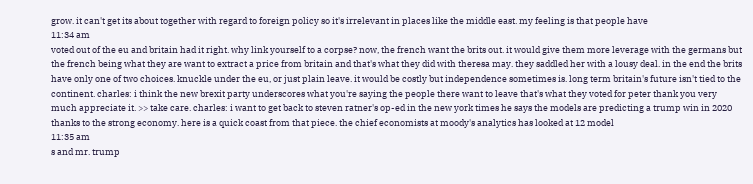grow. it can't get its about together with regard to foreign policy so it's irrelevant in places like the middle east. my feeling is that people have
11:34 am
voted out of the eu and britain had it right. why link yourself to a corpse? now, the french want the brits out. it would give them more leverage with the germans but the french being what they are want to extract a price from britain and that's what they did with theresa may. they saddled her with a lousy deal. in the end the brits have only one of two choices. knuckle under the eu, or just plain leave. it would be costly but independence sometimes is. long term britain's future isn't tied to the continent. charles: i think the new brexit party underscores what you're saying the people there want to leave that's what they voted for peter thank you very much appreciate it. >> take care. charles: i want to get back to steven ratner's op-ed in the new york times he says the models are predicting a trump win in 2020 thanks to the strong economy. here is a quick coast from that piece. the chief economists at moody's analytics has looked at 12 model
11:35 am
s and mr. trump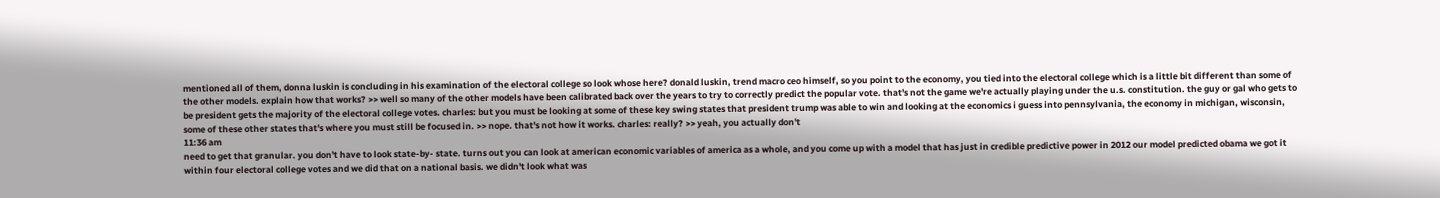mentioned all of them, donna luskin is concluding in his examination of the electoral college so look whose here? donald luskin, trend macro ceo himself, so you point to the economy, you tied into the electoral college which is a little bit different than some of the other models. explain how that works? >> well so many of the other models have been calibrated back over the years to try to correctly predict the popular vote. that's not the game we're actually playing under the u.s. constitution. the guy or gal who gets to be president gets the majority of the electoral college votes. charles: but you must be looking at some of these key swing states that president trump was able to win and looking at the economics i guess into pennsylvania, the economy in michigan, wisconsin, some of these other states that's where you must still be focused in. >> nope. that's not how it works. charles: really? >> yeah, you actually don't
11:36 am
need to get that granular. you don't have to look state-by- state. turns out you can look at american economic variables of america as a whole, and you come up with a model that has just in credible predictive power in 2012 our model predicted obama we got it within four electoral college votes and we did that on a national basis. we didn't look what was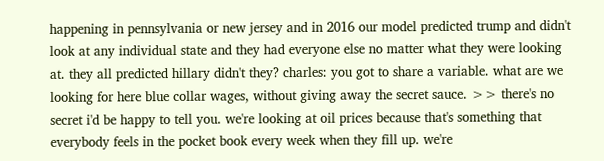happening in pennsylvania or new jersey and in 2016 our model predicted trump and didn't look at any individual state and they had everyone else no matter what they were looking at. they all predicted hillary didn't they? charles: you got to share a variable. what are we looking for here blue collar wages, without giving away the secret sauce. >> there's no secret i'd be happy to tell you. we're looking at oil prices because that's something that everybody feels in the pocket book every week when they fill up. we're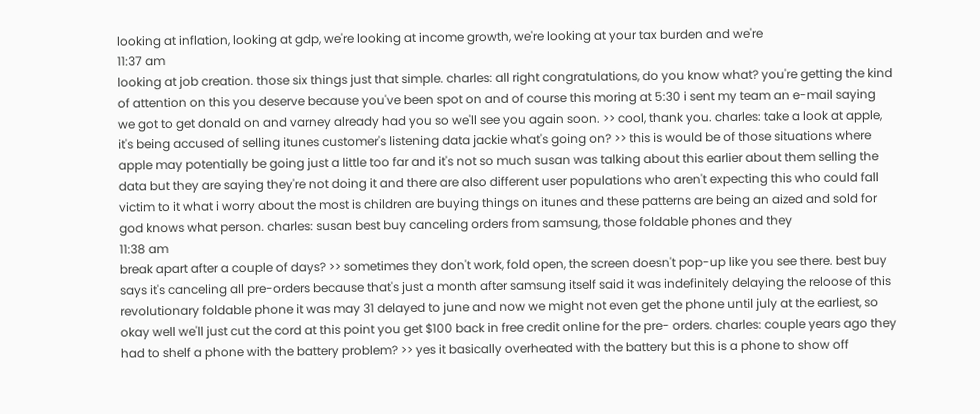looking at inflation, looking at gdp, we're looking at income growth, we're looking at your tax burden and we're
11:37 am
looking at job creation. those six things just that simple. charles: all right congratulations, do you know what? you're getting the kind of attention on this you deserve because you've been spot on and of course this moring at 5:30 i sent my team an e-mail saying we got to get donald on and varney already had you so we'll see you again soon. >> cool, thank you. charles: take a look at apple, it's being accused of selling itunes customer's listening data jackie what's going on? >> this is would be of those situations where apple may potentially be going just a little too far and it's not so much susan was talking about this earlier about them selling the data but they are saying they're not doing it and there are also different user populations who aren't expecting this who could fall victim to it what i worry about the most is children are buying things on itunes and these patterns are being an aized and sold for god knows what person. charles: susan best buy canceling orders from samsung, those foldable phones and they
11:38 am
break apart after a couple of days? >> sometimes they don't work, fold open, the screen doesn't pop-up like you see there. best buy says it's canceling all pre-orders because that's just a month after samsung itself said it was indefinitely delaying the reloose of this revolutionary foldable phone it was may 31 delayed to june and now we might not even get the phone until july at the earliest, so okay well we'll just cut the cord at this point you get $100 back in free credit online for the pre- orders. charles: couple years ago they had to shelf a phone with the battery problem? >> yes it basically overheated with the battery but this is a phone to show off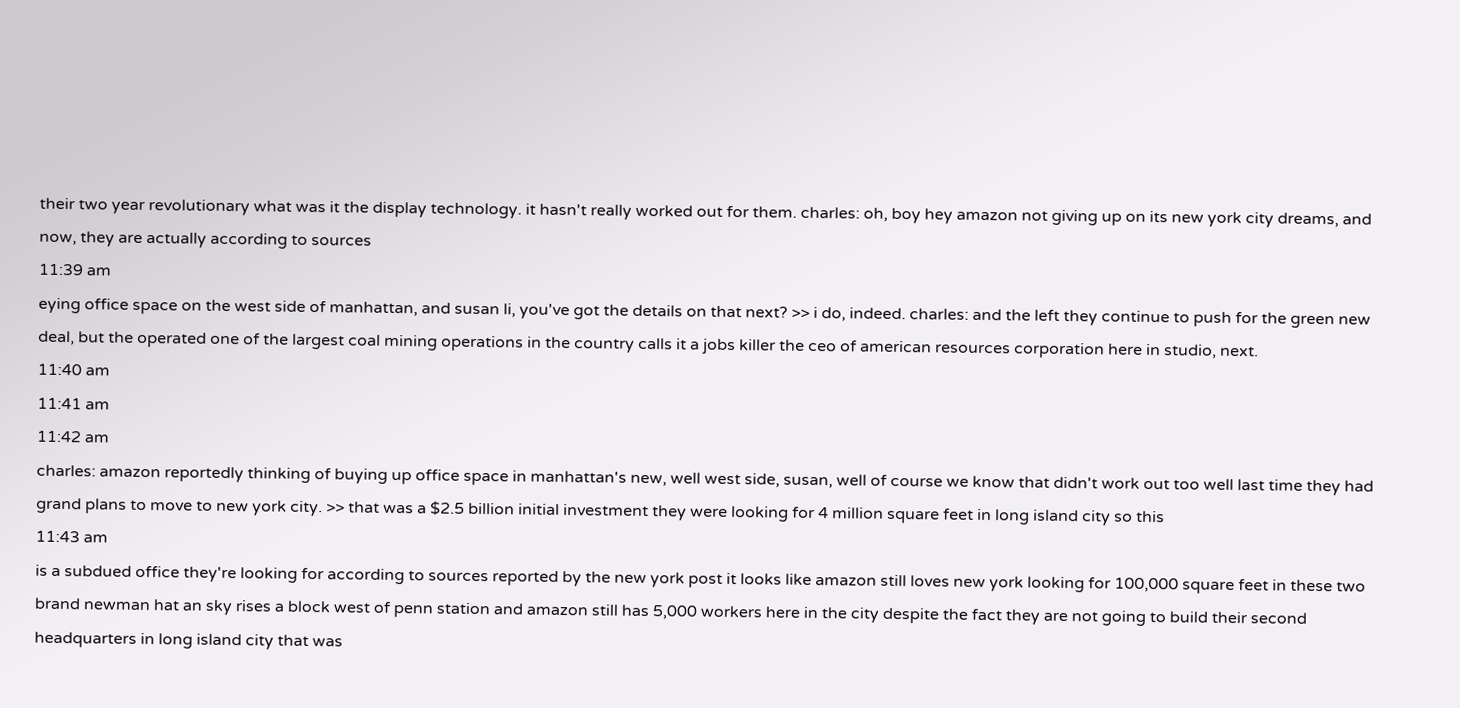their two year revolutionary what was it the display technology. it hasn't really worked out for them. charles: oh, boy hey amazon not giving up on its new york city dreams, and now, they are actually according to sources
11:39 am
eying office space on the west side of manhattan, and susan li, you've got the details on that next? >> i do, indeed. charles: and the left they continue to push for the green new deal, but the operated one of the largest coal mining operations in the country calls it a jobs killer the ceo of american resources corporation here in studio, next.
11:40 am
11:41 am
11:42 am
charles: amazon reportedly thinking of buying up office space in manhattan's new, well west side, susan, well of course we know that didn't work out too well last time they had grand plans to move to new york city. >> that was a $2.5 billion initial investment they were looking for 4 million square feet in long island city so this
11:43 am
is a subdued office they're looking for according to sources reported by the new york post it looks like amazon still loves new york looking for 100,000 square feet in these two brand newman hat an sky rises a block west of penn station and amazon still has 5,000 workers here in the city despite the fact they are not going to build their second headquarters in long island city that was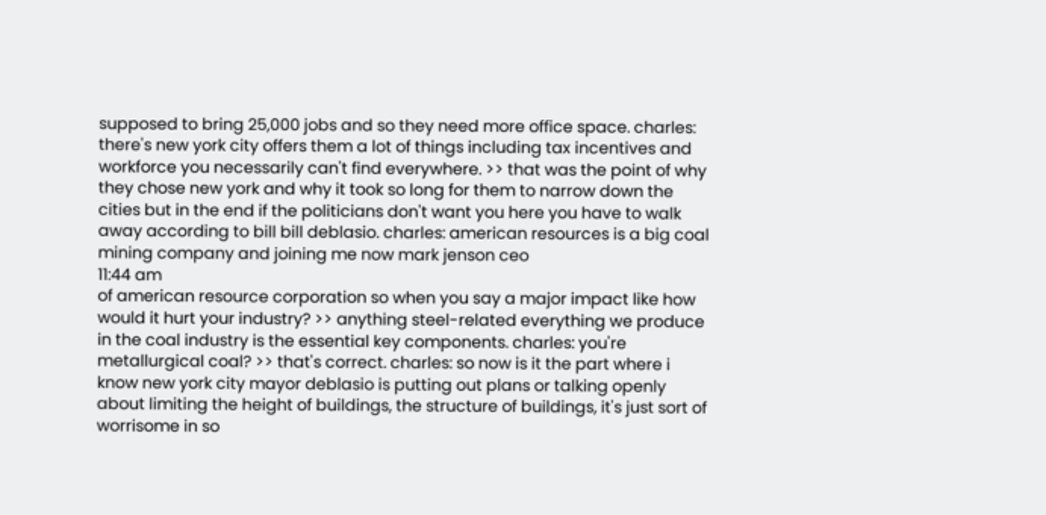supposed to bring 25,000 jobs and so they need more office space. charles: there's new york city offers them a lot of things including tax incentives and workforce you necessarily can't find everywhere. >> that was the point of why they chose new york and why it took so long for them to narrow down the cities but in the end if the politicians don't want you here you have to walk away according to bill bill deblasio. charles: american resources is a big coal mining company and joining me now mark jenson ceo
11:44 am
of american resource corporation so when you say a major impact like how would it hurt your industry? >> anything steel-related everything we produce in the coal industry is the essential key components. charles: you're metallurgical coal? >> that's correct. charles: so now is it the part where i know new york city mayor deblasio is putting out plans or talking openly about limiting the height of buildings, the structure of buildings, it's just sort of worrisome in so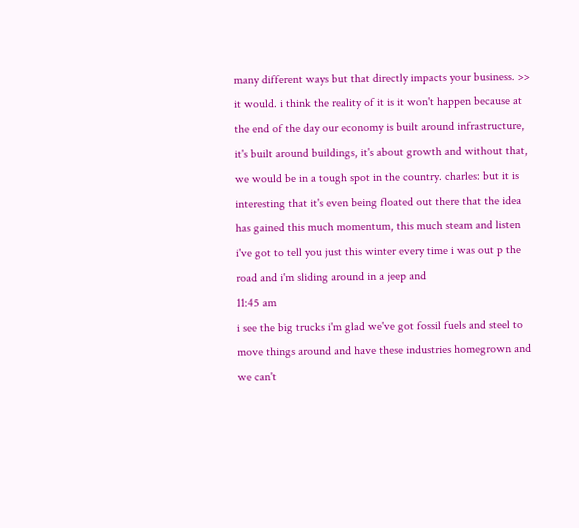many different ways but that directly impacts your business. >> it would. i think the reality of it is it won't happen because at the end of the day our economy is built around infrastructure, it's built around buildings, it's about growth and without that, we would be in a tough spot in the country. charles: but it is interesting that it's even being floated out there that the idea has gained this much momentum, this much steam and listen i've got to tell you just this winter every time i was out p the road and i'm sliding around in a jeep and
11:45 am
i see the big trucks i'm glad we've got fossil fuels and steel to move things around and have these industries homegrown and we can't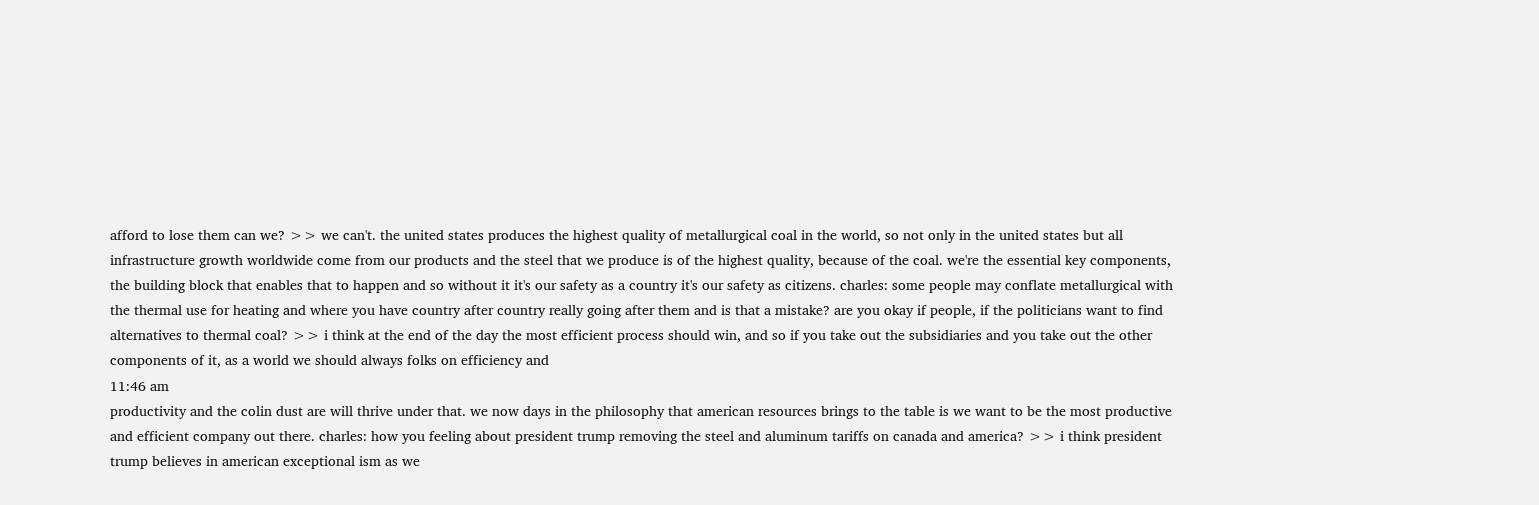afford to lose them can we? >> we can't. the united states produces the highest quality of metallurgical coal in the world, so not only in the united states but all infrastructure growth worldwide come from our products and the steel that we produce is of the highest quality, because of the coal. we're the essential key components, the building block that enables that to happen and so without it it's our safety as a country it's our safety as citizens. charles: some people may conflate metallurgical with the thermal use for heating and where you have country after country really going after them and is that a mistake? are you okay if people, if the politicians want to find alternatives to thermal coal? >> i think at the end of the day the most efficient process should win, and so if you take out the subsidiaries and you take out the other components of it, as a world we should always folks on efficiency and
11:46 am
productivity and the colin dust are will thrive under that. we now days in the philosophy that american resources brings to the table is we want to be the most productive and efficient company out there. charles: how you feeling about president trump removing the steel and aluminum tariffs on canada and america? >> i think president trump believes in american exceptional ism as we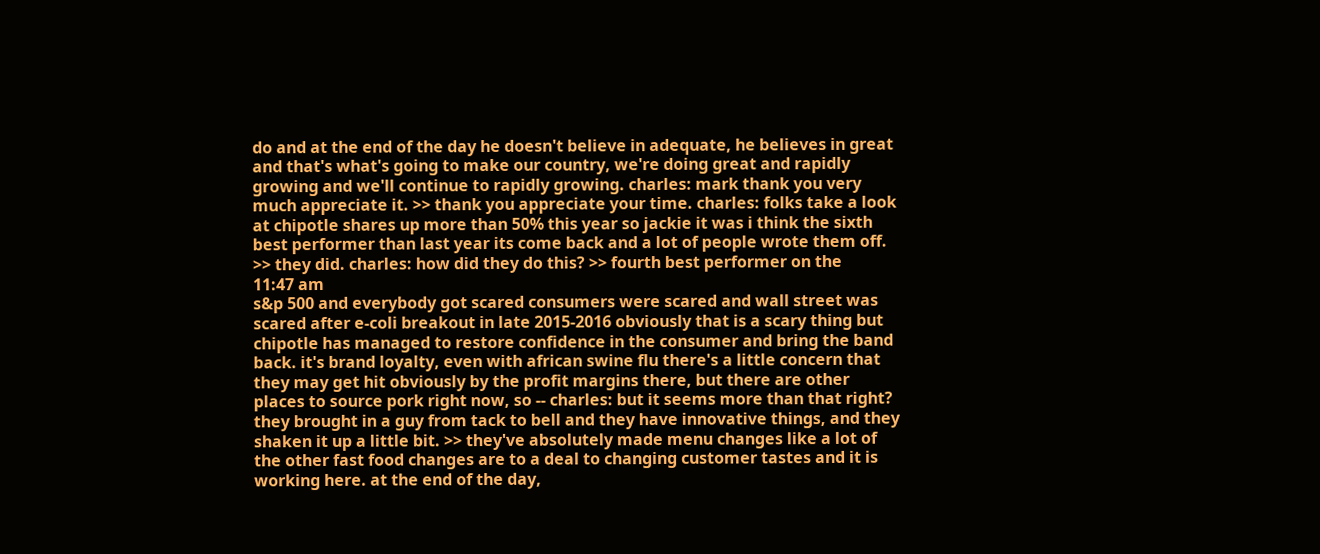do and at the end of the day he doesn't believe in adequate, he believes in great and that's what's going to make our country, we're doing great and rapidly growing and we'll continue to rapidly growing. charles: mark thank you very much appreciate it. >> thank you appreciate your time. charles: folks take a look at chipotle shares up more than 50% this year so jackie it was i think the sixth best performer than last year its come back and a lot of people wrote them off. >> they did. charles: how did they do this? >> fourth best performer on the
11:47 am
s&p 500 and everybody got scared consumers were scared and wall street was scared after e-coli breakout in late 2015-2016 obviously that is a scary thing but chipotle has managed to restore confidence in the consumer and bring the band back. it's brand loyalty, even with african swine flu there's a little concern that they may get hit obviously by the profit margins there, but there are other places to source pork right now, so -- charles: but it seems more than that right? they brought in a guy from tack to bell and they have innovative things, and they shaken it up a little bit. >> they've absolutely made menu changes like a lot of the other fast food changes are to a deal to changing customer tastes and it is working here. at the end of the day,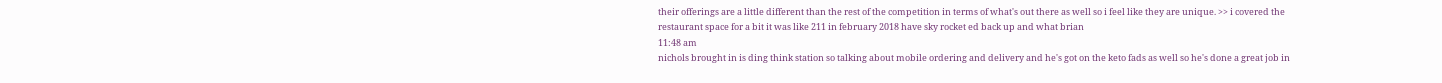their offerings are a little different than the rest of the competition in terms of what's out there as well so i feel like they are unique. >> i covered the restaurant space for a bit it was like 211 in february 2018 have sky rocket ed back up and what brian
11:48 am
nichols brought in is ding think station so talking about mobile ordering and delivery and he's got on the keto fads as well so he's done a great job in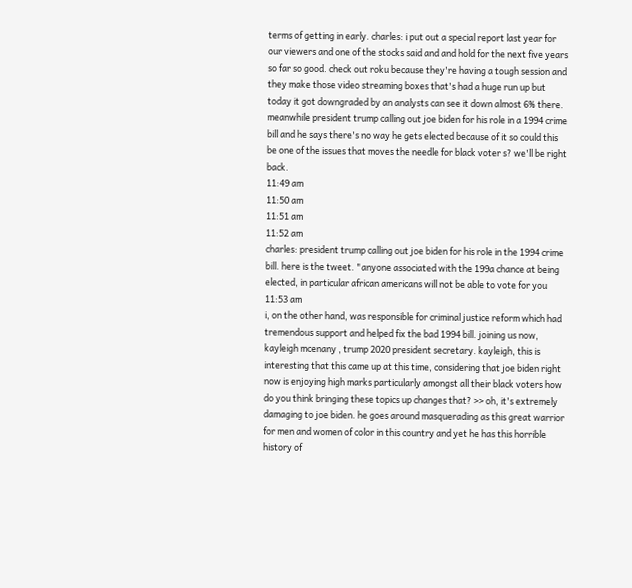terms of getting in early. charles: i put out a special report last year for our viewers and one of the stocks said and and hold for the next five years so far so good. check out roku because they're having a tough session and they make those video streaming boxes that's had a huge run up but today it got downgraded by an analysts can see it down almost 6% there. meanwhile president trump calling out joe biden for his role in a 1994 crime bill and he says there's no way he gets elected because of it so could this be one of the issues that moves the needle for black voter s? we'll be right back.
11:49 am
11:50 am
11:51 am
11:52 am
charles: president trump calling out joe biden for his role in the 1994 crime bill. here is the tweet. "anyone associated with the 199a chance at being elected, in particular african americans will not be able to vote for you
11:53 am
i, on the other hand, was responsible for criminal justice reform which had tremendous support and helped fix the bad 1994 bill. joining us now, kayleigh mcenany , trump 2020 president secretary. kayleigh, this is interesting that this came up at this time, considering that joe biden right now is enjoying high marks particularly amongst all their black voters how do you think bringing these topics up changes that? >> oh, it's extremely damaging to joe biden. he goes around masquerading as this great warrior for men and women of color in this country and yet he has this horrible history of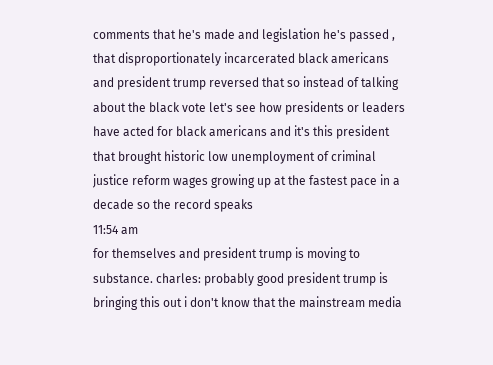comments that he's made and legislation he's passed , that disproportionately incarcerated black americans and president trump reversed that so instead of talking about the black vote let's see how presidents or leaders have acted for black americans and it's this president that brought historic low unemployment of criminal justice reform wages growing up at the fastest pace in a decade so the record speaks
11:54 am
for themselves and president trump is moving to substance. charles: probably good president trump is bringing this out i don't know that the mainstream media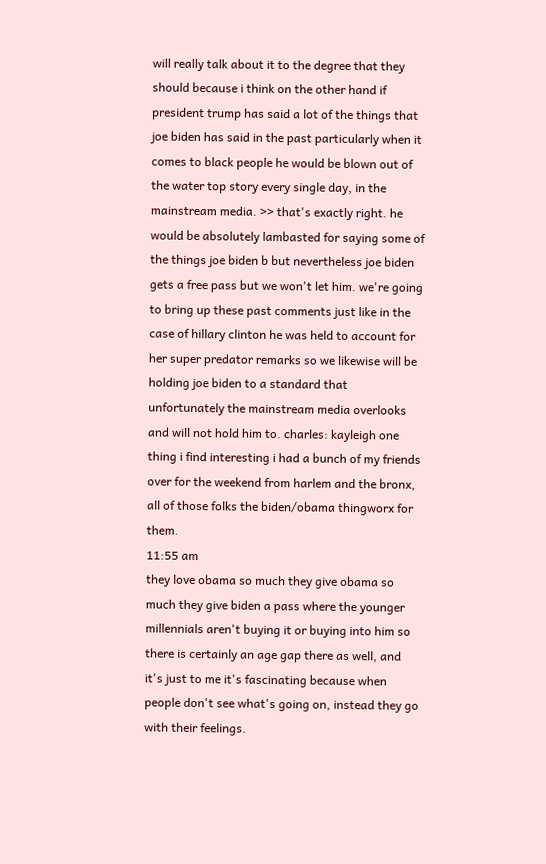will really talk about it to the degree that they should because i think on the other hand if president trump has said a lot of the things that joe biden has said in the past particularly when it comes to black people he would be blown out of the water top story every single day, in the mainstream media. >> that's exactly right. he would be absolutely lambasted for saying some of the things joe biden b but nevertheless joe biden gets a free pass but we won't let him. we're going to bring up these past comments just like in the case of hillary clinton he was held to account for her super predator remarks so we likewise will be holding joe biden to a standard that unfortunately the mainstream media overlooks and will not hold him to. charles: kayleigh one thing i find interesting i had a bunch of my friends over for the weekend from harlem and the bronx, all of those folks the biden/obama thingworx for them.
11:55 am
they love obama so much they give obama so much they give biden a pass where the younger millennials aren't buying it or buying into him so there is certainly an age gap there as well, and it's just to me it's fascinating because when people don't see what's going on, instead they go with their feelings.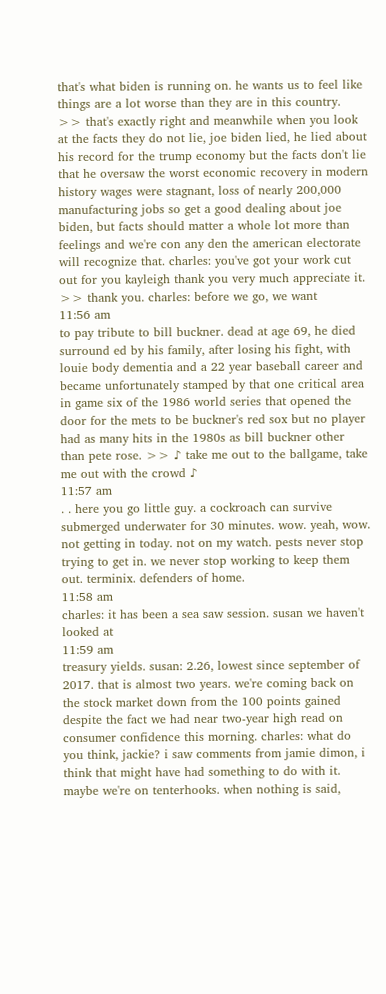that's what biden is running on. he wants us to feel like things are a lot worse than they are in this country. >> that's exactly right and meanwhile when you look at the facts they do not lie, joe biden lied, he lied about his record for the trump economy but the facts don't lie that he oversaw the worst economic recovery in modern history wages were stagnant, loss of nearly 200,000 manufacturing jobs so get a good dealing about joe biden, but facts should matter a whole lot more than feelings and we're con any den the american electorate will recognize that. charles: you've got your work cut out for you kayleigh thank you very much appreciate it. >> thank you. charles: before we go, we want
11:56 am
to pay tribute to bill buckner. dead at age 69, he died surround ed by his family, after losing his fight, with louie body dementia and a 22 year baseball career and became unfortunately stamped by that one critical area in game six of the 1986 world series that opened the door for the mets to be buckner's red sox but no player had as many hits in the 1980s as bill buckner other than pete rose. >> ♪ take me out to the ballgame, take me out with the crowd ♪
11:57 am
. . here you go little guy. a cockroach can survive submerged underwater for 30 minutes. wow. yeah, wow. not getting in today. not on my watch. pests never stop trying to get in. we never stop working to keep them out. terminix. defenders of home.
11:58 am
charles: it has been a sea saw session. susan we haven't looked at
11:59 am
treasury yields. susan: 2.26, lowest since september of 2017. that is almost two years. we're coming back on the stock market down from the 100 points gained despite the fact we had near two-year high read on consumer confidence this morning. charles: what do you think, jackie? i saw comments from jamie dimon, i think that might have had something to do with it. maybe we're on tenterhooks. when nothing is said,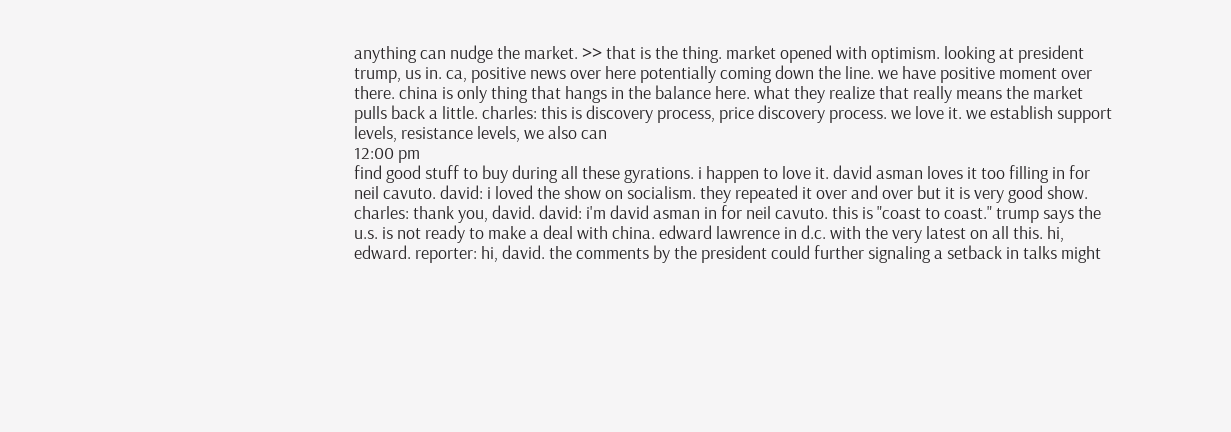anything can nudge the market. >> that is the thing. market opened with optimism. looking at president trump, us in. ca, positive news over here potentially coming down the line. we have positive moment over there. china is only thing that hangs in the balance here. what they realize that really means the market pulls back a little. charles: this is discovery process, price discovery process. we love it. we establish support levels, resistance levels, we also can
12:00 pm
find good stuff to buy during all these gyrations. i happen to love it. david asman loves it too filling in for neil cavuto. david: i loved the show on socialism. they repeated it over and over but it is very good show. charles: thank you, david. david: i'm david asman in for neil cavuto. this is "coast to coast." trump says the u.s. is not ready to make a deal with china. edward lawrence in d.c. with the very latest on all this. hi, edward. reporter: hi, david. the comments by the president could further signaling a setback in talks might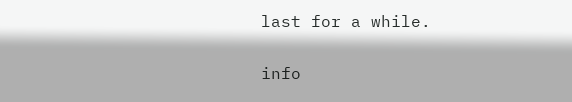last for a while.


info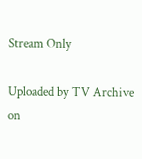Stream Only

Uploaded by TV Archive on